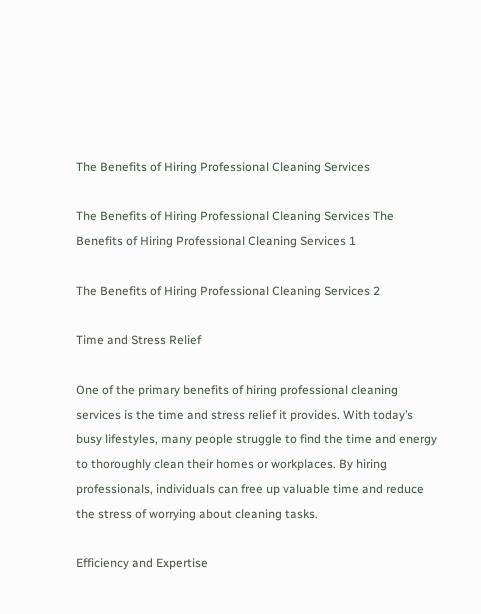The Benefits of Hiring Professional Cleaning Services

The Benefits of Hiring Professional Cleaning Services The Benefits of Hiring Professional Cleaning Services 1

The Benefits of Hiring Professional Cleaning Services 2

Time and Stress Relief

One of the primary benefits of hiring professional cleaning services is the time and stress relief it provides. With today’s busy lifestyles, many people struggle to find the time and energy to thoroughly clean their homes or workplaces. By hiring professionals, individuals can free up valuable time and reduce the stress of worrying about cleaning tasks.

Efficiency and Expertise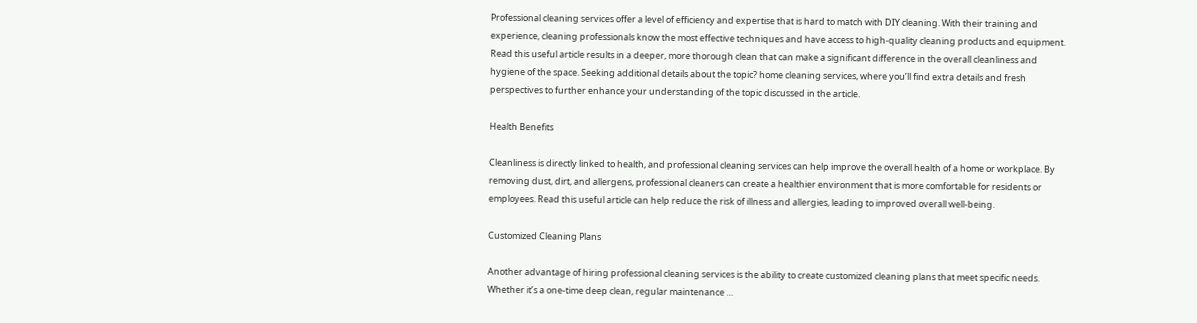Professional cleaning services offer a level of efficiency and expertise that is hard to match with DIY cleaning. With their training and experience, cleaning professionals know the most effective techniques and have access to high-quality cleaning products and equipment. Read this useful article results in a deeper, more thorough clean that can make a significant difference in the overall cleanliness and hygiene of the space. Seeking additional details about the topic? home cleaning services, where you’ll find extra details and fresh perspectives to further enhance your understanding of the topic discussed in the article.

Health Benefits

Cleanliness is directly linked to health, and professional cleaning services can help improve the overall health of a home or workplace. By removing dust, dirt, and allergens, professional cleaners can create a healthier environment that is more comfortable for residents or employees. Read this useful article can help reduce the risk of illness and allergies, leading to improved overall well-being.

Customized Cleaning Plans

Another advantage of hiring professional cleaning services is the ability to create customized cleaning plans that meet specific needs. Whether it’s a one-time deep clean, regular maintenance …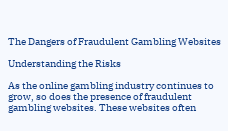The Dangers of Fraudulent Gambling Websites

Understanding the Risks

As the online gambling industry continues to grow, so does the presence of fraudulent gambling websites. These websites often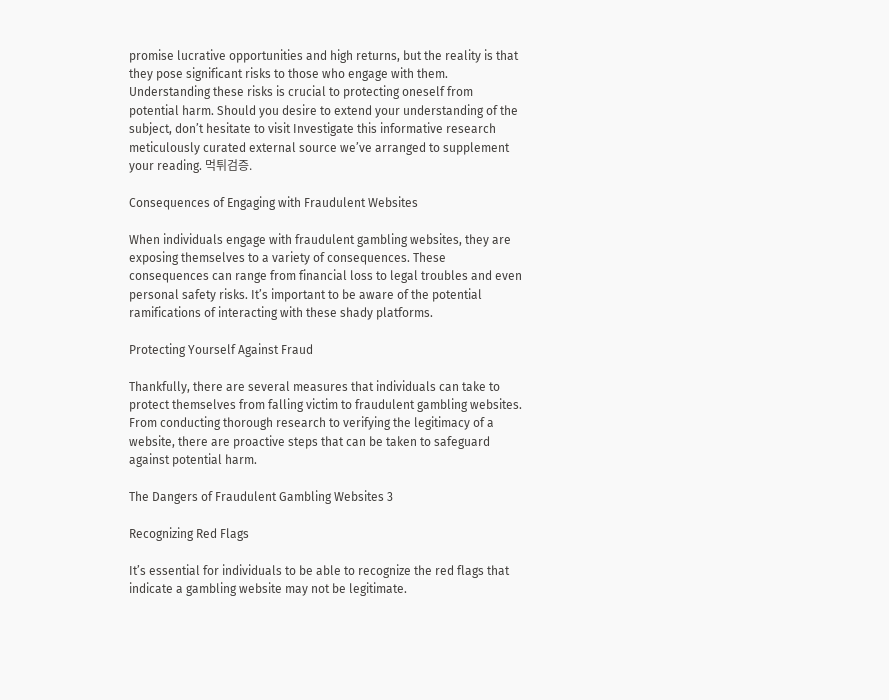promise lucrative opportunities and high returns, but the reality is that they pose significant risks to those who engage with them. Understanding these risks is crucial to protecting oneself from potential harm. Should you desire to extend your understanding of the subject, don’t hesitate to visit Investigate this informative research meticulously curated external source we’ve arranged to supplement your reading. 먹튀검증.

Consequences of Engaging with Fraudulent Websites

When individuals engage with fraudulent gambling websites, they are exposing themselves to a variety of consequences. These consequences can range from financial loss to legal troubles and even personal safety risks. It’s important to be aware of the potential ramifications of interacting with these shady platforms.

Protecting Yourself Against Fraud

Thankfully, there are several measures that individuals can take to protect themselves from falling victim to fraudulent gambling websites. From conducting thorough research to verifying the legitimacy of a website, there are proactive steps that can be taken to safeguard against potential harm.

The Dangers of Fraudulent Gambling Websites 3

Recognizing Red Flags

It’s essential for individuals to be able to recognize the red flags that indicate a gambling website may not be legitimate.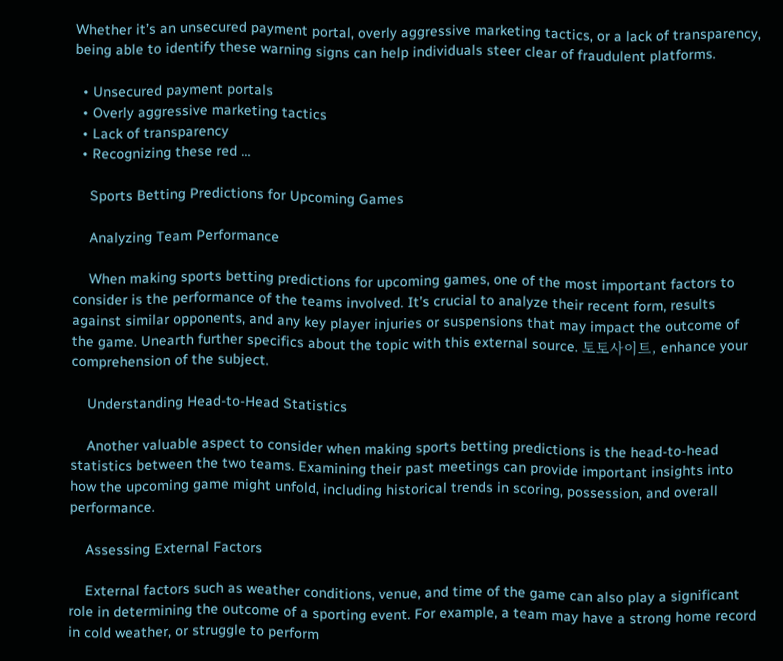Whether it’s an unsecured payment portal, overly aggressive marketing tactics, or a lack of transparency, being able to identify these warning signs can help individuals steer clear of fraudulent platforms.

  • Unsecured payment portals
  • Overly aggressive marketing tactics
  • Lack of transparency
  • Recognizing these red …

    Sports Betting Predictions for Upcoming Games

    Analyzing Team Performance

    When making sports betting predictions for upcoming games, one of the most important factors to consider is the performance of the teams involved. It’s crucial to analyze their recent form, results against similar opponents, and any key player injuries or suspensions that may impact the outcome of the game. Unearth further specifics about the topic with this external source. 토토사이트, enhance your comprehension of the subject.

    Understanding Head-to-Head Statistics

    Another valuable aspect to consider when making sports betting predictions is the head-to-head statistics between the two teams. Examining their past meetings can provide important insights into how the upcoming game might unfold, including historical trends in scoring, possession, and overall performance.

    Assessing External Factors

    External factors such as weather conditions, venue, and time of the game can also play a significant role in determining the outcome of a sporting event. For example, a team may have a strong home record in cold weather, or struggle to perform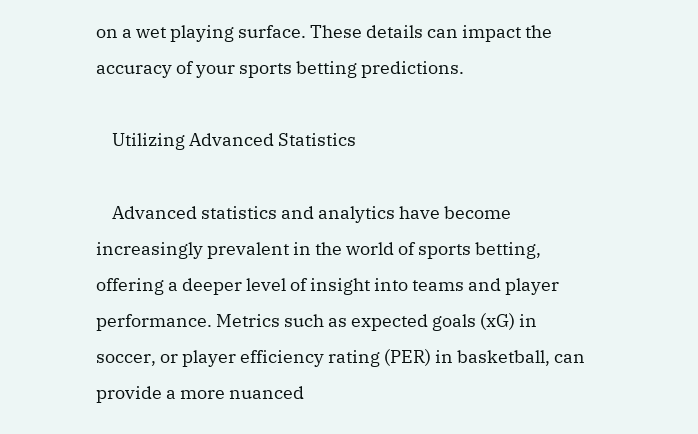on a wet playing surface. These details can impact the accuracy of your sports betting predictions.

    Utilizing Advanced Statistics

    Advanced statistics and analytics have become increasingly prevalent in the world of sports betting, offering a deeper level of insight into teams and player performance. Metrics such as expected goals (xG) in soccer, or player efficiency rating (PER) in basketball, can provide a more nuanced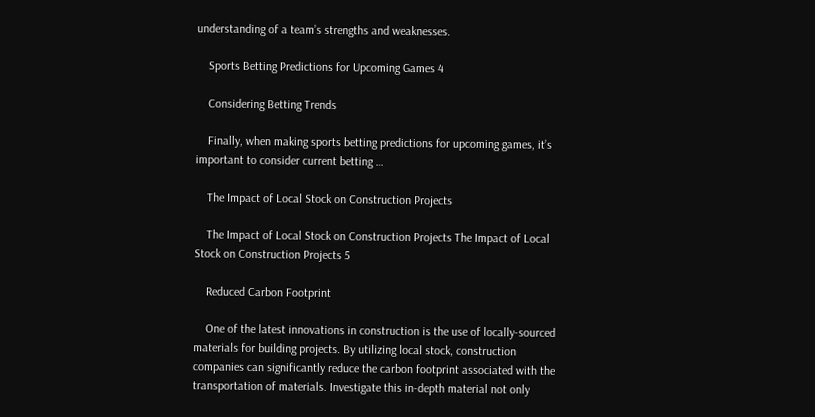understanding of a team’s strengths and weaknesses.

    Sports Betting Predictions for Upcoming Games 4

    Considering Betting Trends

    Finally, when making sports betting predictions for upcoming games, it’s important to consider current betting …

    The Impact of Local Stock on Construction Projects

    The Impact of Local Stock on Construction Projects The Impact of Local Stock on Construction Projects 5

    Reduced Carbon Footprint

    One of the latest innovations in construction is the use of locally-sourced materials for building projects. By utilizing local stock, construction companies can significantly reduce the carbon footprint associated with the transportation of materials. Investigate this in-depth material not only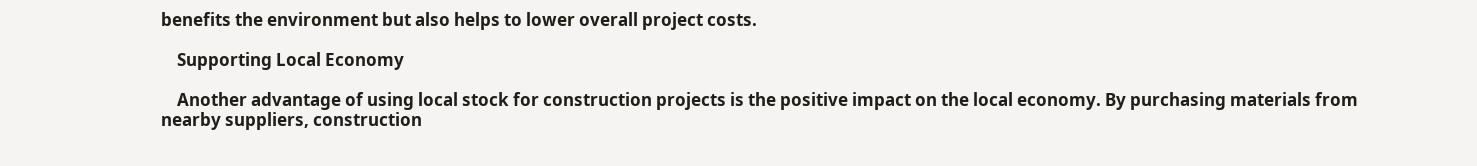benefits the environment but also helps to lower overall project costs.

    Supporting Local Economy

    Another advantage of using local stock for construction projects is the positive impact on the local economy. By purchasing materials from nearby suppliers, construction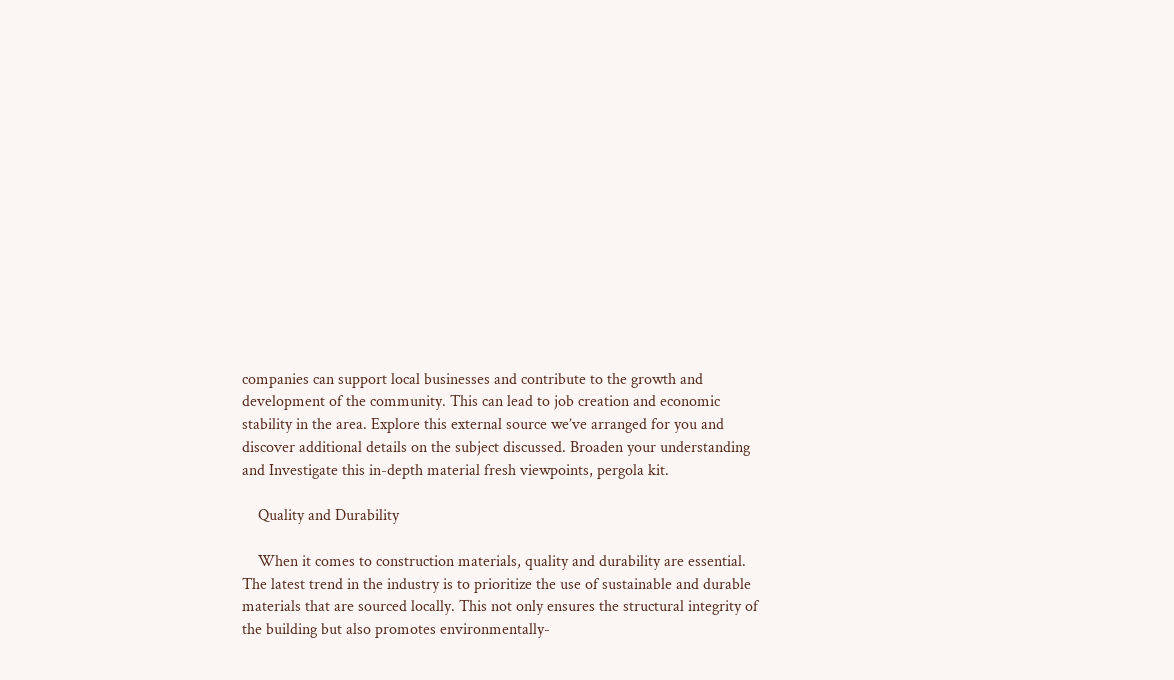companies can support local businesses and contribute to the growth and development of the community. This can lead to job creation and economic stability in the area. Explore this external source we’ve arranged for you and discover additional details on the subject discussed. Broaden your understanding and Investigate this in-depth material fresh viewpoints, pergola kit.

    Quality and Durability

    When it comes to construction materials, quality and durability are essential. The latest trend in the industry is to prioritize the use of sustainable and durable materials that are sourced locally. This not only ensures the structural integrity of the building but also promotes environmentally-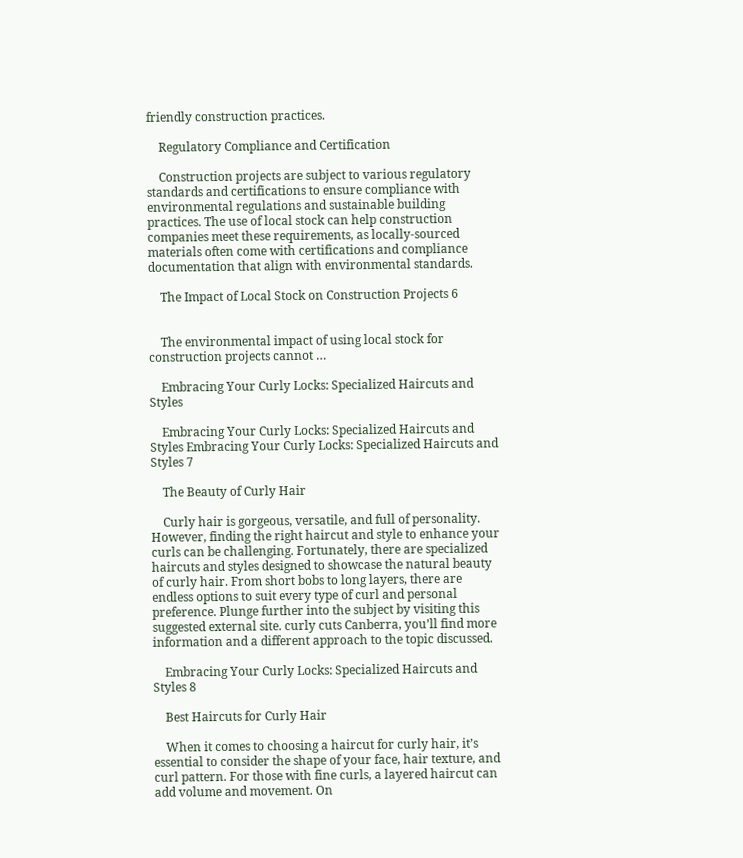friendly construction practices.

    Regulatory Compliance and Certification

    Construction projects are subject to various regulatory standards and certifications to ensure compliance with environmental regulations and sustainable building practices. The use of local stock can help construction companies meet these requirements, as locally-sourced materials often come with certifications and compliance documentation that align with environmental standards.

    The Impact of Local Stock on Construction Projects 6


    The environmental impact of using local stock for construction projects cannot …

    Embracing Your Curly Locks: Specialized Haircuts and Styles

    Embracing Your Curly Locks: Specialized Haircuts and Styles Embracing Your Curly Locks: Specialized Haircuts and Styles 7

    The Beauty of Curly Hair

    Curly hair is gorgeous, versatile, and full of personality. However, finding the right haircut and style to enhance your curls can be challenging. Fortunately, there are specialized haircuts and styles designed to showcase the natural beauty of curly hair. From short bobs to long layers, there are endless options to suit every type of curl and personal preference. Plunge further into the subject by visiting this suggested external site. curly cuts Canberra, you’ll find more information and a different approach to the topic discussed.

    Embracing Your Curly Locks: Specialized Haircuts and Styles 8

    Best Haircuts for Curly Hair

    When it comes to choosing a haircut for curly hair, it’s essential to consider the shape of your face, hair texture, and curl pattern. For those with fine curls, a layered haircut can add volume and movement. On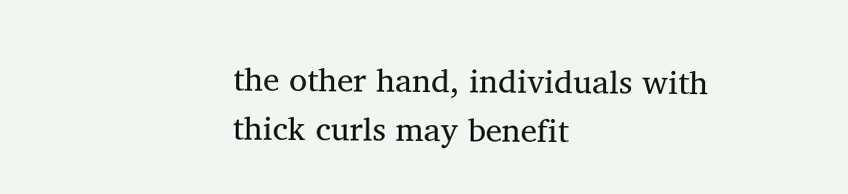the other hand, individuals with thick curls may benefit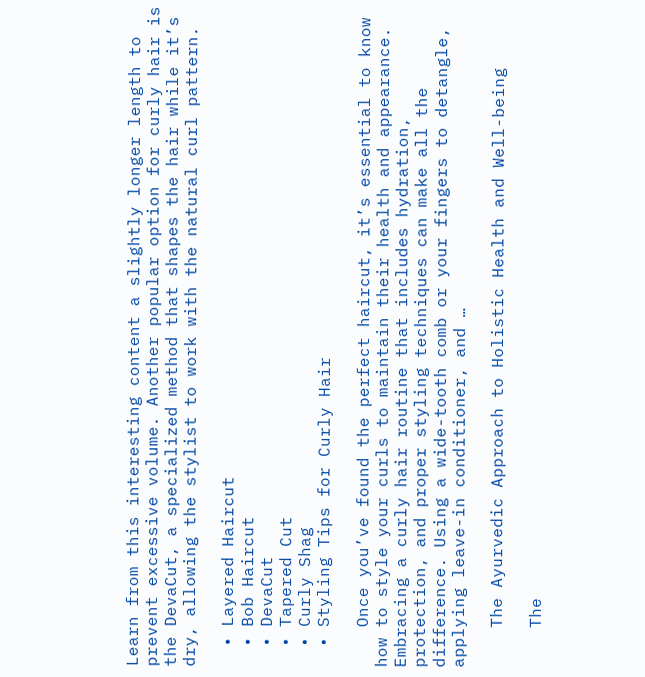Learn from this interesting content a slightly longer length to prevent excessive volume. Another popular option for curly hair is the DevaCut, a specialized method that shapes the hair while it’s dry, allowing the stylist to work with the natural curl pattern.

  • Layered Haircut
  • Bob Haircut
  • DevaCut
  • Tapered Cut
  • Curly Shag
  • Styling Tips for Curly Hair

    Once you’ve found the perfect haircut, it’s essential to know how to style your curls to maintain their health and appearance. Embracing a curly hair routine that includes hydration, protection, and proper styling techniques can make all the difference. Using a wide-tooth comb or your fingers to detangle, applying leave-in conditioner, and …

    The Ayurvedic Approach to Holistic Health and Well-being

    The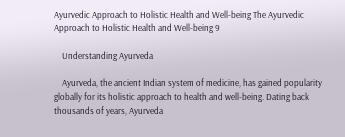Ayurvedic Approach to Holistic Health and Well-being The Ayurvedic Approach to Holistic Health and Well-being 9

    Understanding Ayurveda

    Ayurveda, the ancient Indian system of medicine, has gained popularity globally for its holistic approach to health and well-being. Dating back thousands of years, Ayurveda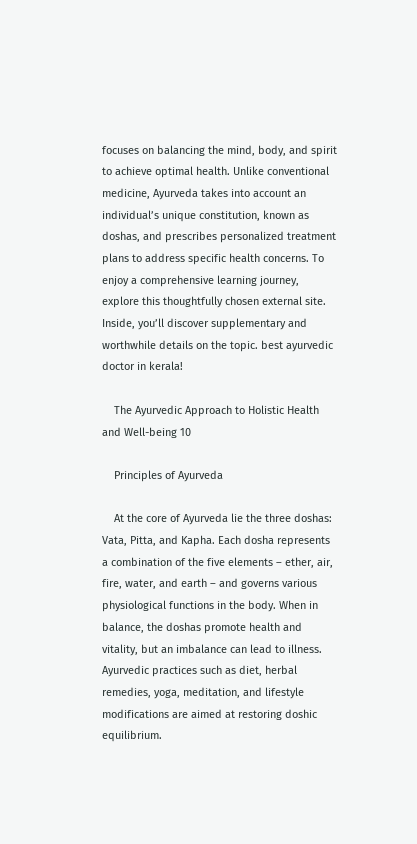focuses on balancing the mind, body, and spirit to achieve optimal health. Unlike conventional medicine, Ayurveda takes into account an individual’s unique constitution, known as doshas, and prescribes personalized treatment plans to address specific health concerns. To enjoy a comprehensive learning journey, explore this thoughtfully chosen external site. Inside, you’ll discover supplementary and worthwhile details on the topic. best ayurvedic doctor in kerala!

    The Ayurvedic Approach to Holistic Health and Well-being 10

    Principles of Ayurveda

    At the core of Ayurveda lie the three doshas: Vata, Pitta, and Kapha. Each dosha represents a combination of the five elements – ether, air, fire, water, and earth – and governs various physiological functions in the body. When in balance, the doshas promote health and vitality, but an imbalance can lead to illness. Ayurvedic practices such as diet, herbal remedies, yoga, meditation, and lifestyle modifications are aimed at restoring doshic equilibrium.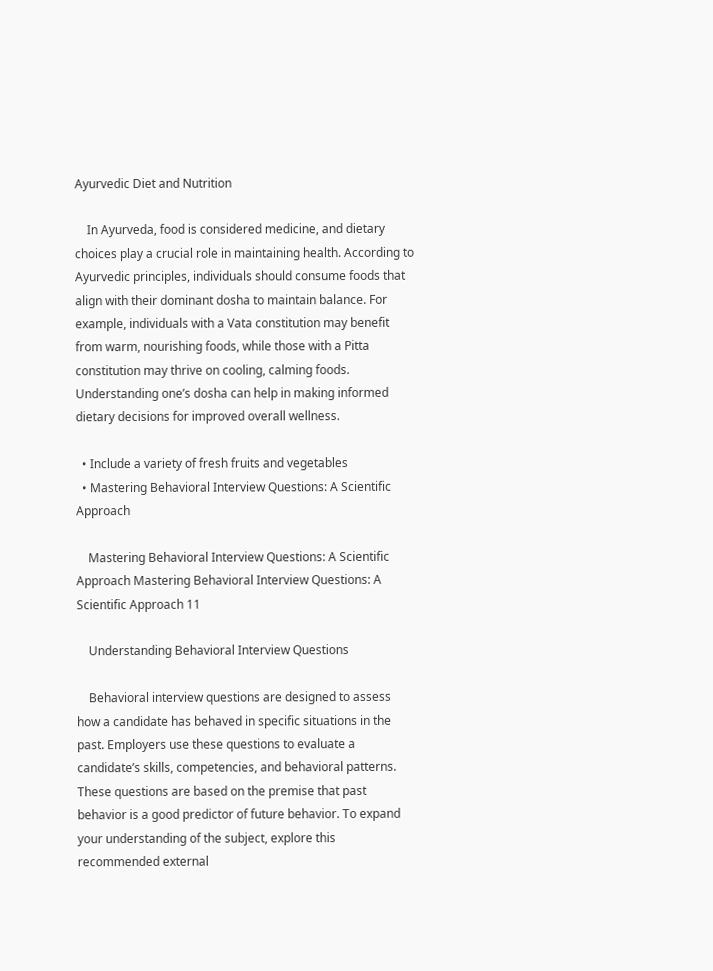Ayurvedic Diet and Nutrition

    In Ayurveda, food is considered medicine, and dietary choices play a crucial role in maintaining health. According to Ayurvedic principles, individuals should consume foods that align with their dominant dosha to maintain balance. For example, individuals with a Vata constitution may benefit from warm, nourishing foods, while those with a Pitta constitution may thrive on cooling, calming foods. Understanding one’s dosha can help in making informed dietary decisions for improved overall wellness.

  • Include a variety of fresh fruits and vegetables
  • Mastering Behavioral Interview Questions: A Scientific Approach

    Mastering Behavioral Interview Questions: A Scientific Approach Mastering Behavioral Interview Questions: A Scientific Approach 11

    Understanding Behavioral Interview Questions

    Behavioral interview questions are designed to assess how a candidate has behaved in specific situations in the past. Employers use these questions to evaluate a candidate’s skills, competencies, and behavioral patterns. These questions are based on the premise that past behavior is a good predictor of future behavior. To expand your understanding of the subject, explore this recommended external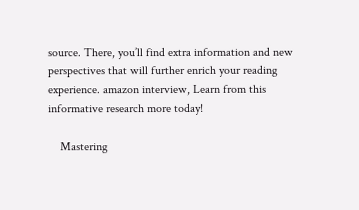source. There, you’ll find extra information and new perspectives that will further enrich your reading experience. amazon interview, Learn from this informative research more today!

    Mastering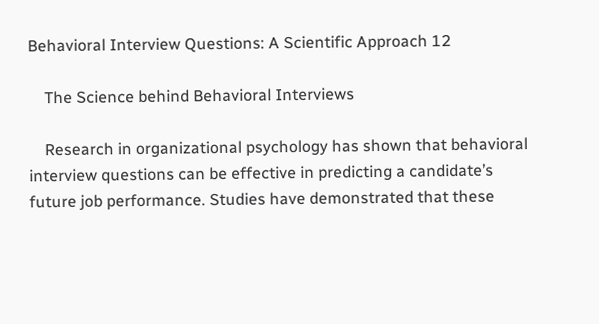Behavioral Interview Questions: A Scientific Approach 12

    The Science behind Behavioral Interviews

    Research in organizational psychology has shown that behavioral interview questions can be effective in predicting a candidate’s future job performance. Studies have demonstrated that these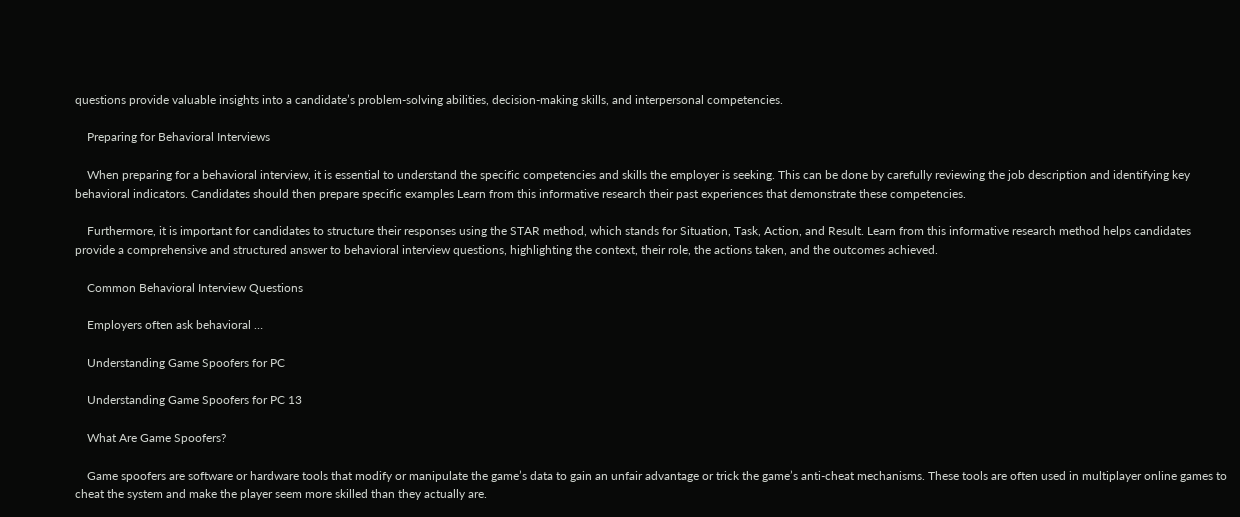questions provide valuable insights into a candidate’s problem-solving abilities, decision-making skills, and interpersonal competencies.

    Preparing for Behavioral Interviews

    When preparing for a behavioral interview, it is essential to understand the specific competencies and skills the employer is seeking. This can be done by carefully reviewing the job description and identifying key behavioral indicators. Candidates should then prepare specific examples Learn from this informative research their past experiences that demonstrate these competencies.

    Furthermore, it is important for candidates to structure their responses using the STAR method, which stands for Situation, Task, Action, and Result. Learn from this informative research method helps candidates provide a comprehensive and structured answer to behavioral interview questions, highlighting the context, their role, the actions taken, and the outcomes achieved.

    Common Behavioral Interview Questions

    Employers often ask behavioral …

    Understanding Game Spoofers for PC

    Understanding Game Spoofers for PC 13

    What Are Game Spoofers?

    Game spoofers are software or hardware tools that modify or manipulate the game’s data to gain an unfair advantage or trick the game’s anti-cheat mechanisms. These tools are often used in multiplayer online games to cheat the system and make the player seem more skilled than they actually are.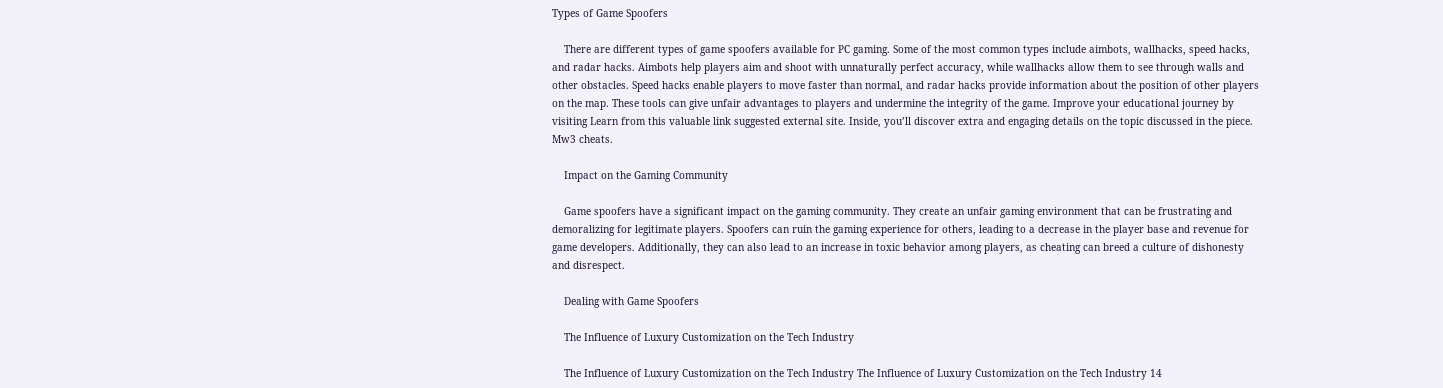Types of Game Spoofers

    There are different types of game spoofers available for PC gaming. Some of the most common types include aimbots, wallhacks, speed hacks, and radar hacks. Aimbots help players aim and shoot with unnaturally perfect accuracy, while wallhacks allow them to see through walls and other obstacles. Speed hacks enable players to move faster than normal, and radar hacks provide information about the position of other players on the map. These tools can give unfair advantages to players and undermine the integrity of the game. Improve your educational journey by visiting Learn from this valuable link suggested external site. Inside, you’ll discover extra and engaging details on the topic discussed in the piece. Mw3 cheats.

    Impact on the Gaming Community

    Game spoofers have a significant impact on the gaming community. They create an unfair gaming environment that can be frustrating and demoralizing for legitimate players. Spoofers can ruin the gaming experience for others, leading to a decrease in the player base and revenue for game developers. Additionally, they can also lead to an increase in toxic behavior among players, as cheating can breed a culture of dishonesty and disrespect.

    Dealing with Game Spoofers

    The Influence of Luxury Customization on the Tech Industry

    The Influence of Luxury Customization on the Tech Industry The Influence of Luxury Customization on the Tech Industry 14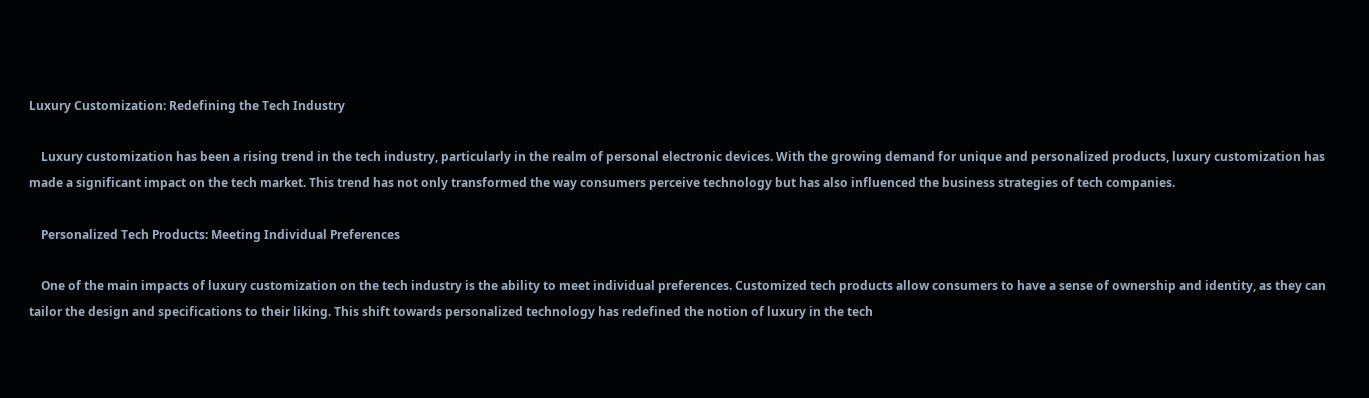Luxury Customization: Redefining the Tech Industry

    Luxury customization has been a rising trend in the tech industry, particularly in the realm of personal electronic devices. With the growing demand for unique and personalized products, luxury customization has made a significant impact on the tech market. This trend has not only transformed the way consumers perceive technology but has also influenced the business strategies of tech companies.

    Personalized Tech Products: Meeting Individual Preferences

    One of the main impacts of luxury customization on the tech industry is the ability to meet individual preferences. Customized tech products allow consumers to have a sense of ownership and identity, as they can tailor the design and specifications to their liking. This shift towards personalized technology has redefined the notion of luxury in the tech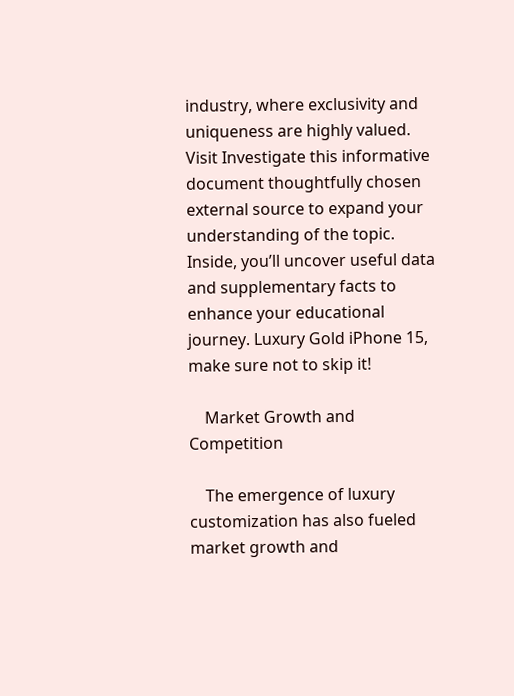industry, where exclusivity and uniqueness are highly valued. Visit Investigate this informative document thoughtfully chosen external source to expand your understanding of the topic. Inside, you’ll uncover useful data and supplementary facts to enhance your educational journey. Luxury Gold iPhone 15, make sure not to skip it!

    Market Growth and Competition

    The emergence of luxury customization has also fueled market growth and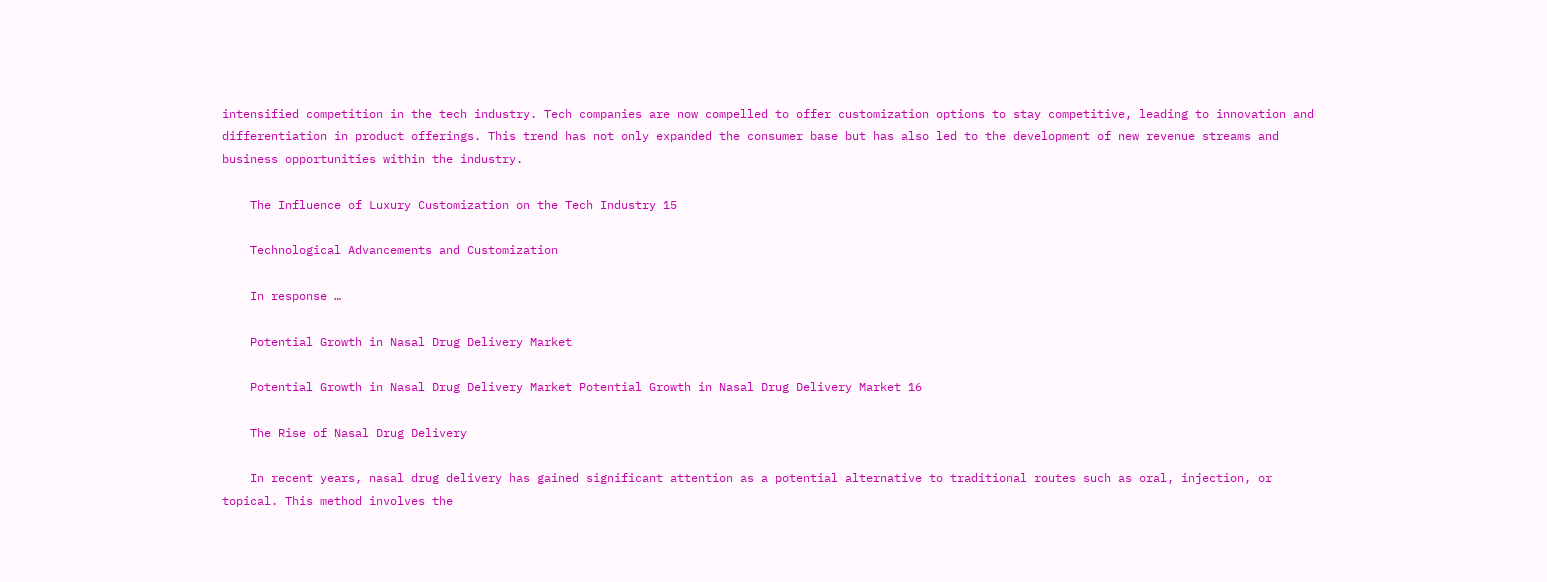intensified competition in the tech industry. Tech companies are now compelled to offer customization options to stay competitive, leading to innovation and differentiation in product offerings. This trend has not only expanded the consumer base but has also led to the development of new revenue streams and business opportunities within the industry.

    The Influence of Luxury Customization on the Tech Industry 15

    Technological Advancements and Customization

    In response …

    Potential Growth in Nasal Drug Delivery Market

    Potential Growth in Nasal Drug Delivery Market Potential Growth in Nasal Drug Delivery Market 16

    The Rise of Nasal Drug Delivery

    In recent years, nasal drug delivery has gained significant attention as a potential alternative to traditional routes such as oral, injection, or topical. This method involves the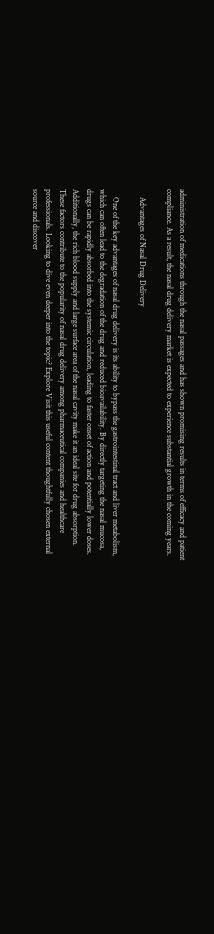administration of medications through the nasal passages and has shown promising results in terms of efficacy and patient compliance. As a result, the nasal drug delivery market is expected to experience substantial growth in the coming years.

    Advantages of Nasal Drug Delivery

    One of the key advantages of nasal drug delivery is its ability to bypass the gastrointestinal tract and liver metabolism, which can often lead to the degradation of the drug and reduced bioavailability. By directly targeting the nasal mucosa, drugs can be rapidly absorbed into the systemic circulation, leading to faster onset of action and potentially lower doses. Additionally, the rich blood supply and large surface area of the nasal cavity make it an ideal site for drug absorption. These factors contribute to the popularity of nasal drug delivery among pharmaceutical companies and healthcare professionals. Looking to dive even deeper into the topic? Explore Visit this useful content thoughtfully chosen external source and discover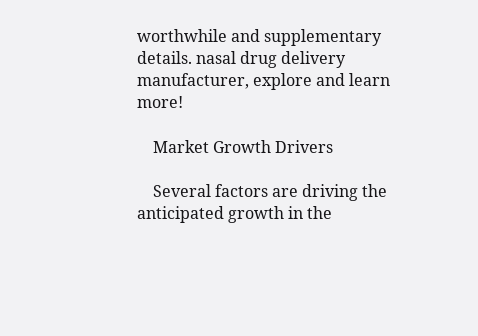worthwhile and supplementary details. nasal drug delivery manufacturer, explore and learn more!

    Market Growth Drivers

    Several factors are driving the anticipated growth in the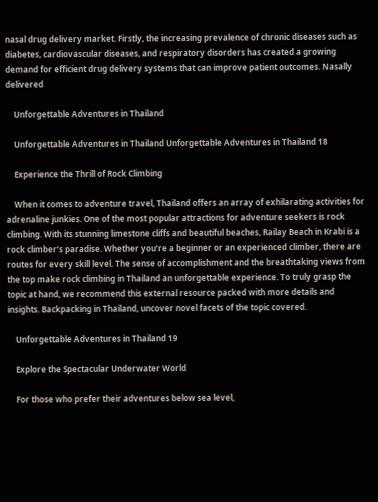nasal drug delivery market. Firstly, the increasing prevalence of chronic diseases such as diabetes, cardiovascular diseases, and respiratory disorders has created a growing demand for efficient drug delivery systems that can improve patient outcomes. Nasally delivered

    Unforgettable Adventures in Thailand

    Unforgettable Adventures in Thailand Unforgettable Adventures in Thailand 18

    Experience the Thrill of Rock Climbing

    When it comes to adventure travel, Thailand offers an array of exhilarating activities for adrenaline junkies. One of the most popular attractions for adventure seekers is rock climbing. With its stunning limestone cliffs and beautiful beaches, Railay Beach in Krabi is a rock climber’s paradise. Whether you’re a beginner or an experienced climber, there are routes for every skill level. The sense of accomplishment and the breathtaking views from the top make rock climbing in Thailand an unforgettable experience. To truly grasp the topic at hand, we recommend this external resource packed with more details and insights. Backpacking in Thailand, uncover novel facets of the topic covered.

    Unforgettable Adventures in Thailand 19

    Explore the Spectacular Underwater World

    For those who prefer their adventures below sea level,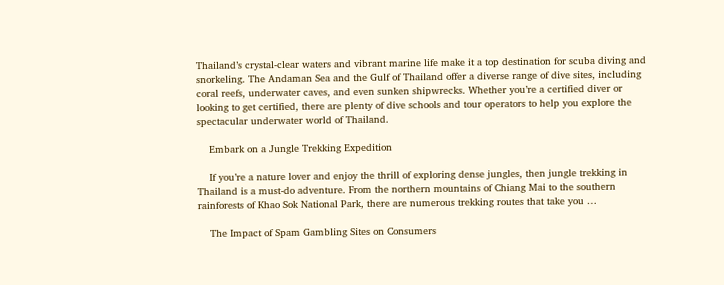Thailand’s crystal-clear waters and vibrant marine life make it a top destination for scuba diving and snorkeling. The Andaman Sea and the Gulf of Thailand offer a diverse range of dive sites, including coral reefs, underwater caves, and even sunken shipwrecks. Whether you’re a certified diver or looking to get certified, there are plenty of dive schools and tour operators to help you explore the spectacular underwater world of Thailand.

    Embark on a Jungle Trekking Expedition

    If you’re a nature lover and enjoy the thrill of exploring dense jungles, then jungle trekking in Thailand is a must-do adventure. From the northern mountains of Chiang Mai to the southern rainforests of Khao Sok National Park, there are numerous trekking routes that take you …

    The Impact of Spam Gambling Sites on Consumers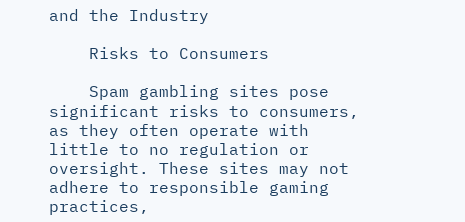and the Industry

    Risks to Consumers

    Spam gambling sites pose significant risks to consumers, as they often operate with little to no regulation or oversight. These sites may not adhere to responsible gaming practices,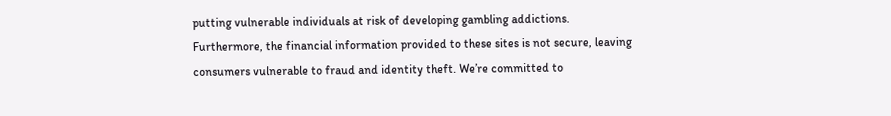putting vulnerable individuals at risk of developing gambling addictions. Furthermore, the financial information provided to these sites is not secure, leaving consumers vulnerable to fraud and identity theft. We’re committed to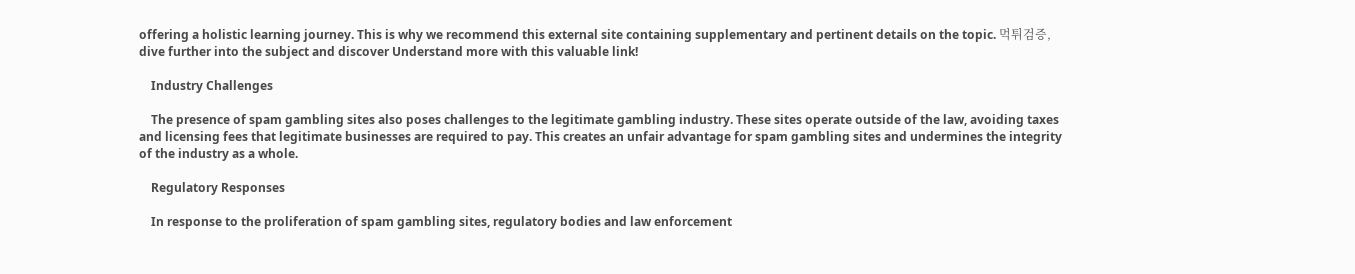offering a holistic learning journey. This is why we recommend this external site containing supplementary and pertinent details on the topic. 먹튀검증, dive further into the subject and discover Understand more with this valuable link!

    Industry Challenges

    The presence of spam gambling sites also poses challenges to the legitimate gambling industry. These sites operate outside of the law, avoiding taxes and licensing fees that legitimate businesses are required to pay. This creates an unfair advantage for spam gambling sites and undermines the integrity of the industry as a whole.

    Regulatory Responses

    In response to the proliferation of spam gambling sites, regulatory bodies and law enforcement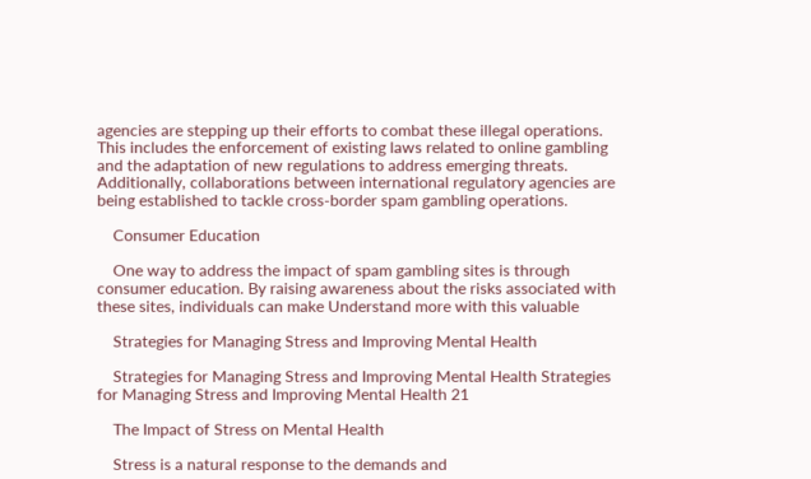agencies are stepping up their efforts to combat these illegal operations. This includes the enforcement of existing laws related to online gambling and the adaptation of new regulations to address emerging threats. Additionally, collaborations between international regulatory agencies are being established to tackle cross-border spam gambling operations.

    Consumer Education

    One way to address the impact of spam gambling sites is through consumer education. By raising awareness about the risks associated with these sites, individuals can make Understand more with this valuable

    Strategies for Managing Stress and Improving Mental Health

    Strategies for Managing Stress and Improving Mental Health Strategies for Managing Stress and Improving Mental Health 21

    The Impact of Stress on Mental Health

    Stress is a natural response to the demands and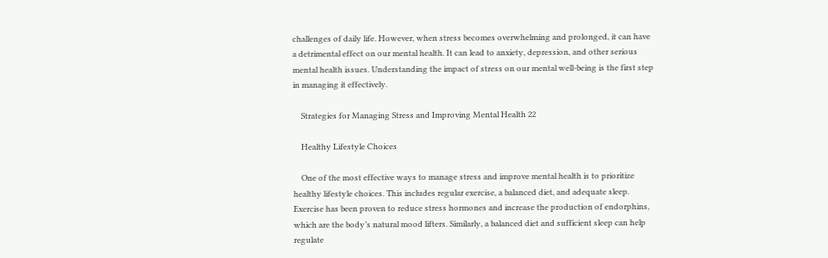challenges of daily life. However, when stress becomes overwhelming and prolonged, it can have a detrimental effect on our mental health. It can lead to anxiety, depression, and other serious mental health issues. Understanding the impact of stress on our mental well-being is the first step in managing it effectively.

    Strategies for Managing Stress and Improving Mental Health 22

    Healthy Lifestyle Choices

    One of the most effective ways to manage stress and improve mental health is to prioritize healthy lifestyle choices. This includes regular exercise, a balanced diet, and adequate sleep. Exercise has been proven to reduce stress hormones and increase the production of endorphins, which are the body’s natural mood lifters. Similarly, a balanced diet and sufficient sleep can help regulate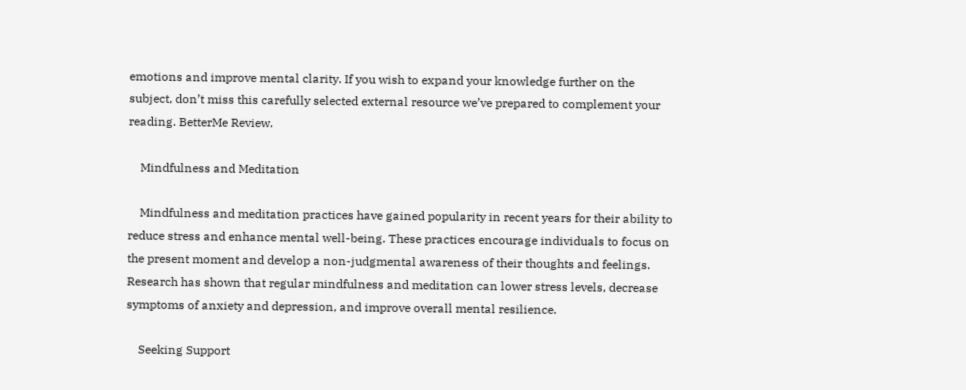emotions and improve mental clarity. If you wish to expand your knowledge further on the subject, don’t miss this carefully selected external resource we’ve prepared to complement your reading. BetterMe Review.

    Mindfulness and Meditation

    Mindfulness and meditation practices have gained popularity in recent years for their ability to reduce stress and enhance mental well-being. These practices encourage individuals to focus on the present moment and develop a non-judgmental awareness of their thoughts and feelings. Research has shown that regular mindfulness and meditation can lower stress levels, decrease symptoms of anxiety and depression, and improve overall mental resilience.

    Seeking Support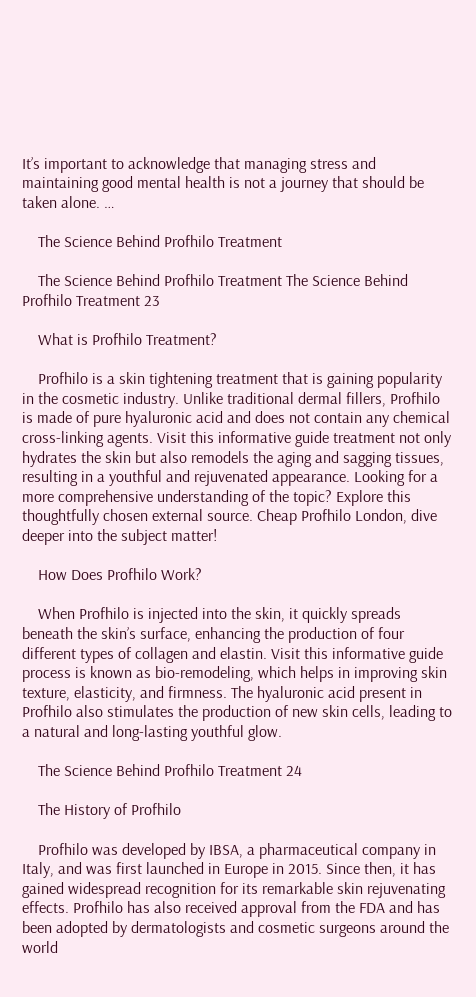It’s important to acknowledge that managing stress and maintaining good mental health is not a journey that should be taken alone. …

    The Science Behind Profhilo Treatment

    The Science Behind Profhilo Treatment The Science Behind Profhilo Treatment 23

    What is Profhilo Treatment?

    Profhilo is a skin tightening treatment that is gaining popularity in the cosmetic industry. Unlike traditional dermal fillers, Profhilo is made of pure hyaluronic acid and does not contain any chemical cross-linking agents. Visit this informative guide treatment not only hydrates the skin but also remodels the aging and sagging tissues, resulting in a youthful and rejuvenated appearance. Looking for a more comprehensive understanding of the topic? Explore this thoughtfully chosen external source. Cheap Profhilo London, dive deeper into the subject matter!

    How Does Profhilo Work?

    When Profhilo is injected into the skin, it quickly spreads beneath the skin’s surface, enhancing the production of four different types of collagen and elastin. Visit this informative guide process is known as bio-remodeling, which helps in improving skin texture, elasticity, and firmness. The hyaluronic acid present in Profhilo also stimulates the production of new skin cells, leading to a natural and long-lasting youthful glow.

    The Science Behind Profhilo Treatment 24

    The History of Profhilo

    Profhilo was developed by IBSA, a pharmaceutical company in Italy, and was first launched in Europe in 2015. Since then, it has gained widespread recognition for its remarkable skin rejuvenating effects. Profhilo has also received approval from the FDA and has been adopted by dermatologists and cosmetic surgeons around the world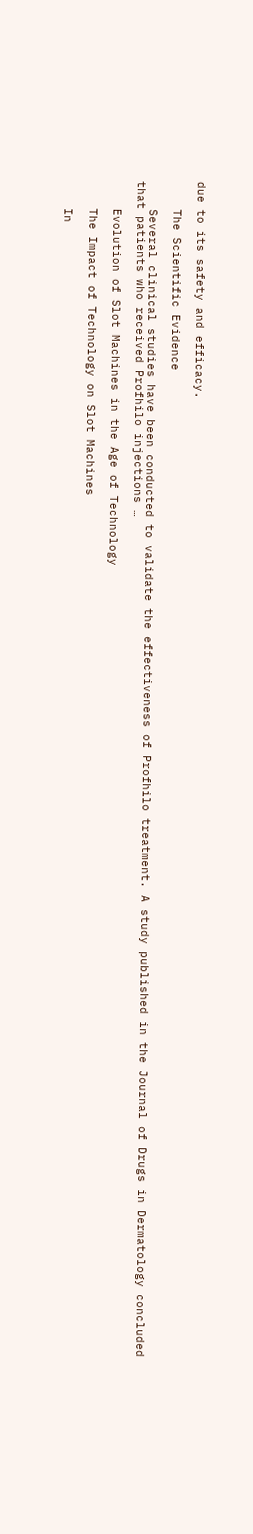due to its safety and efficacy.

    The Scientific Evidence

    Several clinical studies have been conducted to validate the effectiveness of Profhilo treatment. A study published in the Journal of Drugs in Dermatology concluded that patients who received Profhilo injections …

    Evolution of Slot Machines in the Age of Technology

    The Impact of Technology on Slot Machines

    In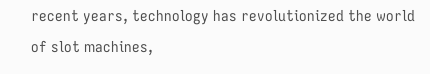recent years, technology has revolutionized the world of slot machines,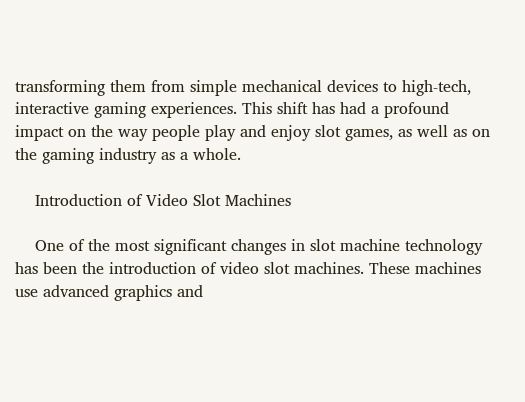transforming them from simple mechanical devices to high-tech, interactive gaming experiences. This shift has had a profound impact on the way people play and enjoy slot games, as well as on the gaming industry as a whole.

    Introduction of Video Slot Machines

    One of the most significant changes in slot machine technology has been the introduction of video slot machines. These machines use advanced graphics and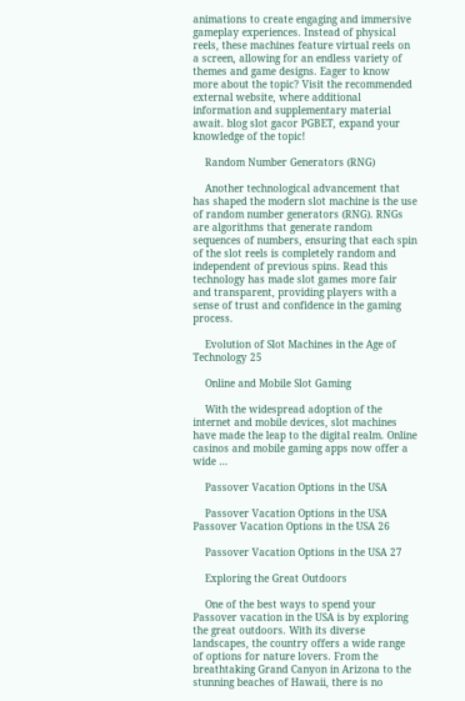animations to create engaging and immersive gameplay experiences. Instead of physical reels, these machines feature virtual reels on a screen, allowing for an endless variety of themes and game designs. Eager to know more about the topic? Visit the recommended external website, where additional information and supplementary material await. blog slot gacor PGBET, expand your knowledge of the topic!

    Random Number Generators (RNG)

    Another technological advancement that has shaped the modern slot machine is the use of random number generators (RNG). RNGs are algorithms that generate random sequences of numbers, ensuring that each spin of the slot reels is completely random and independent of previous spins. Read this technology has made slot games more fair and transparent, providing players with a sense of trust and confidence in the gaming process.

    Evolution of Slot Machines in the Age of Technology 25

    Online and Mobile Slot Gaming

    With the widespread adoption of the internet and mobile devices, slot machines have made the leap to the digital realm. Online casinos and mobile gaming apps now offer a wide …

    Passover Vacation Options in the USA

    Passover Vacation Options in the USA Passover Vacation Options in the USA 26

    Passover Vacation Options in the USA 27

    Exploring the Great Outdoors

    One of the best ways to spend your Passover vacation in the USA is by exploring the great outdoors. With its diverse landscapes, the country offers a wide range of options for nature lovers. From the breathtaking Grand Canyon in Arizona to the stunning beaches of Hawaii, there is no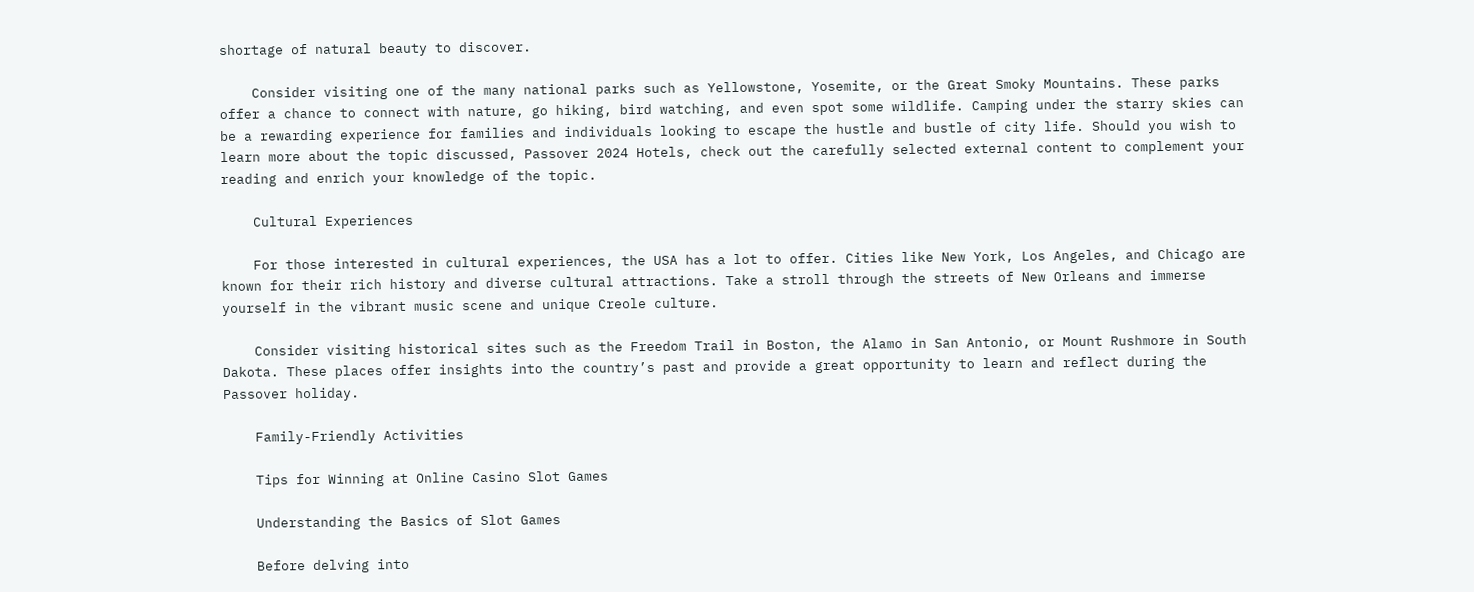shortage of natural beauty to discover.

    Consider visiting one of the many national parks such as Yellowstone, Yosemite, or the Great Smoky Mountains. These parks offer a chance to connect with nature, go hiking, bird watching, and even spot some wildlife. Camping under the starry skies can be a rewarding experience for families and individuals looking to escape the hustle and bustle of city life. Should you wish to learn more about the topic discussed, Passover 2024 Hotels, check out the carefully selected external content to complement your reading and enrich your knowledge of the topic.

    Cultural Experiences

    For those interested in cultural experiences, the USA has a lot to offer. Cities like New York, Los Angeles, and Chicago are known for their rich history and diverse cultural attractions. Take a stroll through the streets of New Orleans and immerse yourself in the vibrant music scene and unique Creole culture.

    Consider visiting historical sites such as the Freedom Trail in Boston, the Alamo in San Antonio, or Mount Rushmore in South Dakota. These places offer insights into the country’s past and provide a great opportunity to learn and reflect during the Passover holiday.

    Family-Friendly Activities

    Tips for Winning at Online Casino Slot Games

    Understanding the Basics of Slot Games

    Before delving into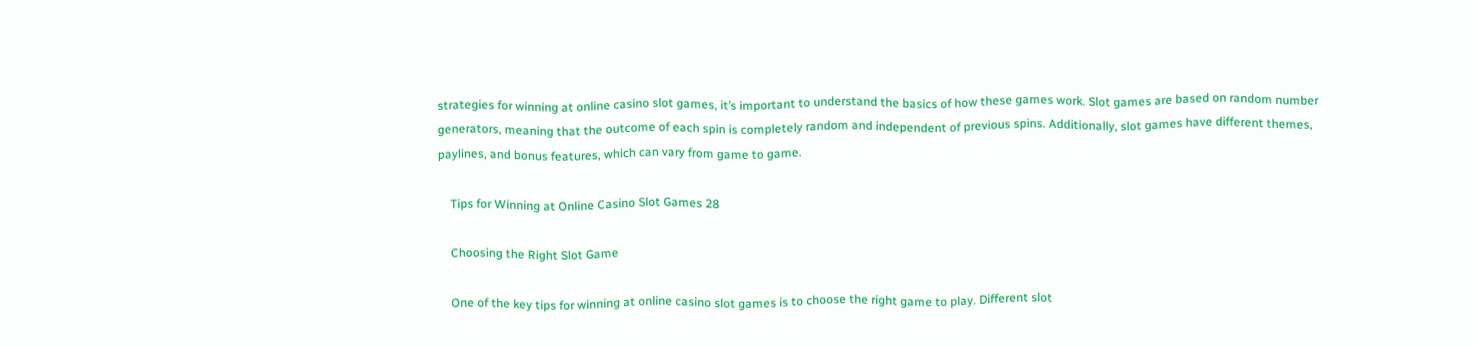strategies for winning at online casino slot games, it’s important to understand the basics of how these games work. Slot games are based on random number generators, meaning that the outcome of each spin is completely random and independent of previous spins. Additionally, slot games have different themes, paylines, and bonus features, which can vary from game to game.

    Tips for Winning at Online Casino Slot Games 28

    Choosing the Right Slot Game

    One of the key tips for winning at online casino slot games is to choose the right game to play. Different slot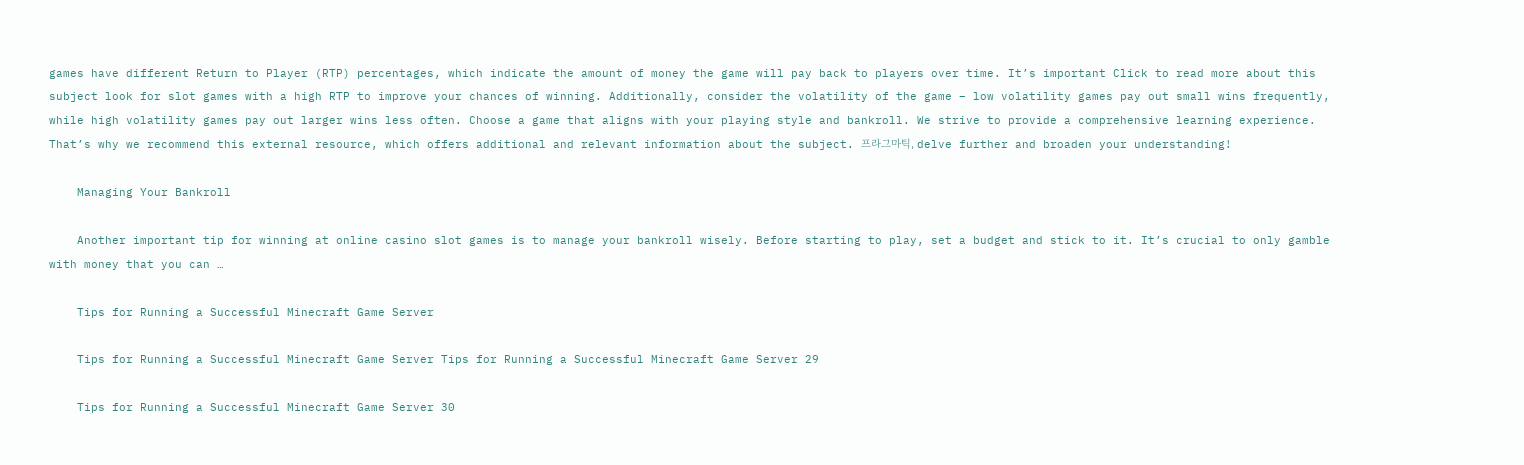games have different Return to Player (RTP) percentages, which indicate the amount of money the game will pay back to players over time. It’s important Click to read more about this subject look for slot games with a high RTP to improve your chances of winning. Additionally, consider the volatility of the game – low volatility games pay out small wins frequently, while high volatility games pay out larger wins less often. Choose a game that aligns with your playing style and bankroll. We strive to provide a comprehensive learning experience. That’s why we recommend this external resource, which offers additional and relevant information about the subject. 프라그마틱, delve further and broaden your understanding!

    Managing Your Bankroll

    Another important tip for winning at online casino slot games is to manage your bankroll wisely. Before starting to play, set a budget and stick to it. It’s crucial to only gamble with money that you can …

    Tips for Running a Successful Minecraft Game Server

    Tips for Running a Successful Minecraft Game Server Tips for Running a Successful Minecraft Game Server 29

    Tips for Running a Successful Minecraft Game Server 30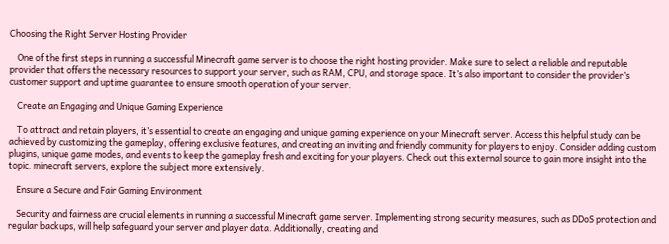Choosing the Right Server Hosting Provider

    One of the first steps in running a successful Minecraft game server is to choose the right hosting provider. Make sure to select a reliable and reputable provider that offers the necessary resources to support your server, such as RAM, CPU, and storage space. It’s also important to consider the provider’s customer support and uptime guarantee to ensure smooth operation of your server.

    Create an Engaging and Unique Gaming Experience

    To attract and retain players, it’s essential to create an engaging and unique gaming experience on your Minecraft server. Access this helpful study can be achieved by customizing the gameplay, offering exclusive features, and creating an inviting and friendly community for players to enjoy. Consider adding custom plugins, unique game modes, and events to keep the gameplay fresh and exciting for your players. Check out this external source to gain more insight into the topic. minecraft servers, explore the subject more extensively.

    Ensure a Secure and Fair Gaming Environment

    Security and fairness are crucial elements in running a successful Minecraft game server. Implementing strong security measures, such as DDoS protection and regular backups, will help safeguard your server and player data. Additionally, creating and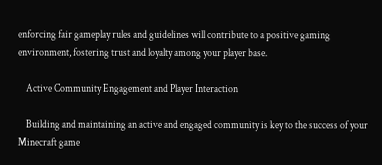enforcing fair gameplay rules and guidelines will contribute to a positive gaming environment, fostering trust and loyalty among your player base.

    Active Community Engagement and Player Interaction

    Building and maintaining an active and engaged community is key to the success of your Minecraft game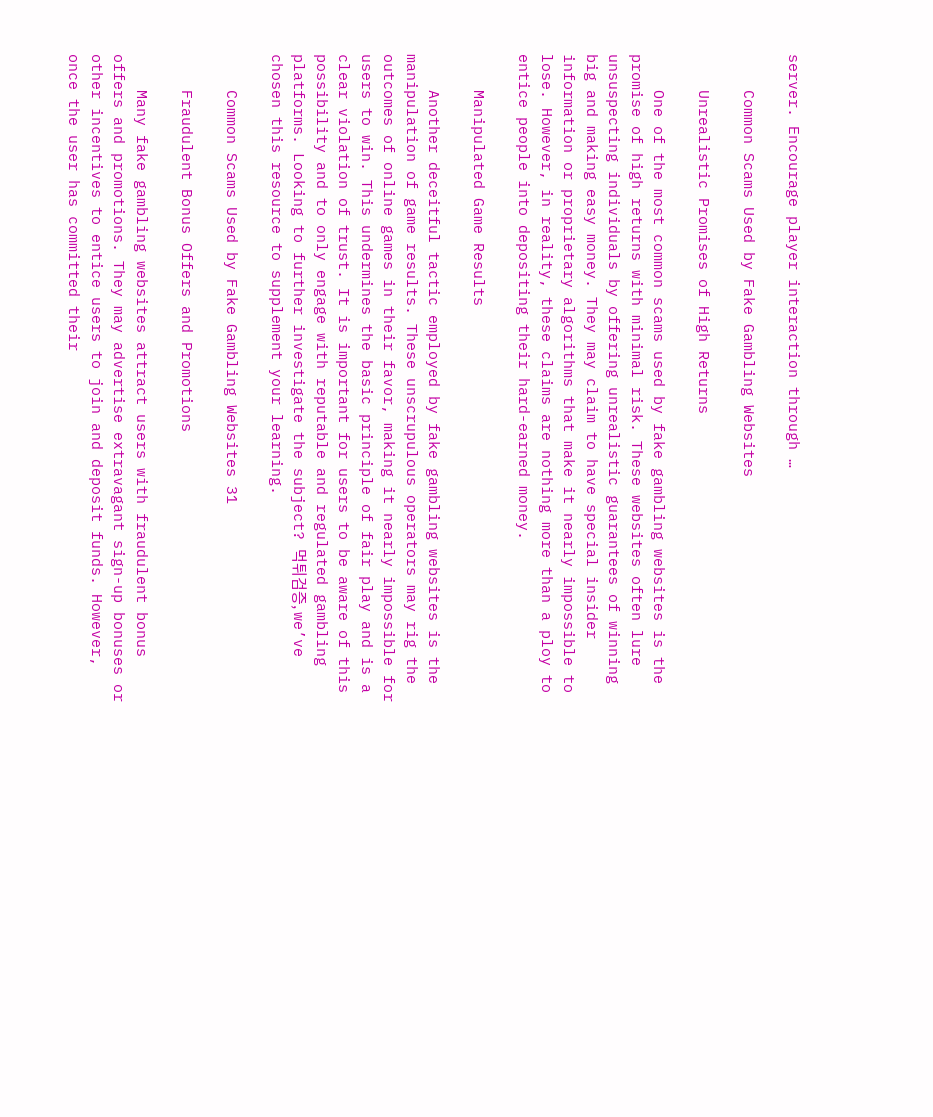server. Encourage player interaction through …

    Common Scams Used by Fake Gambling Websites

    Unrealistic Promises of High Returns

    One of the most common scams used by fake gambling websites is the promise of high returns with minimal risk. These websites often lure unsuspecting individuals by offering unrealistic guarantees of winning big and making easy money. They may claim to have special insider information or proprietary algorithms that make it nearly impossible to lose. However, in reality, these claims are nothing more than a ploy to entice people into depositing their hard-earned money.

    Manipulated Game Results

    Another deceitful tactic employed by fake gambling websites is the manipulation of game results. These unscrupulous operators may rig the outcomes of online games in their favor, making it nearly impossible for users to win. This undermines the basic principle of fair play and is a clear violation of trust. It is important for users to be aware of this possibility and to only engage with reputable and regulated gambling platforms. Looking to further investigate the subject? 먹튀검증, we’ve chosen this resource to supplement your learning.

    Common Scams Used by Fake Gambling Websites 31

    Fraudulent Bonus Offers and Promotions

    Many fake gambling websites attract users with fraudulent bonus offers and promotions. They may advertise extravagant sign-up bonuses or other incentives to entice users to join and deposit funds. However, once the user has committed their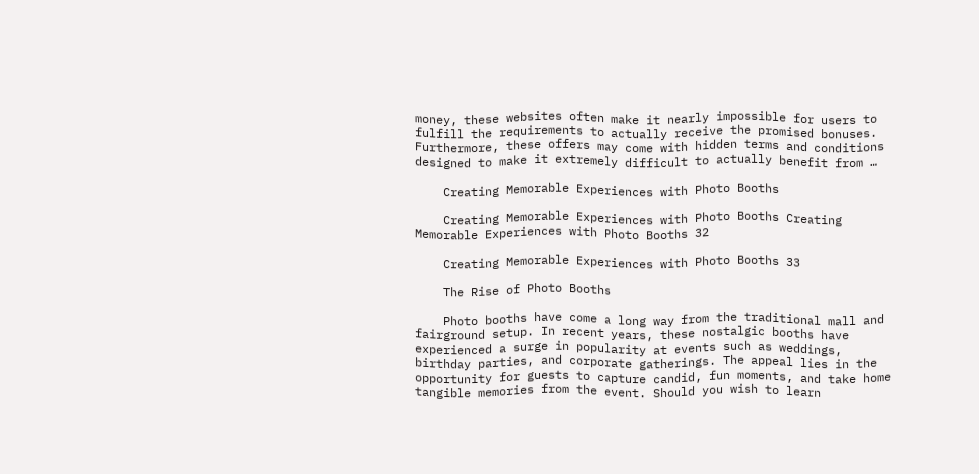money, these websites often make it nearly impossible for users to fulfill the requirements to actually receive the promised bonuses. Furthermore, these offers may come with hidden terms and conditions designed to make it extremely difficult to actually benefit from …

    Creating Memorable Experiences with Photo Booths

    Creating Memorable Experiences with Photo Booths Creating Memorable Experiences with Photo Booths 32

    Creating Memorable Experiences with Photo Booths 33

    The Rise of Photo Booths

    Photo booths have come a long way from the traditional mall and fairground setup. In recent years, these nostalgic booths have experienced a surge in popularity at events such as weddings, birthday parties, and corporate gatherings. The appeal lies in the opportunity for guests to capture candid, fun moments, and take home tangible memories from the event. Should you wish to learn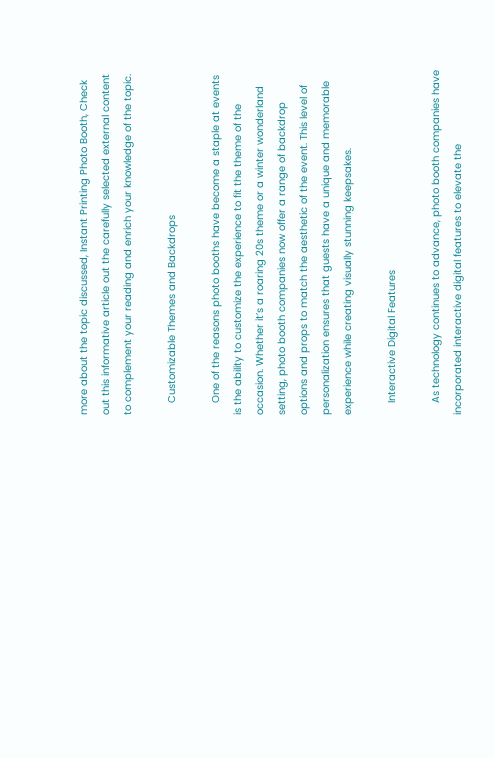more about the topic discussed, Instant Printing Photo Booth, Check out this informative article out the carefully selected external content to complement your reading and enrich your knowledge of the topic.

    Customizable Themes and Backdrops

    One of the reasons photo booths have become a staple at events is the ability to customize the experience to fit the theme of the occasion. Whether it’s a roaring 20s theme or a winter wonderland setting, photo booth companies now offer a range of backdrop options and props to match the aesthetic of the event. This level of personalization ensures that guests have a unique and memorable experience while creating visually stunning keepsakes.

    Interactive Digital Features

    As technology continues to advance, photo booth companies have incorporated interactive digital features to elevate the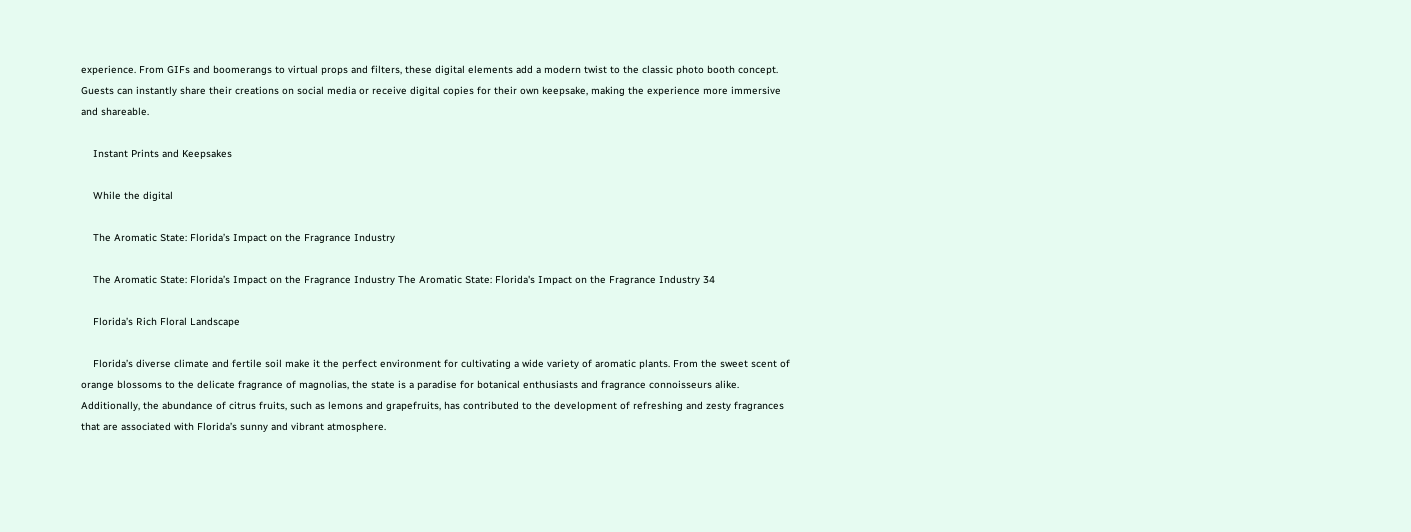experience. From GIFs and boomerangs to virtual props and filters, these digital elements add a modern twist to the classic photo booth concept. Guests can instantly share their creations on social media or receive digital copies for their own keepsake, making the experience more immersive and shareable.

    Instant Prints and Keepsakes

    While the digital

    The Aromatic State: Florida’s Impact on the Fragrance Industry

    The Aromatic State: Florida’s Impact on the Fragrance Industry The Aromatic State: Florida's Impact on the Fragrance Industry 34

    Florida’s Rich Floral Landscape

    Florida’s diverse climate and fertile soil make it the perfect environment for cultivating a wide variety of aromatic plants. From the sweet scent of orange blossoms to the delicate fragrance of magnolias, the state is a paradise for botanical enthusiasts and fragrance connoisseurs alike. Additionally, the abundance of citrus fruits, such as lemons and grapefruits, has contributed to the development of refreshing and zesty fragrances that are associated with Florida’s sunny and vibrant atmosphere.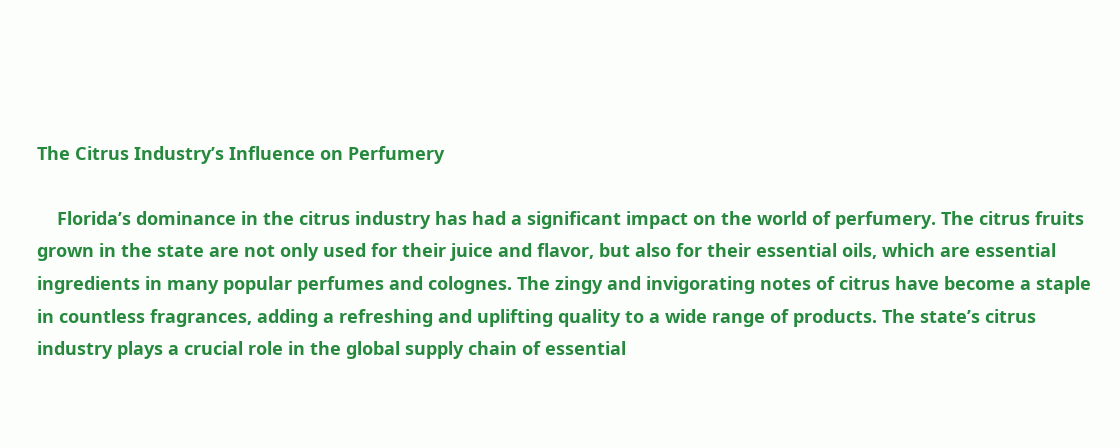The Citrus Industry’s Influence on Perfumery

    Florida’s dominance in the citrus industry has had a significant impact on the world of perfumery. The citrus fruits grown in the state are not only used for their juice and flavor, but also for their essential oils, which are essential ingredients in many popular perfumes and colognes. The zingy and invigorating notes of citrus have become a staple in countless fragrances, adding a refreshing and uplifting quality to a wide range of products. The state’s citrus industry plays a crucial role in the global supply chain of essential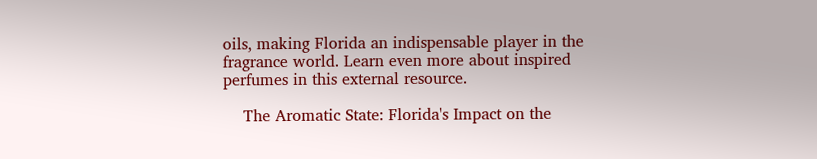oils, making Florida an indispensable player in the fragrance world. Learn even more about inspired perfumes in this external resource.

    The Aromatic State: Florida's Impact on the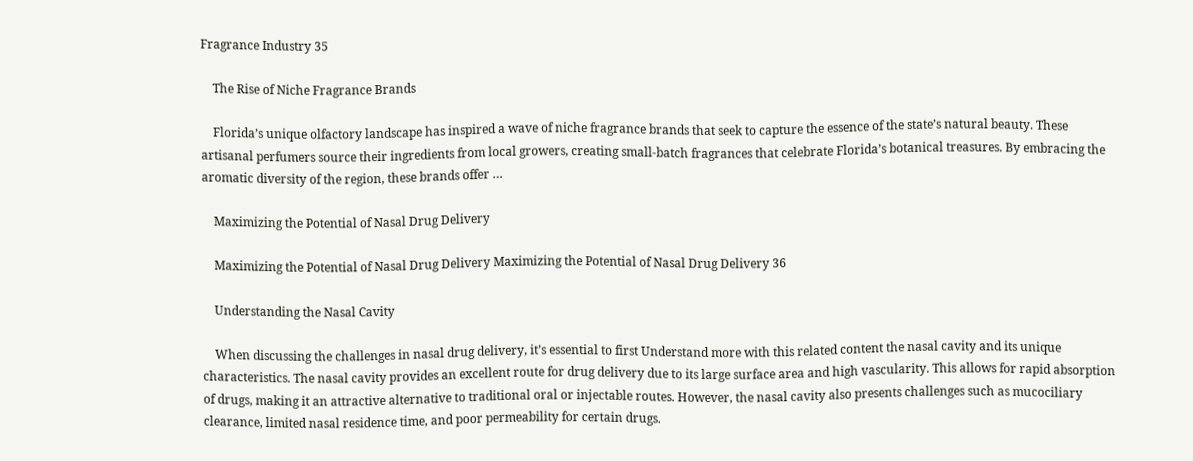Fragrance Industry 35

    The Rise of Niche Fragrance Brands

    Florida’s unique olfactory landscape has inspired a wave of niche fragrance brands that seek to capture the essence of the state’s natural beauty. These artisanal perfumers source their ingredients from local growers, creating small-batch fragrances that celebrate Florida’s botanical treasures. By embracing the aromatic diversity of the region, these brands offer …

    Maximizing the Potential of Nasal Drug Delivery

    Maximizing the Potential of Nasal Drug Delivery Maximizing the Potential of Nasal Drug Delivery 36

    Understanding the Nasal Cavity

    When discussing the challenges in nasal drug delivery, it’s essential to first Understand more with this related content the nasal cavity and its unique characteristics. The nasal cavity provides an excellent route for drug delivery due to its large surface area and high vascularity. This allows for rapid absorption of drugs, making it an attractive alternative to traditional oral or injectable routes. However, the nasal cavity also presents challenges such as mucociliary clearance, limited nasal residence time, and poor permeability for certain drugs.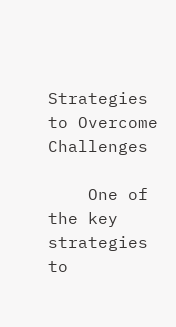Strategies to Overcome Challenges

    One of the key strategies to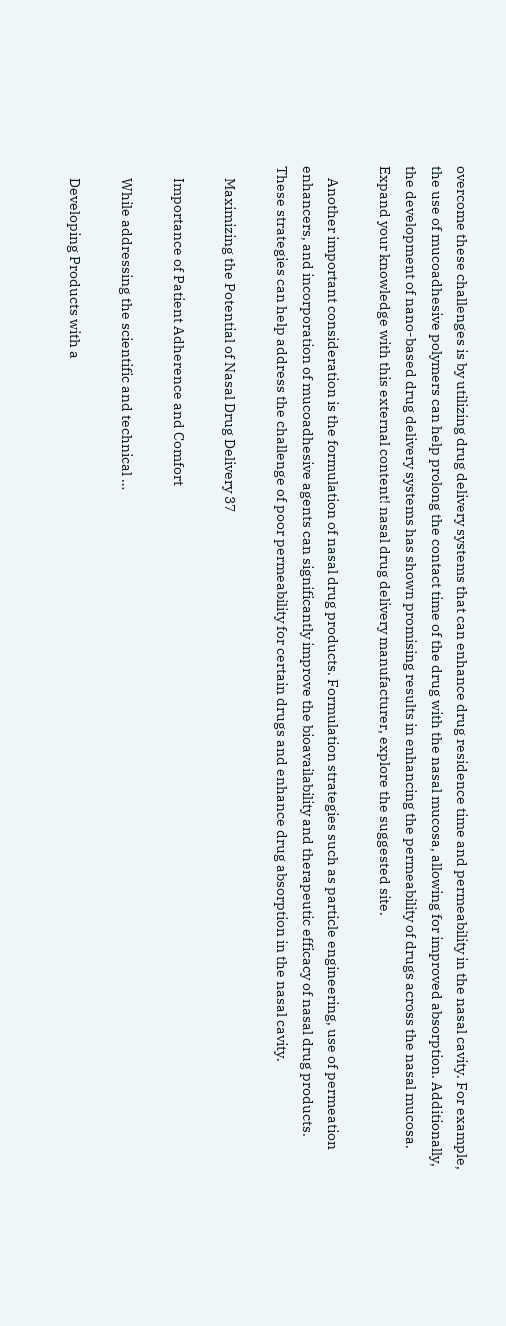overcome these challenges is by utilizing drug delivery systems that can enhance drug residence time and permeability in the nasal cavity. For example, the use of mucoadhesive polymers can help prolong the contact time of the drug with the nasal mucosa, allowing for improved absorption. Additionally, the development of nano-based drug delivery systems has shown promising results in enhancing the permeability of drugs across the nasal mucosa. Expand your knowledge with this external content! nasal drug delivery manufacturer, explore the suggested site.

    Another important consideration is the formulation of nasal drug products. Formulation strategies such as particle engineering, use of permeation enhancers, and incorporation of mucoadhesive agents can significantly improve the bioavailability and therapeutic efficacy of nasal drug products. These strategies can help address the challenge of poor permeability for certain drugs and enhance drug absorption in the nasal cavity.

    Maximizing the Potential of Nasal Drug Delivery 37

    Importance of Patient Adherence and Comfort

    While addressing the scientific and technical …

    Developing Products with a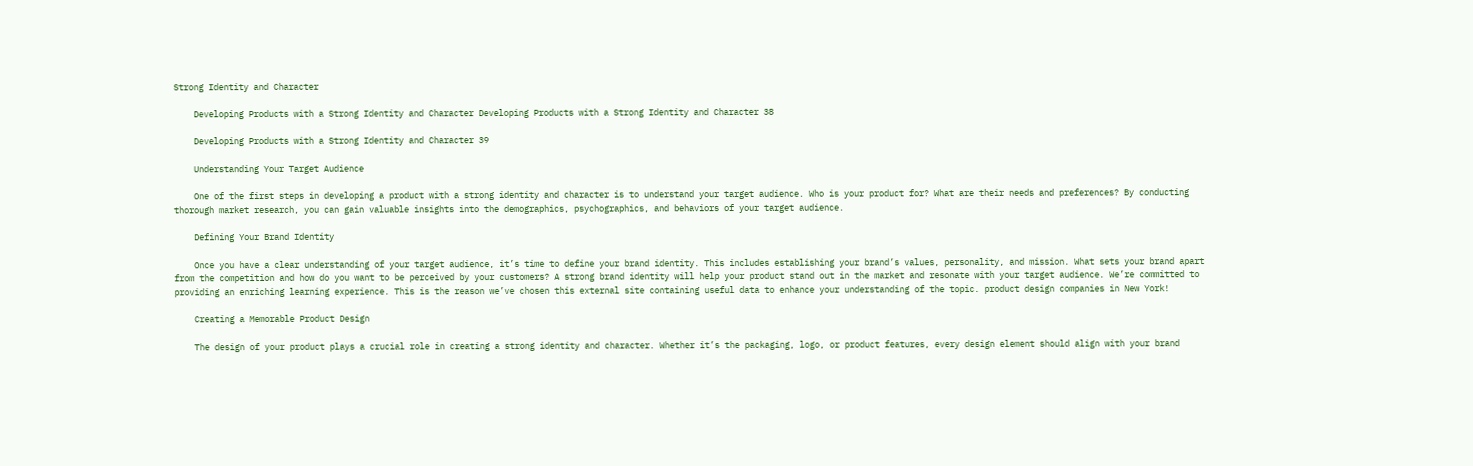Strong Identity and Character

    Developing Products with a Strong Identity and Character Developing Products with a Strong Identity and Character 38

    Developing Products with a Strong Identity and Character 39

    Understanding Your Target Audience

    One of the first steps in developing a product with a strong identity and character is to understand your target audience. Who is your product for? What are their needs and preferences? By conducting thorough market research, you can gain valuable insights into the demographics, psychographics, and behaviors of your target audience.

    Defining Your Brand Identity

    Once you have a clear understanding of your target audience, it’s time to define your brand identity. This includes establishing your brand’s values, personality, and mission. What sets your brand apart from the competition and how do you want to be perceived by your customers? A strong brand identity will help your product stand out in the market and resonate with your target audience. We’re committed to providing an enriching learning experience. This is the reason we’ve chosen this external site containing useful data to enhance your understanding of the topic. product design companies in New York!

    Creating a Memorable Product Design

    The design of your product plays a crucial role in creating a strong identity and character. Whether it’s the packaging, logo, or product features, every design element should align with your brand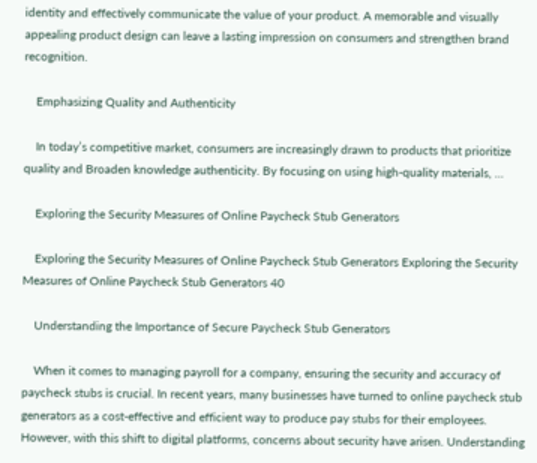identity and effectively communicate the value of your product. A memorable and visually appealing product design can leave a lasting impression on consumers and strengthen brand recognition.

    Emphasizing Quality and Authenticity

    In today’s competitive market, consumers are increasingly drawn to products that prioritize quality and Broaden knowledge authenticity. By focusing on using high-quality materials, …

    Exploring the Security Measures of Online Paycheck Stub Generators

    Exploring the Security Measures of Online Paycheck Stub Generators Exploring the Security Measures of Online Paycheck Stub Generators 40

    Understanding the Importance of Secure Paycheck Stub Generators

    When it comes to managing payroll for a company, ensuring the security and accuracy of paycheck stubs is crucial. In recent years, many businesses have turned to online paycheck stub generators as a cost-effective and efficient way to produce pay stubs for their employees. However, with this shift to digital platforms, concerns about security have arisen. Understanding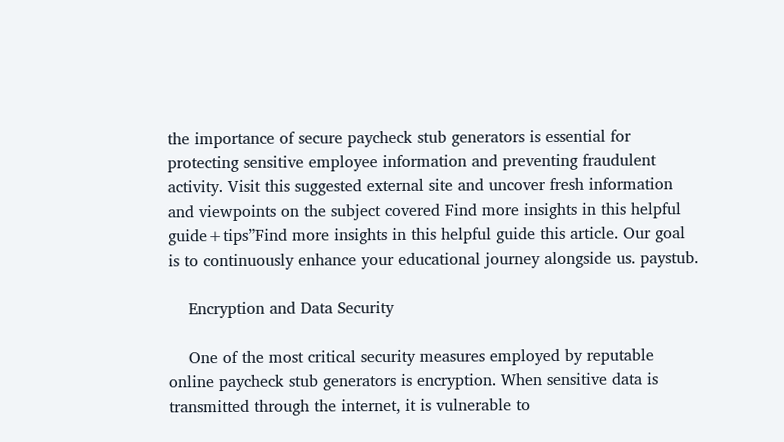the importance of secure paycheck stub generators is essential for protecting sensitive employee information and preventing fraudulent activity. Visit this suggested external site and uncover fresh information and viewpoints on the subject covered Find more insights in this helpful guide+tips”Find more insights in this helpful guide this article. Our goal is to continuously enhance your educational journey alongside us. paystub.

    Encryption and Data Security

    One of the most critical security measures employed by reputable online paycheck stub generators is encryption. When sensitive data is transmitted through the internet, it is vulnerable to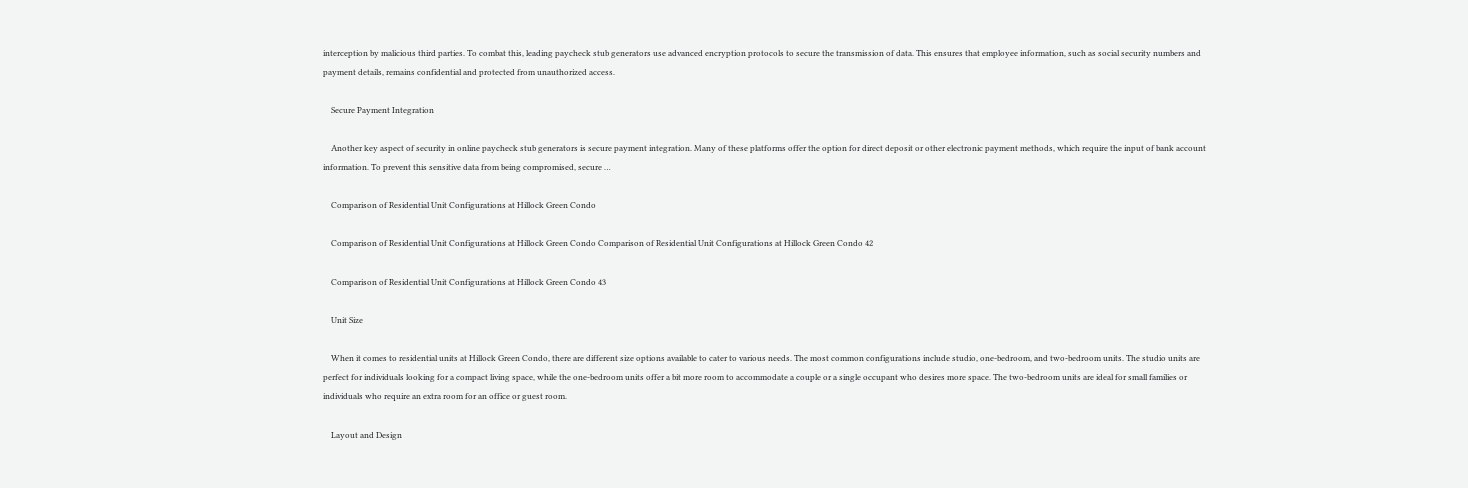interception by malicious third parties. To combat this, leading paycheck stub generators use advanced encryption protocols to secure the transmission of data. This ensures that employee information, such as social security numbers and payment details, remains confidential and protected from unauthorized access.

    Secure Payment Integration

    Another key aspect of security in online paycheck stub generators is secure payment integration. Many of these platforms offer the option for direct deposit or other electronic payment methods, which require the input of bank account information. To prevent this sensitive data from being compromised, secure …

    Comparison of Residential Unit Configurations at Hillock Green Condo

    Comparison of Residential Unit Configurations at Hillock Green Condo Comparison of Residential Unit Configurations at Hillock Green Condo 42

    Comparison of Residential Unit Configurations at Hillock Green Condo 43

    Unit Size

    When it comes to residential units at Hillock Green Condo, there are different size options available to cater to various needs. The most common configurations include studio, one-bedroom, and two-bedroom units. The studio units are perfect for individuals looking for a compact living space, while the one-bedroom units offer a bit more room to accommodate a couple or a single occupant who desires more space. The two-bedroom units are ideal for small families or individuals who require an extra room for an office or guest room.

    Layout and Design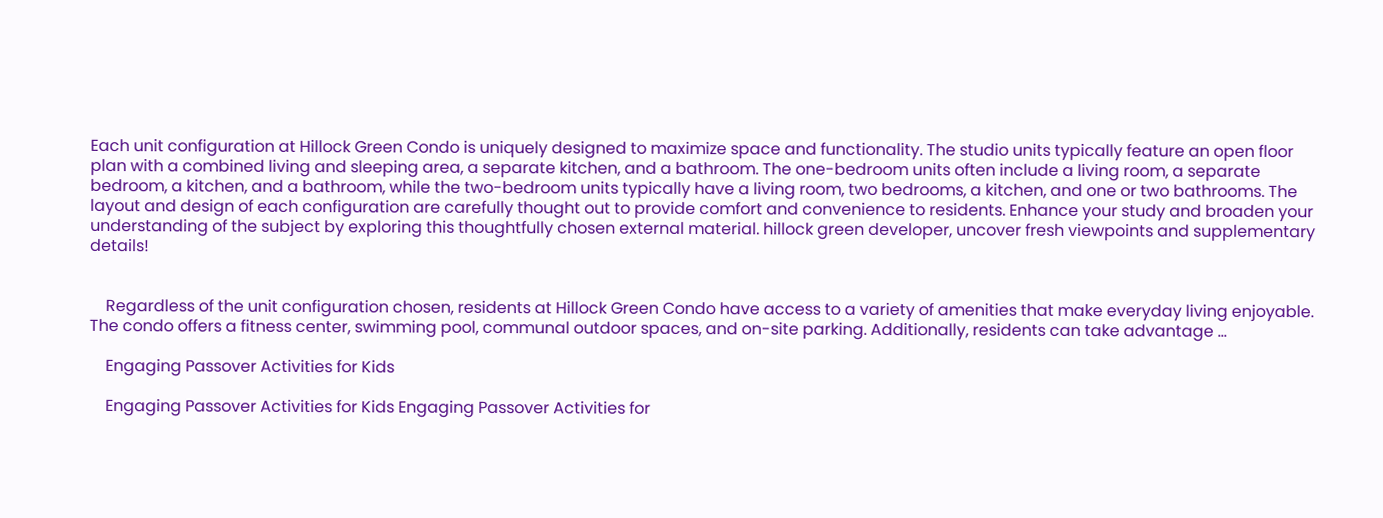Each unit configuration at Hillock Green Condo is uniquely designed to maximize space and functionality. The studio units typically feature an open floor plan with a combined living and sleeping area, a separate kitchen, and a bathroom. The one-bedroom units often include a living room, a separate bedroom, a kitchen, and a bathroom, while the two-bedroom units typically have a living room, two bedrooms, a kitchen, and one or two bathrooms. The layout and design of each configuration are carefully thought out to provide comfort and convenience to residents. Enhance your study and broaden your understanding of the subject by exploring this thoughtfully chosen external material. hillock green developer, uncover fresh viewpoints and supplementary details!


    Regardless of the unit configuration chosen, residents at Hillock Green Condo have access to a variety of amenities that make everyday living enjoyable. The condo offers a fitness center, swimming pool, communal outdoor spaces, and on-site parking. Additionally, residents can take advantage …

    Engaging Passover Activities for Kids

    Engaging Passover Activities for Kids Engaging Passover Activities for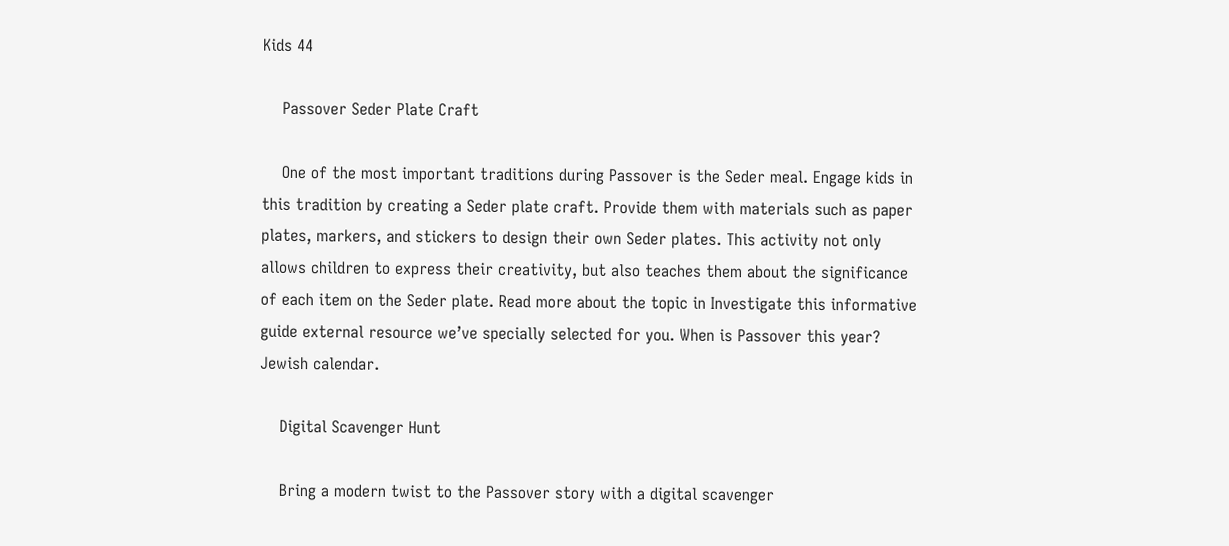Kids 44

    Passover Seder Plate Craft

    One of the most important traditions during Passover is the Seder meal. Engage kids in this tradition by creating a Seder plate craft. Provide them with materials such as paper plates, markers, and stickers to design their own Seder plates. This activity not only allows children to express their creativity, but also teaches them about the significance of each item on the Seder plate. Read more about the topic in Investigate this informative guide external resource we’ve specially selected for you. When is Passover this year? Jewish calendar.

    Digital Scavenger Hunt

    Bring a modern twist to the Passover story with a digital scavenger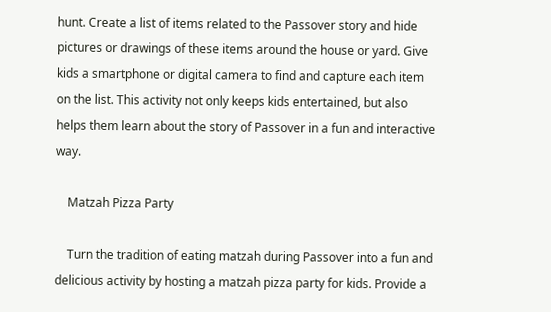hunt. Create a list of items related to the Passover story and hide pictures or drawings of these items around the house or yard. Give kids a smartphone or digital camera to find and capture each item on the list. This activity not only keeps kids entertained, but also helps them learn about the story of Passover in a fun and interactive way.

    Matzah Pizza Party

    Turn the tradition of eating matzah during Passover into a fun and delicious activity by hosting a matzah pizza party for kids. Provide a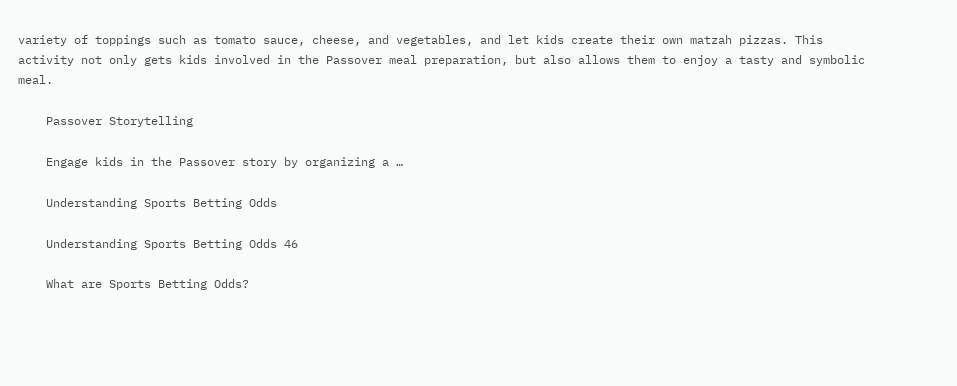variety of toppings such as tomato sauce, cheese, and vegetables, and let kids create their own matzah pizzas. This activity not only gets kids involved in the Passover meal preparation, but also allows them to enjoy a tasty and symbolic meal.

    Passover Storytelling

    Engage kids in the Passover story by organizing a …

    Understanding Sports Betting Odds

    Understanding Sports Betting Odds 46

    What are Sports Betting Odds?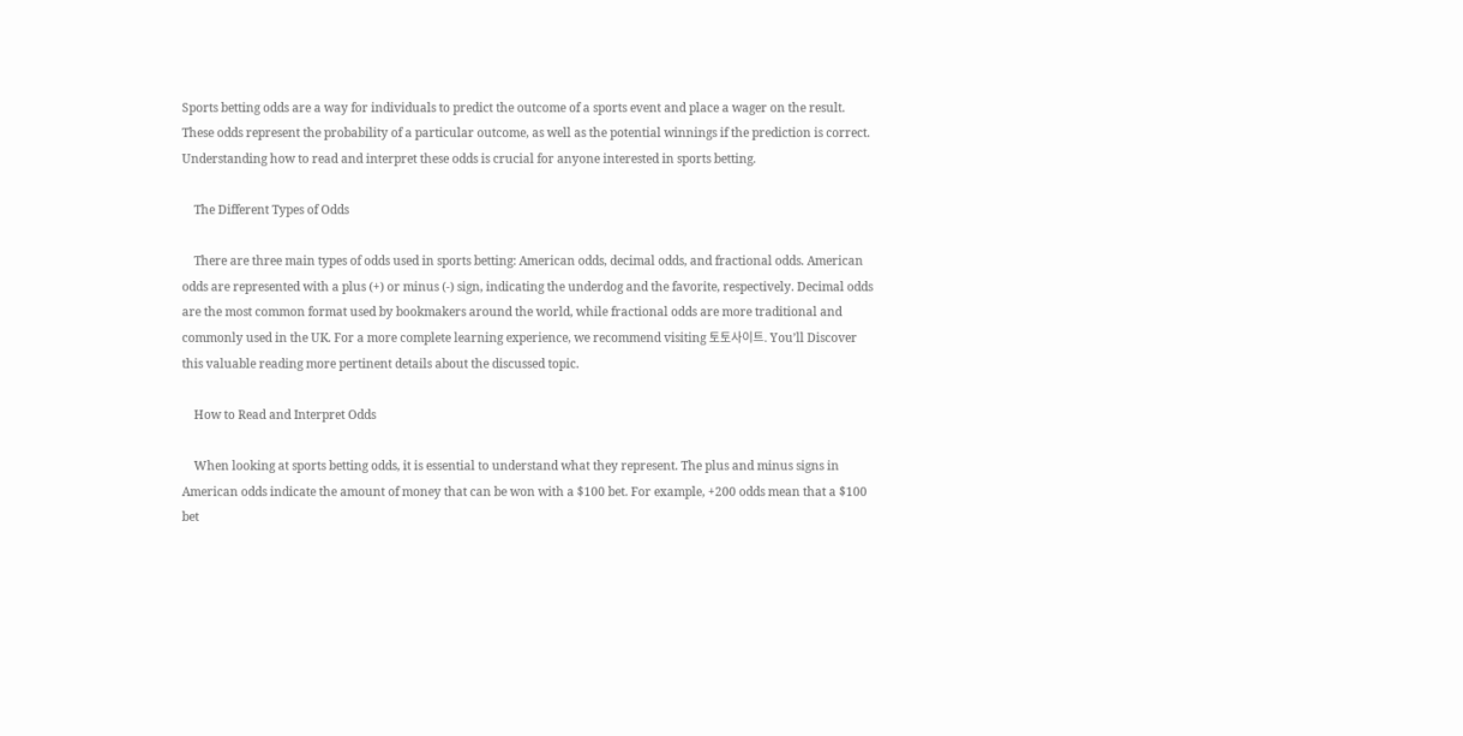Sports betting odds are a way for individuals to predict the outcome of a sports event and place a wager on the result. These odds represent the probability of a particular outcome, as well as the potential winnings if the prediction is correct. Understanding how to read and interpret these odds is crucial for anyone interested in sports betting.

    The Different Types of Odds

    There are three main types of odds used in sports betting: American odds, decimal odds, and fractional odds. American odds are represented with a plus (+) or minus (-) sign, indicating the underdog and the favorite, respectively. Decimal odds are the most common format used by bookmakers around the world, while fractional odds are more traditional and commonly used in the UK. For a more complete learning experience, we recommend visiting 토토사이트. You’ll Discover this valuable reading more pertinent details about the discussed topic.

    How to Read and Interpret Odds

    When looking at sports betting odds, it is essential to understand what they represent. The plus and minus signs in American odds indicate the amount of money that can be won with a $100 bet. For example, +200 odds mean that a $100 bet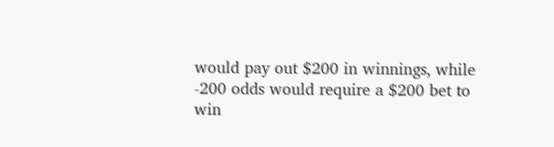would pay out $200 in winnings, while -200 odds would require a $200 bet to win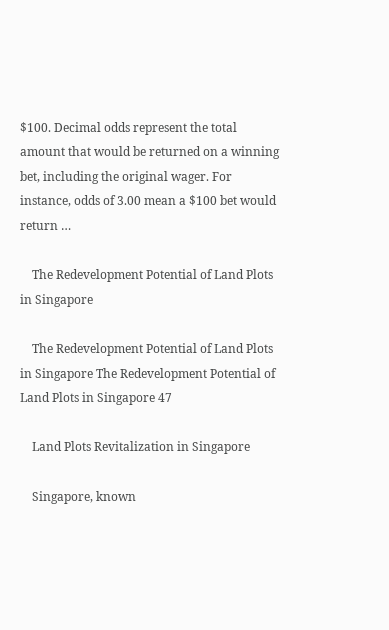$100. Decimal odds represent the total amount that would be returned on a winning bet, including the original wager. For instance, odds of 3.00 mean a $100 bet would return …

    The Redevelopment Potential of Land Plots in Singapore

    The Redevelopment Potential of Land Plots in Singapore The Redevelopment Potential of Land Plots in Singapore 47

    Land Plots Revitalization in Singapore

    Singapore, known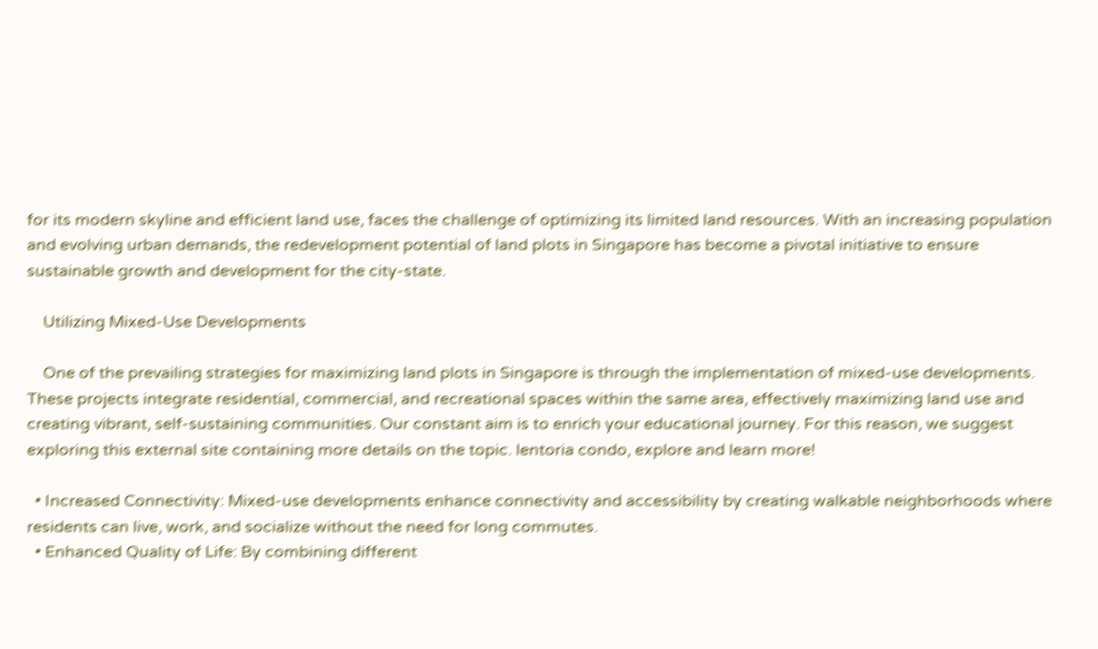for its modern skyline and efficient land use, faces the challenge of optimizing its limited land resources. With an increasing population and evolving urban demands, the redevelopment potential of land plots in Singapore has become a pivotal initiative to ensure sustainable growth and development for the city-state.

    Utilizing Mixed-Use Developments

    One of the prevailing strategies for maximizing land plots in Singapore is through the implementation of mixed-use developments. These projects integrate residential, commercial, and recreational spaces within the same area, effectively maximizing land use and creating vibrant, self-sustaining communities. Our constant aim is to enrich your educational journey. For this reason, we suggest exploring this external site containing more details on the topic. lentoria condo, explore and learn more!

  • Increased Connectivity: Mixed-use developments enhance connectivity and accessibility by creating walkable neighborhoods where residents can live, work, and socialize without the need for long commutes.
  • Enhanced Quality of Life: By combining different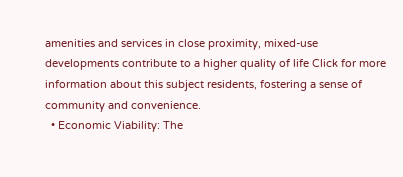amenities and services in close proximity, mixed-use developments contribute to a higher quality of life Click for more information about this subject residents, fostering a sense of community and convenience.
  • Economic Viability: The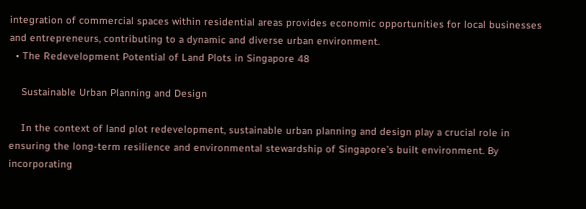integration of commercial spaces within residential areas provides economic opportunities for local businesses and entrepreneurs, contributing to a dynamic and diverse urban environment.
  • The Redevelopment Potential of Land Plots in Singapore 48

    Sustainable Urban Planning and Design

    In the context of land plot redevelopment, sustainable urban planning and design play a crucial role in ensuring the long-term resilience and environmental stewardship of Singapore’s built environment. By incorporating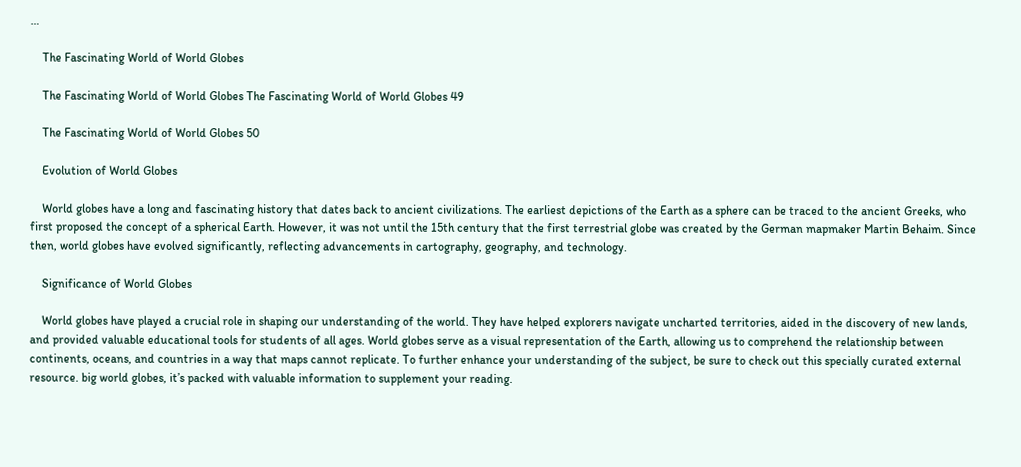…

    The Fascinating World of World Globes

    The Fascinating World of World Globes The Fascinating World of World Globes 49

    The Fascinating World of World Globes 50

    Evolution of World Globes

    World globes have a long and fascinating history that dates back to ancient civilizations. The earliest depictions of the Earth as a sphere can be traced to the ancient Greeks, who first proposed the concept of a spherical Earth. However, it was not until the 15th century that the first terrestrial globe was created by the German mapmaker Martin Behaim. Since then, world globes have evolved significantly, reflecting advancements in cartography, geography, and technology.

    Significance of World Globes

    World globes have played a crucial role in shaping our understanding of the world. They have helped explorers navigate uncharted territories, aided in the discovery of new lands, and provided valuable educational tools for students of all ages. World globes serve as a visual representation of the Earth, allowing us to comprehend the relationship between continents, oceans, and countries in a way that maps cannot replicate. To further enhance your understanding of the subject, be sure to check out this specially curated external resource. big world globes, it’s packed with valuable information to supplement your reading.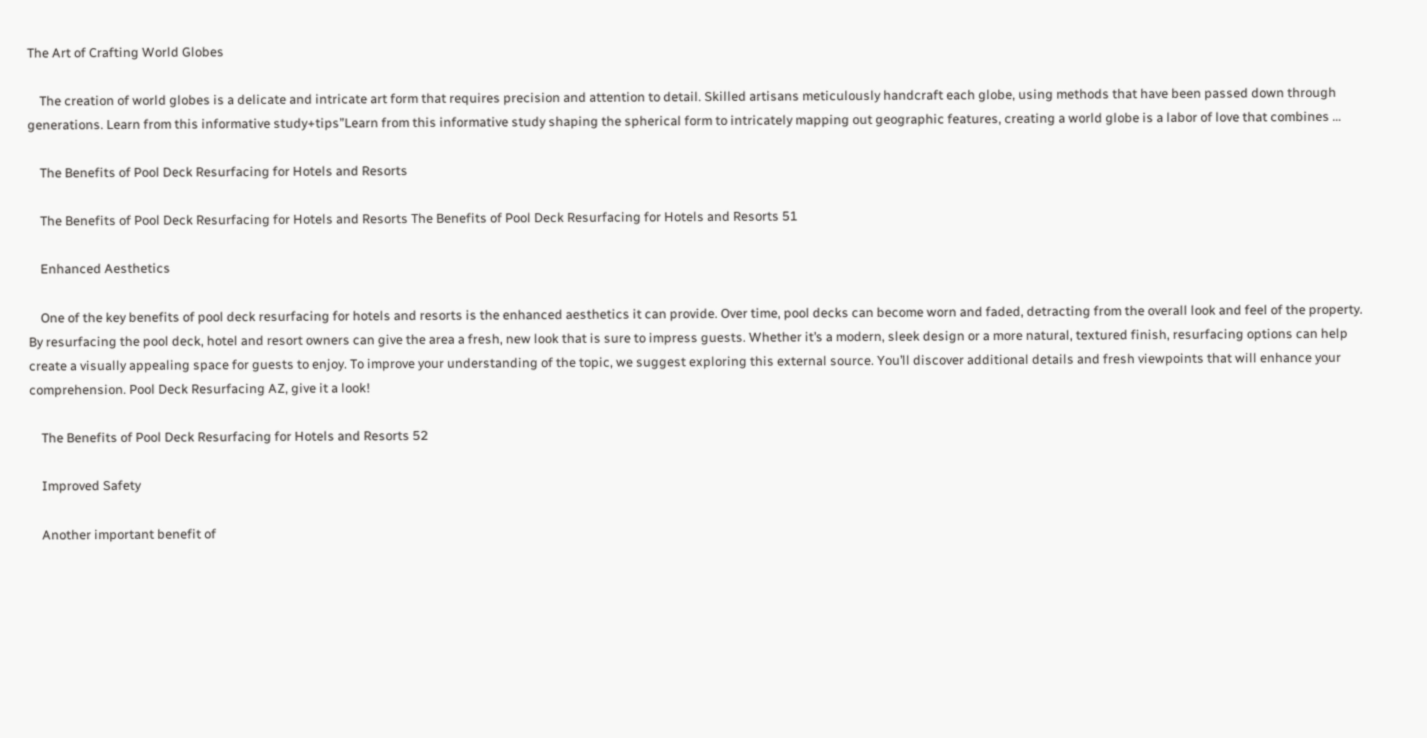The Art of Crafting World Globes

    The creation of world globes is a delicate and intricate art form that requires precision and attention to detail. Skilled artisans meticulously handcraft each globe, using methods that have been passed down through generations. Learn from this informative study+tips”Learn from this informative study shaping the spherical form to intricately mapping out geographic features, creating a world globe is a labor of love that combines …

    The Benefits of Pool Deck Resurfacing for Hotels and Resorts

    The Benefits of Pool Deck Resurfacing for Hotels and Resorts The Benefits of Pool Deck Resurfacing for Hotels and Resorts 51

    Enhanced Aesthetics

    One of the key benefits of pool deck resurfacing for hotels and resorts is the enhanced aesthetics it can provide. Over time, pool decks can become worn and faded, detracting from the overall look and feel of the property. By resurfacing the pool deck, hotel and resort owners can give the area a fresh, new look that is sure to impress guests. Whether it’s a modern, sleek design or a more natural, textured finish, resurfacing options can help create a visually appealing space for guests to enjoy. To improve your understanding of the topic, we suggest exploring this external source. You’ll discover additional details and fresh viewpoints that will enhance your comprehension. Pool Deck Resurfacing AZ, give it a look!

    The Benefits of Pool Deck Resurfacing for Hotels and Resorts 52

    Improved Safety

    Another important benefit of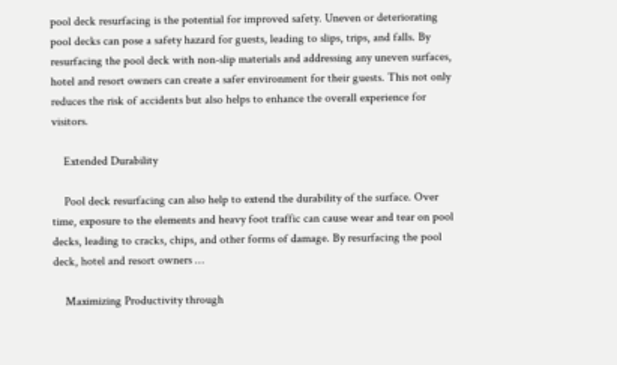pool deck resurfacing is the potential for improved safety. Uneven or deteriorating pool decks can pose a safety hazard for guests, leading to slips, trips, and falls. By resurfacing the pool deck with non-slip materials and addressing any uneven surfaces, hotel and resort owners can create a safer environment for their guests. This not only reduces the risk of accidents but also helps to enhance the overall experience for visitors.

    Extended Durability

    Pool deck resurfacing can also help to extend the durability of the surface. Over time, exposure to the elements and heavy foot traffic can cause wear and tear on pool decks, leading to cracks, chips, and other forms of damage. By resurfacing the pool deck, hotel and resort owners …

    Maximizing Productivity through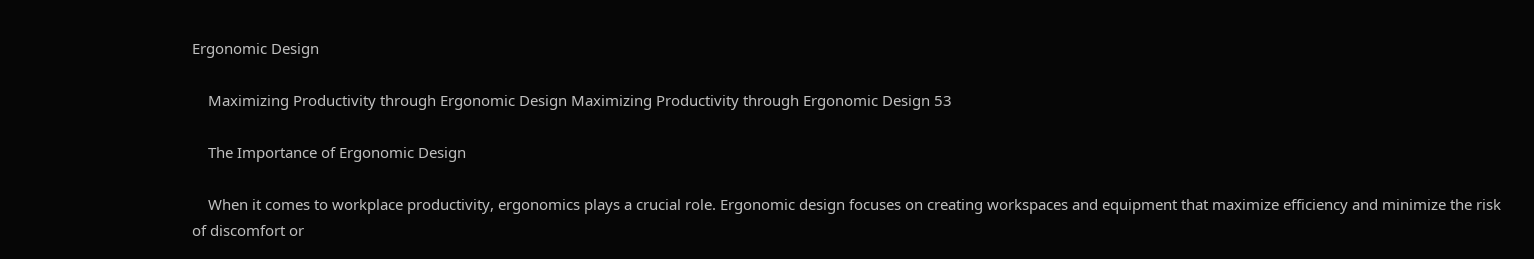Ergonomic Design

    Maximizing Productivity through Ergonomic Design Maximizing Productivity through Ergonomic Design 53

    The Importance of Ergonomic Design

    When it comes to workplace productivity, ergonomics plays a crucial role. Ergonomic design focuses on creating workspaces and equipment that maximize efficiency and minimize the risk of discomfort or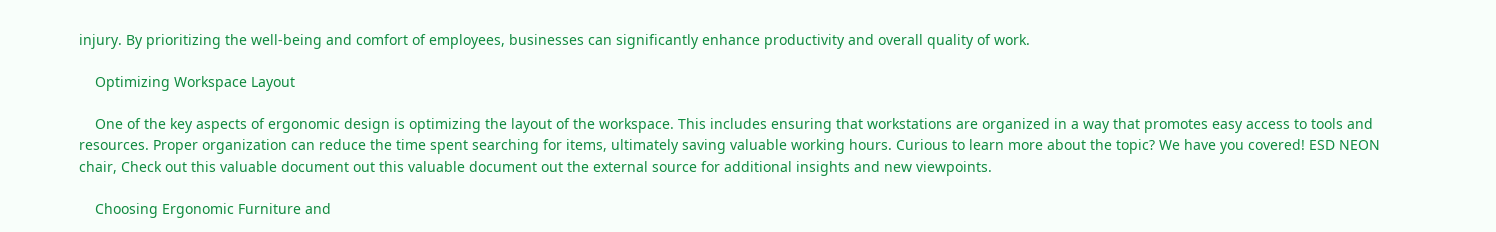injury. By prioritizing the well-being and comfort of employees, businesses can significantly enhance productivity and overall quality of work.

    Optimizing Workspace Layout

    One of the key aspects of ergonomic design is optimizing the layout of the workspace. This includes ensuring that workstations are organized in a way that promotes easy access to tools and resources. Proper organization can reduce the time spent searching for items, ultimately saving valuable working hours. Curious to learn more about the topic? We have you covered! ESD NEON chair, Check out this valuable document out this valuable document out the external source for additional insights and new viewpoints.

    Choosing Ergonomic Furniture and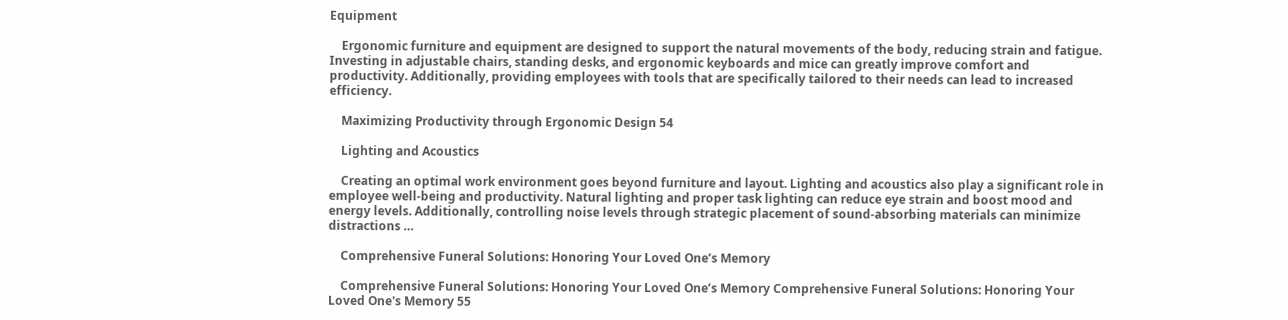Equipment

    Ergonomic furniture and equipment are designed to support the natural movements of the body, reducing strain and fatigue. Investing in adjustable chairs, standing desks, and ergonomic keyboards and mice can greatly improve comfort and productivity. Additionally, providing employees with tools that are specifically tailored to their needs can lead to increased efficiency.

    Maximizing Productivity through Ergonomic Design 54

    Lighting and Acoustics

    Creating an optimal work environment goes beyond furniture and layout. Lighting and acoustics also play a significant role in employee well-being and productivity. Natural lighting and proper task lighting can reduce eye strain and boost mood and energy levels. Additionally, controlling noise levels through strategic placement of sound-absorbing materials can minimize distractions …

    Comprehensive Funeral Solutions: Honoring Your Loved One’s Memory

    Comprehensive Funeral Solutions: Honoring Your Loved One’s Memory Comprehensive Funeral Solutions: Honoring Your Loved One's Memory 55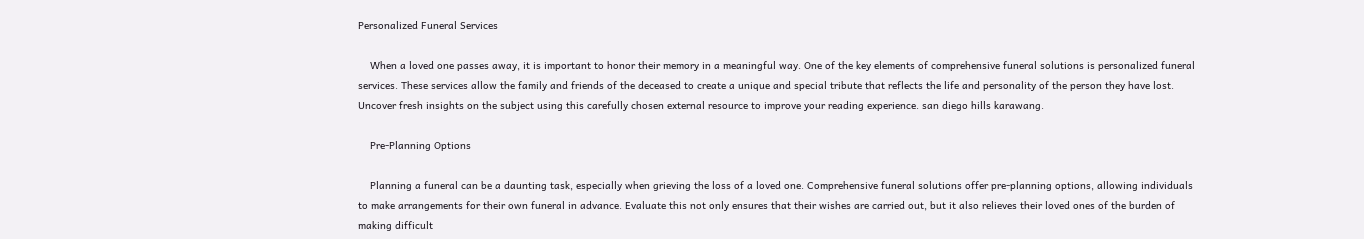Personalized Funeral Services

    When a loved one passes away, it is important to honor their memory in a meaningful way. One of the key elements of comprehensive funeral solutions is personalized funeral services. These services allow the family and friends of the deceased to create a unique and special tribute that reflects the life and personality of the person they have lost. Uncover fresh insights on the subject using this carefully chosen external resource to improve your reading experience. san diego hills karawang.

    Pre-Planning Options

    Planning a funeral can be a daunting task, especially when grieving the loss of a loved one. Comprehensive funeral solutions offer pre-planning options, allowing individuals to make arrangements for their own funeral in advance. Evaluate this not only ensures that their wishes are carried out, but it also relieves their loved ones of the burden of making difficult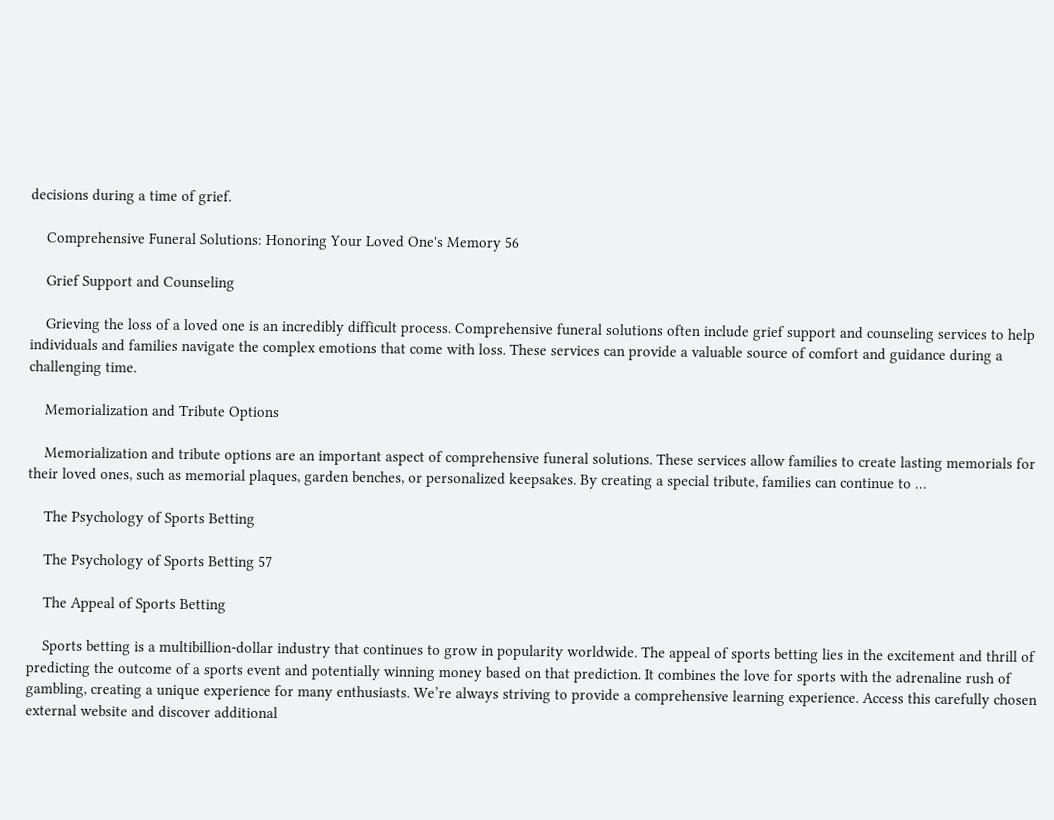decisions during a time of grief.

    Comprehensive Funeral Solutions: Honoring Your Loved One's Memory 56

    Grief Support and Counseling

    Grieving the loss of a loved one is an incredibly difficult process. Comprehensive funeral solutions often include grief support and counseling services to help individuals and families navigate the complex emotions that come with loss. These services can provide a valuable source of comfort and guidance during a challenging time.

    Memorialization and Tribute Options

    Memorialization and tribute options are an important aspect of comprehensive funeral solutions. These services allow families to create lasting memorials for their loved ones, such as memorial plaques, garden benches, or personalized keepsakes. By creating a special tribute, families can continue to …

    The Psychology of Sports Betting

    The Psychology of Sports Betting 57

    The Appeal of Sports Betting

    Sports betting is a multibillion-dollar industry that continues to grow in popularity worldwide. The appeal of sports betting lies in the excitement and thrill of predicting the outcome of a sports event and potentially winning money based on that prediction. It combines the love for sports with the adrenaline rush of gambling, creating a unique experience for many enthusiasts. We’re always striving to provide a comprehensive learning experience. Access this carefully chosen external website and discover additional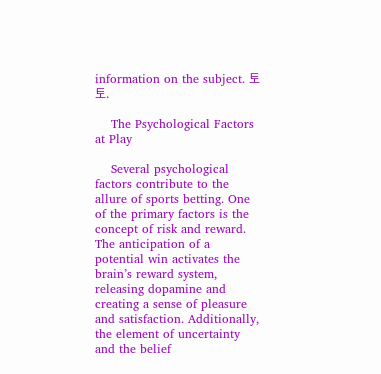information on the subject. 토토.

    The Psychological Factors at Play

    Several psychological factors contribute to the allure of sports betting. One of the primary factors is the concept of risk and reward. The anticipation of a potential win activates the brain’s reward system, releasing dopamine and creating a sense of pleasure and satisfaction. Additionally, the element of uncertainty and the belief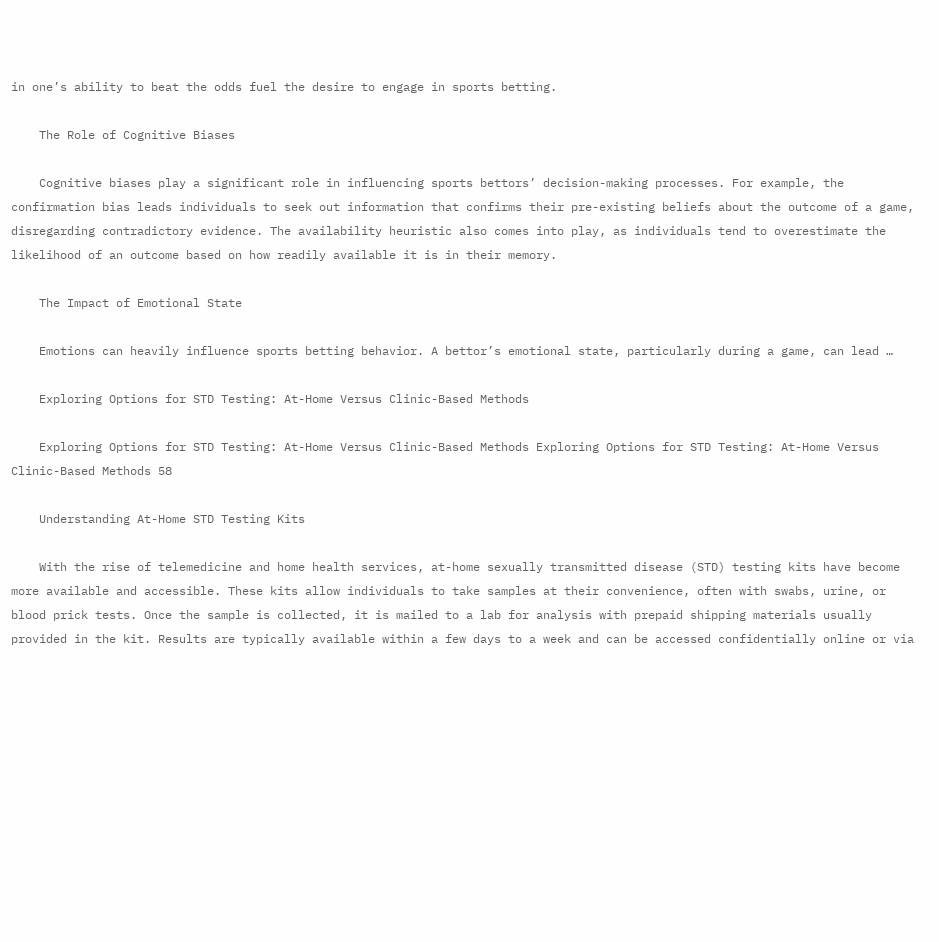in one’s ability to beat the odds fuel the desire to engage in sports betting.

    The Role of Cognitive Biases

    Cognitive biases play a significant role in influencing sports bettors’ decision-making processes. For example, the confirmation bias leads individuals to seek out information that confirms their pre-existing beliefs about the outcome of a game, disregarding contradictory evidence. The availability heuristic also comes into play, as individuals tend to overestimate the likelihood of an outcome based on how readily available it is in their memory.

    The Impact of Emotional State

    Emotions can heavily influence sports betting behavior. A bettor’s emotional state, particularly during a game, can lead …

    Exploring Options for STD Testing: At-Home Versus Clinic-Based Methods

    Exploring Options for STD Testing: At-Home Versus Clinic-Based Methods Exploring Options for STD Testing: At-Home Versus Clinic-Based Methods 58

    Understanding At-Home STD Testing Kits

    With the rise of telemedicine and home health services, at-home sexually transmitted disease (STD) testing kits have become more available and accessible. These kits allow individuals to take samples at their convenience, often with swabs, urine, or blood prick tests. Once the sample is collected, it is mailed to a lab for analysis with prepaid shipping materials usually provided in the kit. Results are typically available within a few days to a week and can be accessed confidentially online or via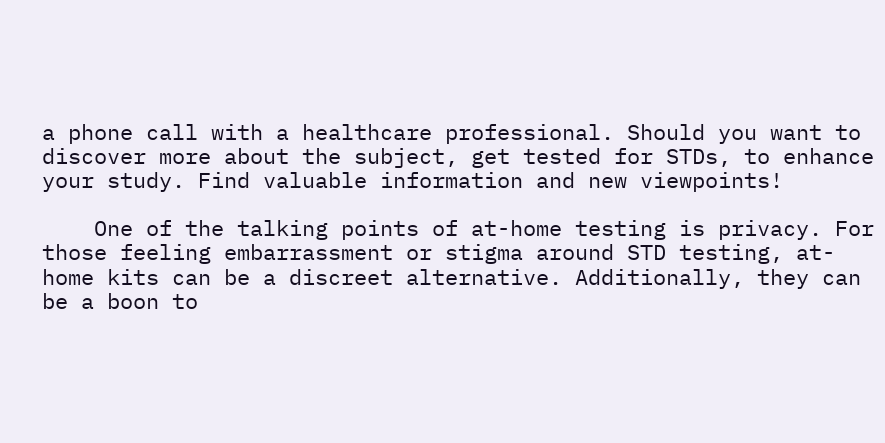a phone call with a healthcare professional. Should you want to discover more about the subject, get tested for STDs, to enhance your study. Find valuable information and new viewpoints!

    One of the talking points of at-home testing is privacy. For those feeling embarrassment or stigma around STD testing, at-home kits can be a discreet alternative. Additionally, they can be a boon to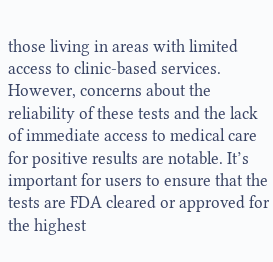those living in areas with limited access to clinic-based services. However, concerns about the reliability of these tests and the lack of immediate access to medical care for positive results are notable. It’s important for users to ensure that the tests are FDA cleared or approved for the highest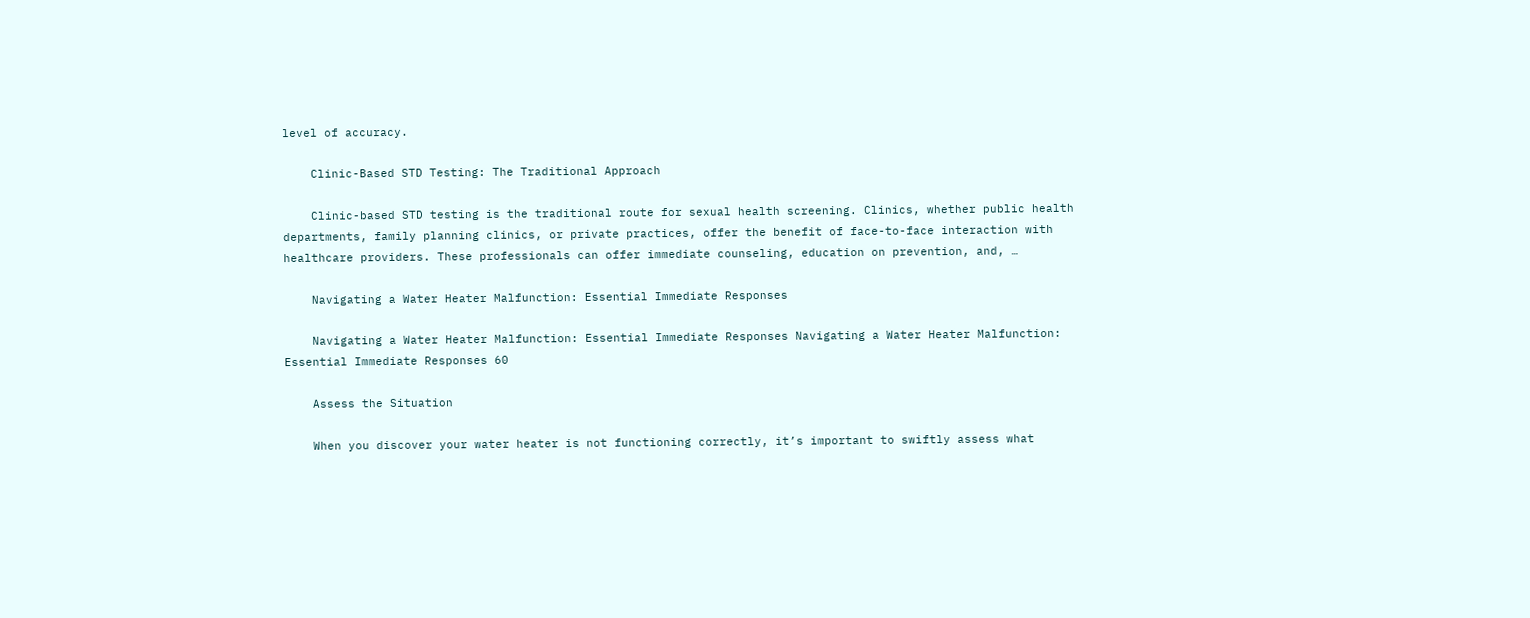level of accuracy.

    Clinic-Based STD Testing: The Traditional Approach

    Clinic-based STD testing is the traditional route for sexual health screening. Clinics, whether public health departments, family planning clinics, or private practices, offer the benefit of face-to-face interaction with healthcare providers. These professionals can offer immediate counseling, education on prevention, and, …

    Navigating a Water Heater Malfunction: Essential Immediate Responses

    Navigating a Water Heater Malfunction: Essential Immediate Responses Navigating a Water Heater Malfunction: Essential Immediate Responses 60

    Assess the Situation

    When you discover your water heater is not functioning correctly, it’s important to swiftly assess what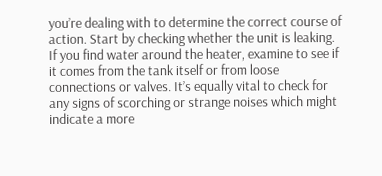you’re dealing with to determine the correct course of action. Start by checking whether the unit is leaking. If you find water around the heater, examine to see if it comes from the tank itself or from loose connections or valves. It’s equally vital to check for any signs of scorching or strange noises which might indicate a more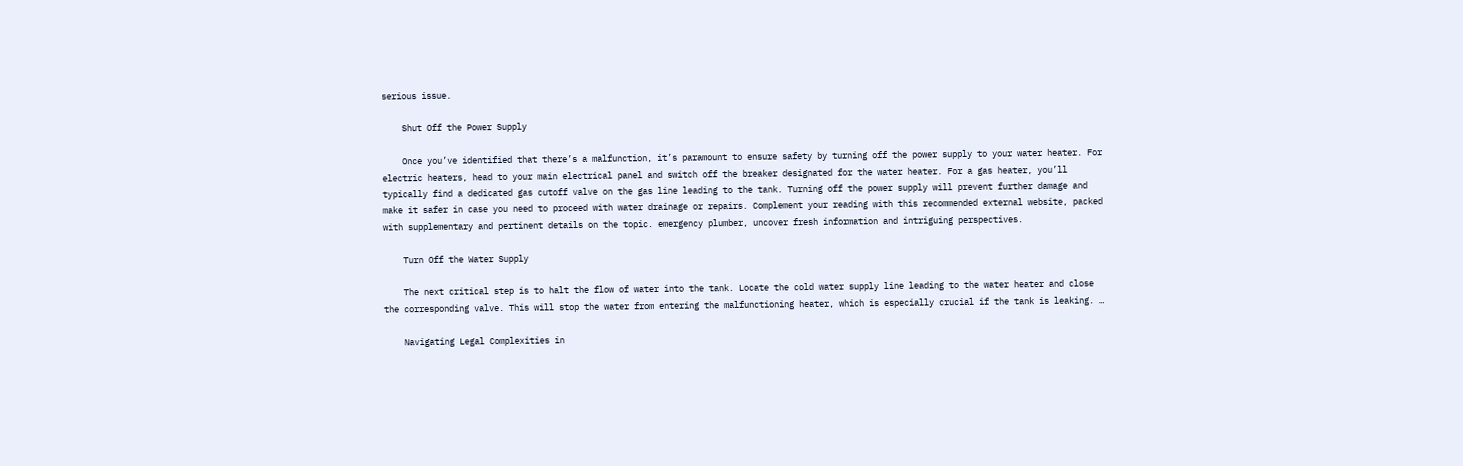serious issue.

    Shut Off the Power Supply

    Once you’ve identified that there’s a malfunction, it’s paramount to ensure safety by turning off the power supply to your water heater. For electric heaters, head to your main electrical panel and switch off the breaker designated for the water heater. For a gas heater, you’ll typically find a dedicated gas cutoff valve on the gas line leading to the tank. Turning off the power supply will prevent further damage and make it safer in case you need to proceed with water drainage or repairs. Complement your reading with this recommended external website, packed with supplementary and pertinent details on the topic. emergency plumber, uncover fresh information and intriguing perspectives.

    Turn Off the Water Supply

    The next critical step is to halt the flow of water into the tank. Locate the cold water supply line leading to the water heater and close the corresponding valve. This will stop the water from entering the malfunctioning heater, which is especially crucial if the tank is leaking. …

    Navigating Legal Complexities in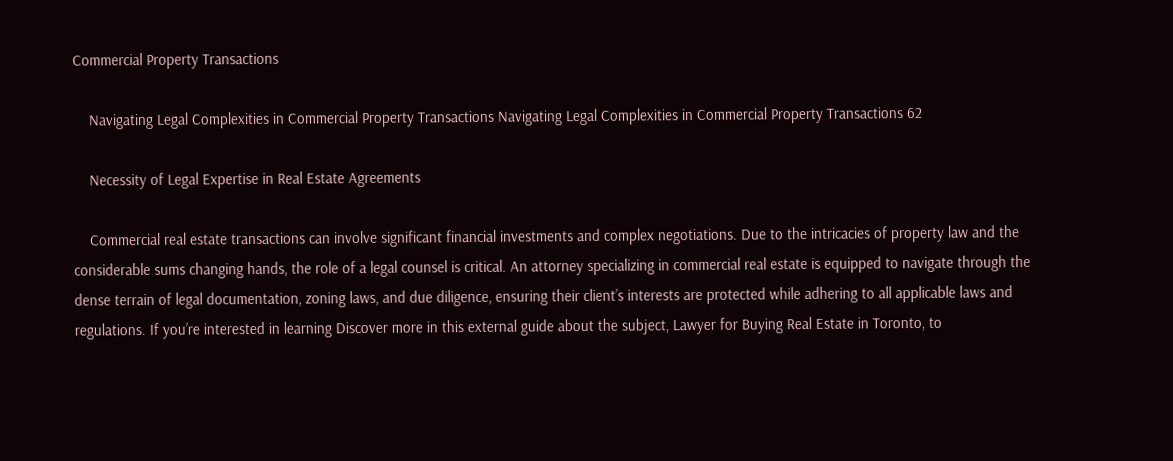Commercial Property Transactions

    Navigating Legal Complexities in Commercial Property Transactions Navigating Legal Complexities in Commercial Property Transactions 62

    Necessity of Legal Expertise in Real Estate Agreements

    Commercial real estate transactions can involve significant financial investments and complex negotiations. Due to the intricacies of property law and the considerable sums changing hands, the role of a legal counsel is critical. An attorney specializing in commercial real estate is equipped to navigate through the dense terrain of legal documentation, zoning laws, and due diligence, ensuring their client’s interests are protected while adhering to all applicable laws and regulations. If you’re interested in learning Discover more in this external guide about the subject, Lawyer for Buying Real Estate in Toronto, to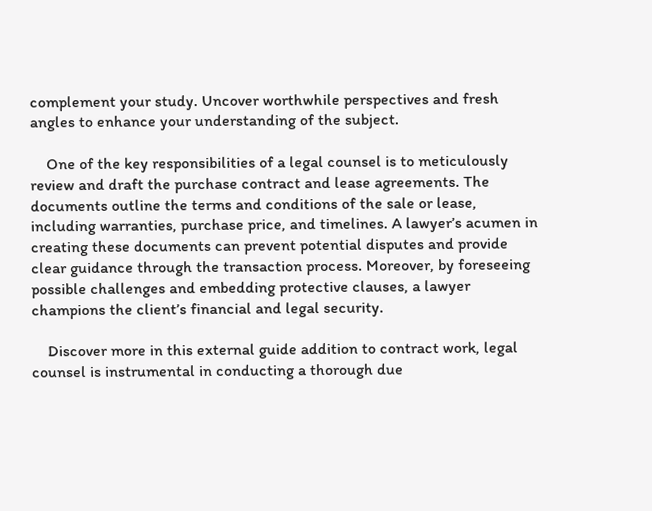complement your study. Uncover worthwhile perspectives and fresh angles to enhance your understanding of the subject.

    One of the key responsibilities of a legal counsel is to meticulously review and draft the purchase contract and lease agreements. The documents outline the terms and conditions of the sale or lease, including warranties, purchase price, and timelines. A lawyer’s acumen in creating these documents can prevent potential disputes and provide clear guidance through the transaction process. Moreover, by foreseeing possible challenges and embedding protective clauses, a lawyer champions the client’s financial and legal security.

    Discover more in this external guide addition to contract work, legal counsel is instrumental in conducting a thorough due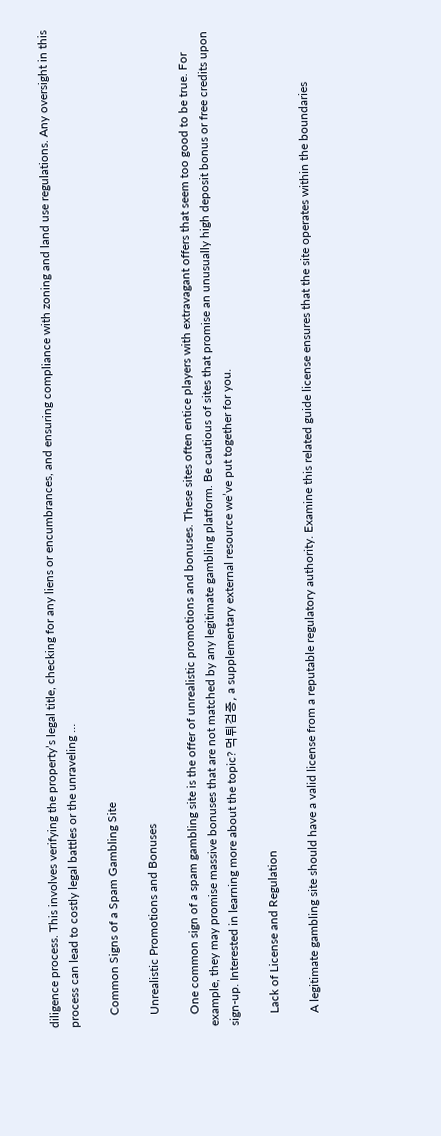diligence process. This involves verifying the property’s legal title, checking for any liens or encumbrances, and ensuring compliance with zoning and land use regulations. Any oversight in this process can lead to costly legal battles or the unraveling …

    Common Signs of a Spam Gambling Site

    Unrealistic Promotions and Bonuses

    One common sign of a spam gambling site is the offer of unrealistic promotions and bonuses. These sites often entice players with extravagant offers that seem too good to be true. For example, they may promise massive bonuses that are not matched by any legitimate gambling platform. Be cautious of sites that promise an unusually high deposit bonus or free credits upon sign-up. Interested in learning more about the topic? 먹튀검증, a supplementary external resource we’ve put together for you.

    Lack of License and Regulation

    A legitimate gambling site should have a valid license from a reputable regulatory authority. Examine this related guide license ensures that the site operates within the boundaries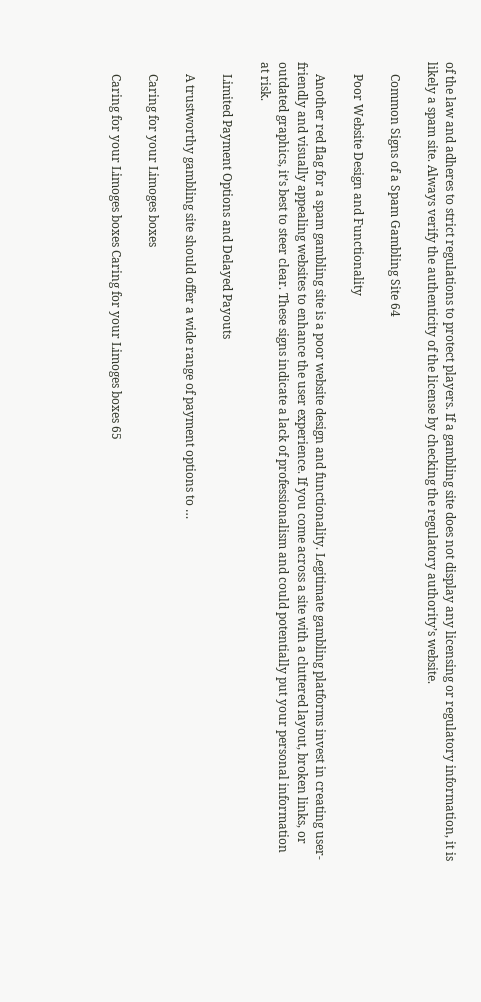of the law and adheres to strict regulations to protect players. If a gambling site does not display any licensing or regulatory information, it is likely a spam site. Always verify the authenticity of the license by checking the regulatory authority’s website.

    Common Signs of a Spam Gambling Site 64

    Poor Website Design and Functionality

    Another red flag for a spam gambling site is a poor website design and functionality. Legitimate gambling platforms invest in creating user-friendly and visually appealing websites to enhance the user experience. If you come across a site with a cluttered layout, broken links, or outdated graphics, it’s best to steer clear. These signs indicate a lack of professionalism and could potentially put your personal information at risk.

    Limited Payment Options and Delayed Payouts

    A trustworthy gambling site should offer a wide range of payment options to …

    Caring for your Limoges boxes

    Caring for your Limoges boxes Caring for your Limoges boxes 65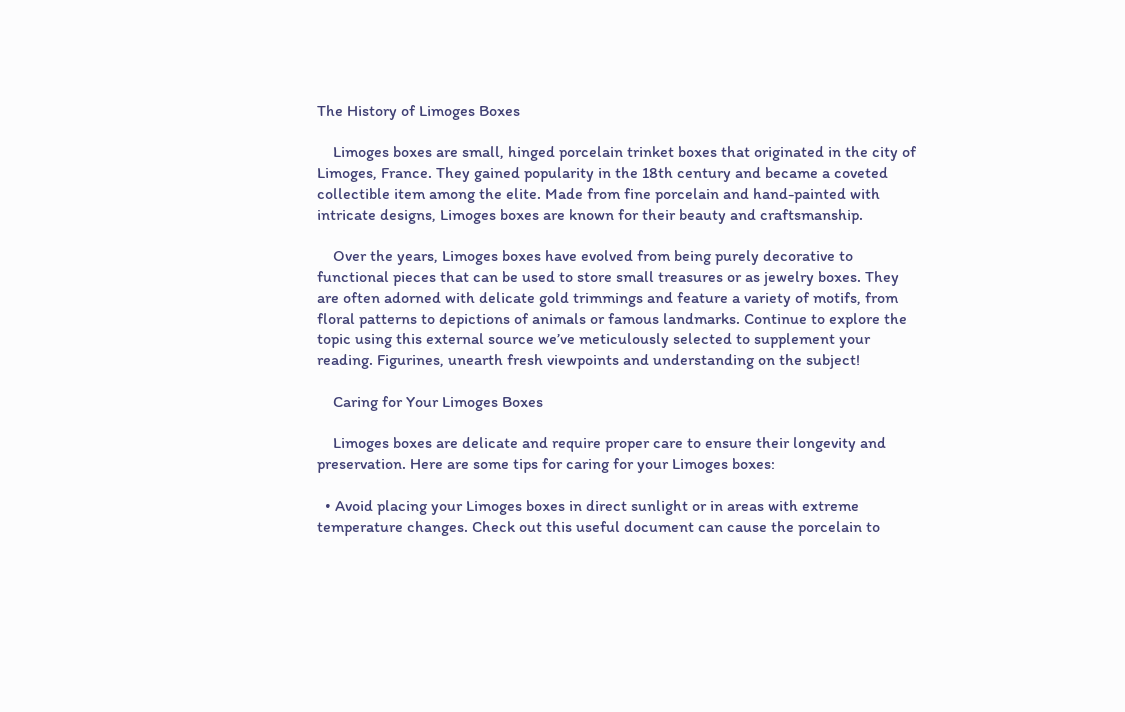The History of Limoges Boxes

    Limoges boxes are small, hinged porcelain trinket boxes that originated in the city of Limoges, France. They gained popularity in the 18th century and became a coveted collectible item among the elite. Made from fine porcelain and hand-painted with intricate designs, Limoges boxes are known for their beauty and craftsmanship.

    Over the years, Limoges boxes have evolved from being purely decorative to functional pieces that can be used to store small treasures or as jewelry boxes. They are often adorned with delicate gold trimmings and feature a variety of motifs, from floral patterns to depictions of animals or famous landmarks. Continue to explore the topic using this external source we’ve meticulously selected to supplement your reading. Figurines, unearth fresh viewpoints and understanding on the subject!

    Caring for Your Limoges Boxes

    Limoges boxes are delicate and require proper care to ensure their longevity and preservation. Here are some tips for caring for your Limoges boxes:

  • Avoid placing your Limoges boxes in direct sunlight or in areas with extreme temperature changes. Check out this useful document can cause the porcelain to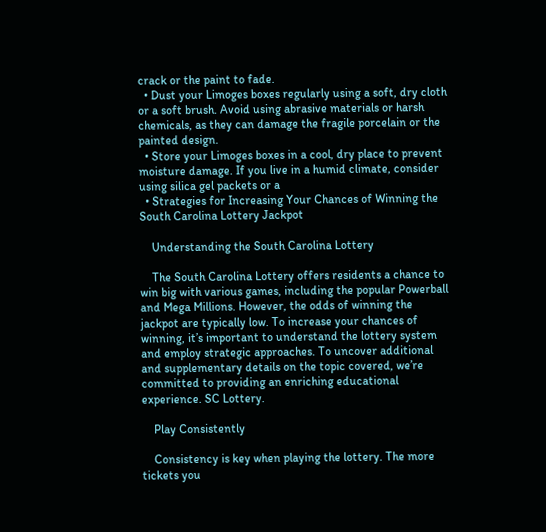crack or the paint to fade.
  • Dust your Limoges boxes regularly using a soft, dry cloth or a soft brush. Avoid using abrasive materials or harsh chemicals, as they can damage the fragile porcelain or the painted design.
  • Store your Limoges boxes in a cool, dry place to prevent moisture damage. If you live in a humid climate, consider using silica gel packets or a
  • Strategies for Increasing Your Chances of Winning the South Carolina Lottery Jackpot

    Understanding the South Carolina Lottery

    The South Carolina Lottery offers residents a chance to win big with various games, including the popular Powerball and Mega Millions. However, the odds of winning the jackpot are typically low. To increase your chances of winning, it’s important to understand the lottery system and employ strategic approaches. To uncover additional and supplementary details on the topic covered, we’re committed to providing an enriching educational experience. SC Lottery.

    Play Consistently

    Consistency is key when playing the lottery. The more tickets you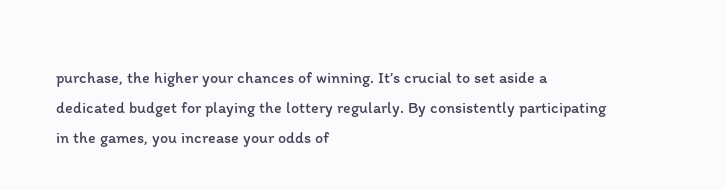purchase, the higher your chances of winning. It’s crucial to set aside a dedicated budget for playing the lottery regularly. By consistently participating in the games, you increase your odds of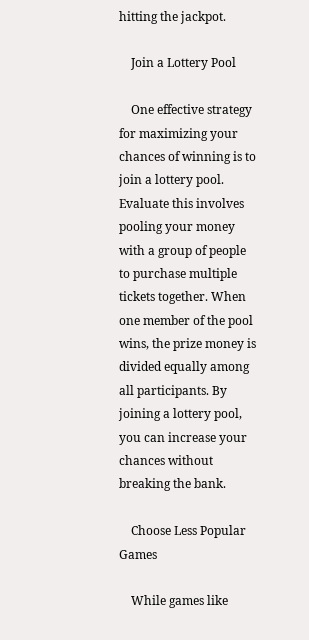hitting the jackpot.

    Join a Lottery Pool

    One effective strategy for maximizing your chances of winning is to join a lottery pool. Evaluate this involves pooling your money with a group of people to purchase multiple tickets together. When one member of the pool wins, the prize money is divided equally among all participants. By joining a lottery pool, you can increase your chances without breaking the bank.

    Choose Less Popular Games

    While games like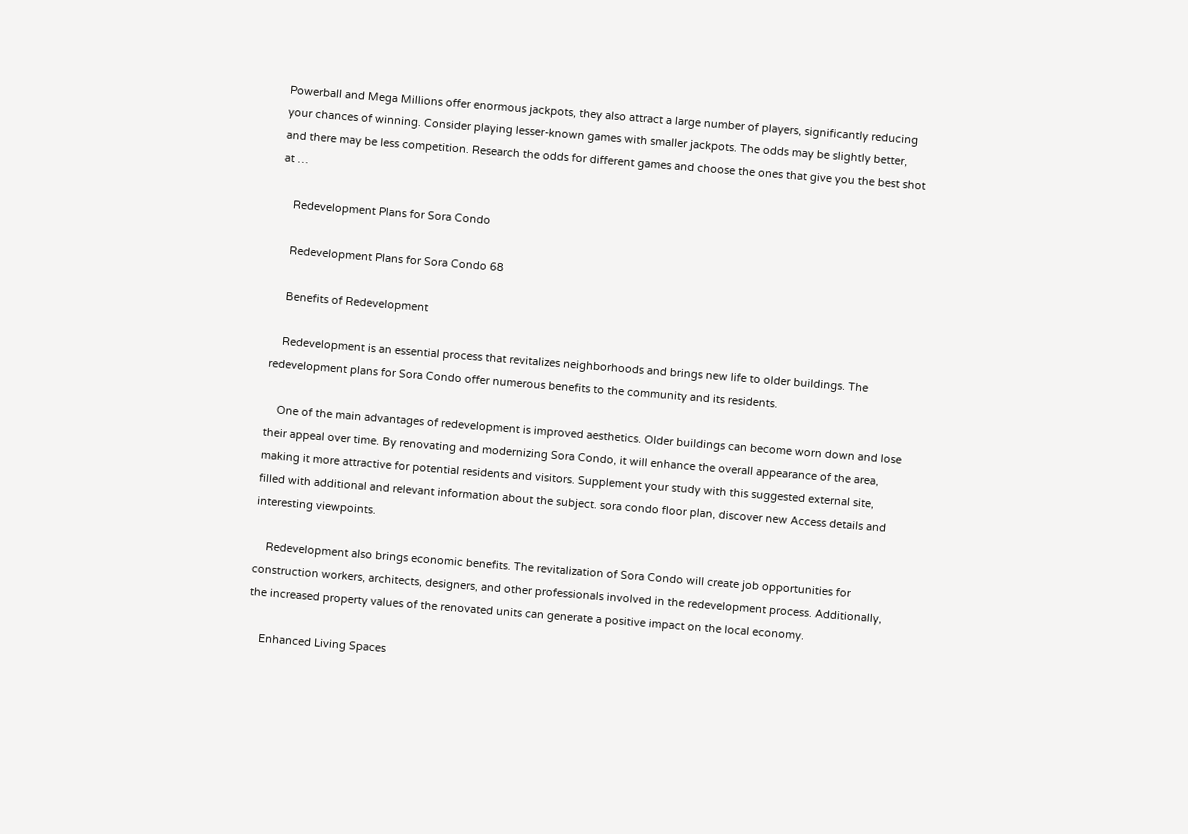Powerball and Mega Millions offer enormous jackpots, they also attract a large number of players, significantly reducing your chances of winning. Consider playing lesser-known games with smaller jackpots. The odds may be slightly better, and there may be less competition. Research the odds for different games and choose the ones that give you the best shot at …

    Redevelopment Plans for Sora Condo

    Redevelopment Plans for Sora Condo 68

    Benefits of Redevelopment

    Redevelopment is an essential process that revitalizes neighborhoods and brings new life to older buildings. The redevelopment plans for Sora Condo offer numerous benefits to the community and its residents.

    One of the main advantages of redevelopment is improved aesthetics. Older buildings can become worn down and lose their appeal over time. By renovating and modernizing Sora Condo, it will enhance the overall appearance of the area, making it more attractive for potential residents and visitors. Supplement your study with this suggested external site, filled with additional and relevant information about the subject. sora condo floor plan, discover new Access details and interesting viewpoints.

    Redevelopment also brings economic benefits. The revitalization of Sora Condo will create job opportunities for construction workers, architects, designers, and other professionals involved in the redevelopment process. Additionally, the increased property values of the renovated units can generate a positive impact on the local economy.

    Enhanced Living Spaces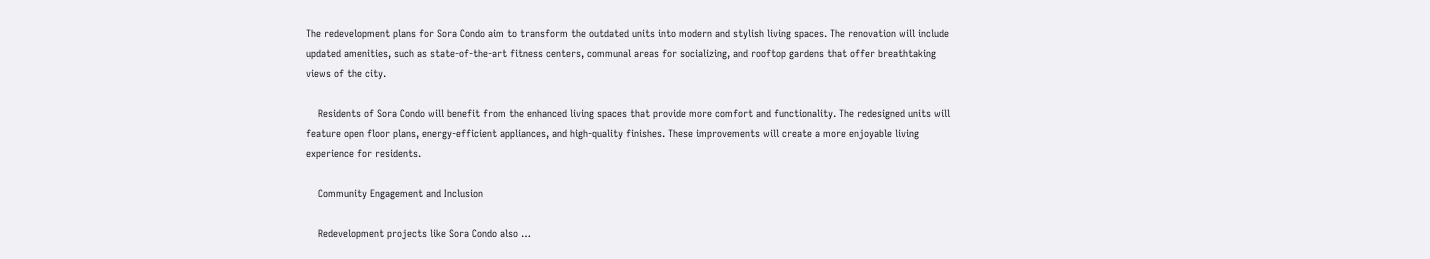The redevelopment plans for Sora Condo aim to transform the outdated units into modern and stylish living spaces. The renovation will include updated amenities, such as state-of-the-art fitness centers, communal areas for socializing, and rooftop gardens that offer breathtaking views of the city.

    Residents of Sora Condo will benefit from the enhanced living spaces that provide more comfort and functionality. The redesigned units will feature open floor plans, energy-efficient appliances, and high-quality finishes. These improvements will create a more enjoyable living experience for residents.

    Community Engagement and Inclusion

    Redevelopment projects like Sora Condo also …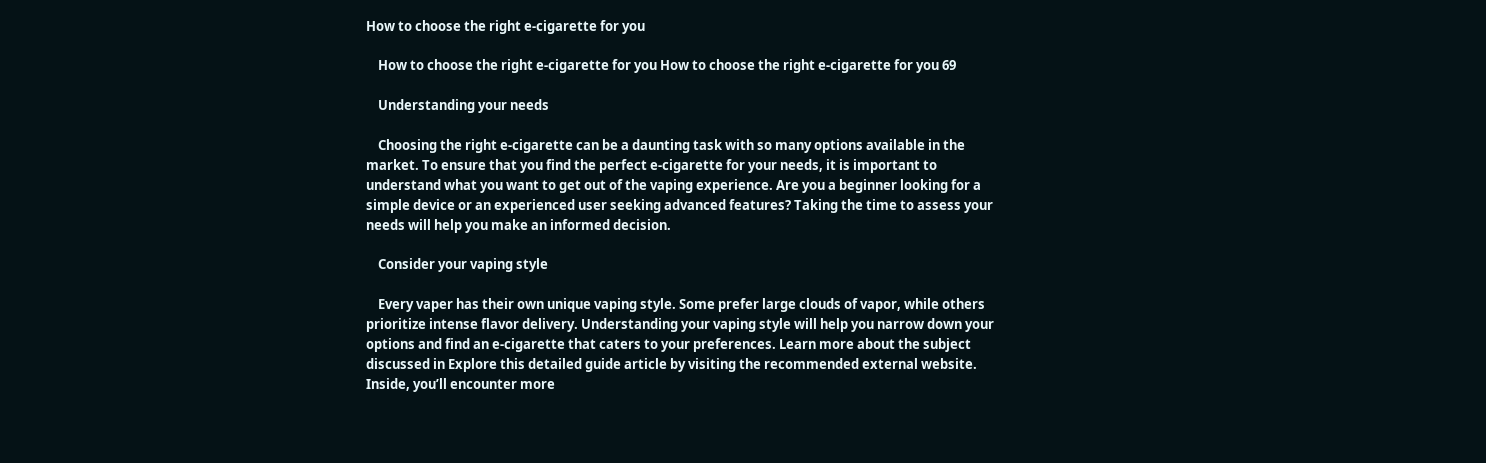How to choose the right e-cigarette for you

    How to choose the right e-cigarette for you How to choose the right e-cigarette for you 69

    Understanding your needs

    Choosing the right e-cigarette can be a daunting task with so many options available in the market. To ensure that you find the perfect e-cigarette for your needs, it is important to understand what you want to get out of the vaping experience. Are you a beginner looking for a simple device or an experienced user seeking advanced features? Taking the time to assess your needs will help you make an informed decision.

    Consider your vaping style

    Every vaper has their own unique vaping style. Some prefer large clouds of vapor, while others prioritize intense flavor delivery. Understanding your vaping style will help you narrow down your options and find an e-cigarette that caters to your preferences. Learn more about the subject discussed in Explore this detailed guide article by visiting the recommended external website. Inside, you’ll encounter more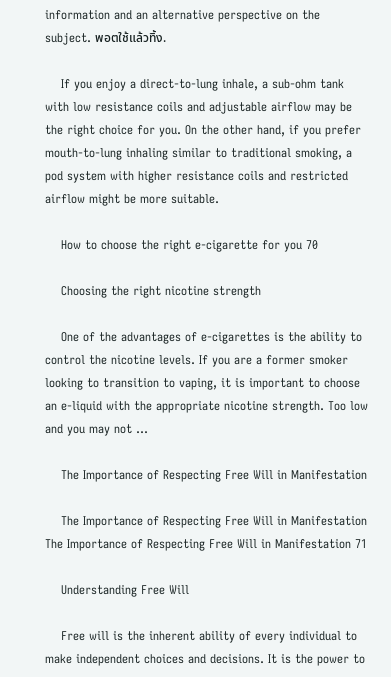information and an alternative perspective on the subject. พอตใช้แล้วทิ้ง.

    If you enjoy a direct-to-lung inhale, a sub-ohm tank with low resistance coils and adjustable airflow may be the right choice for you. On the other hand, if you prefer mouth-to-lung inhaling similar to traditional smoking, a pod system with higher resistance coils and restricted airflow might be more suitable.

    How to choose the right e-cigarette for you 70

    Choosing the right nicotine strength

    One of the advantages of e-cigarettes is the ability to control the nicotine levels. If you are a former smoker looking to transition to vaping, it is important to choose an e-liquid with the appropriate nicotine strength. Too low and you may not …

    The Importance of Respecting Free Will in Manifestation

    The Importance of Respecting Free Will in Manifestation The Importance of Respecting Free Will in Manifestation 71

    Understanding Free Will

    Free will is the inherent ability of every individual to make independent choices and decisions. It is the power to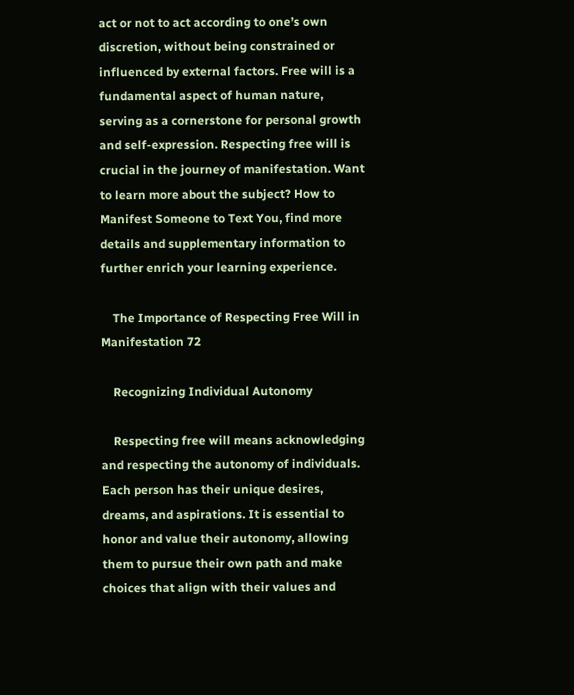act or not to act according to one’s own discretion, without being constrained or influenced by external factors. Free will is a fundamental aspect of human nature, serving as a cornerstone for personal growth and self-expression. Respecting free will is crucial in the journey of manifestation. Want to learn more about the subject? How to Manifest Someone to Text You, find more details and supplementary information to further enrich your learning experience.

    The Importance of Respecting Free Will in Manifestation 72

    Recognizing Individual Autonomy

    Respecting free will means acknowledging and respecting the autonomy of individuals. Each person has their unique desires, dreams, and aspirations. It is essential to honor and value their autonomy, allowing them to pursue their own path and make choices that align with their values and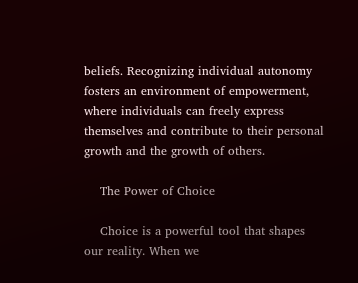beliefs. Recognizing individual autonomy fosters an environment of empowerment, where individuals can freely express themselves and contribute to their personal growth and the growth of others.

    The Power of Choice

    Choice is a powerful tool that shapes our reality. When we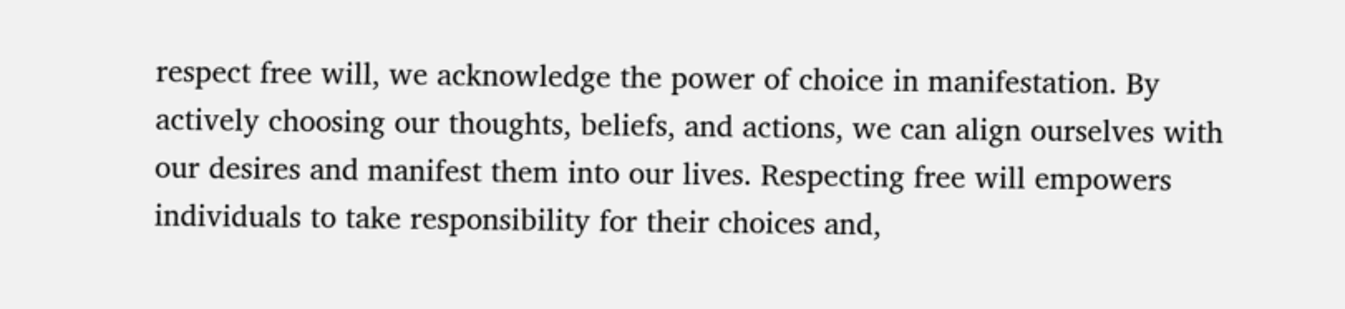respect free will, we acknowledge the power of choice in manifestation. By actively choosing our thoughts, beliefs, and actions, we can align ourselves with our desires and manifest them into our lives. Respecting free will empowers individuals to take responsibility for their choices and,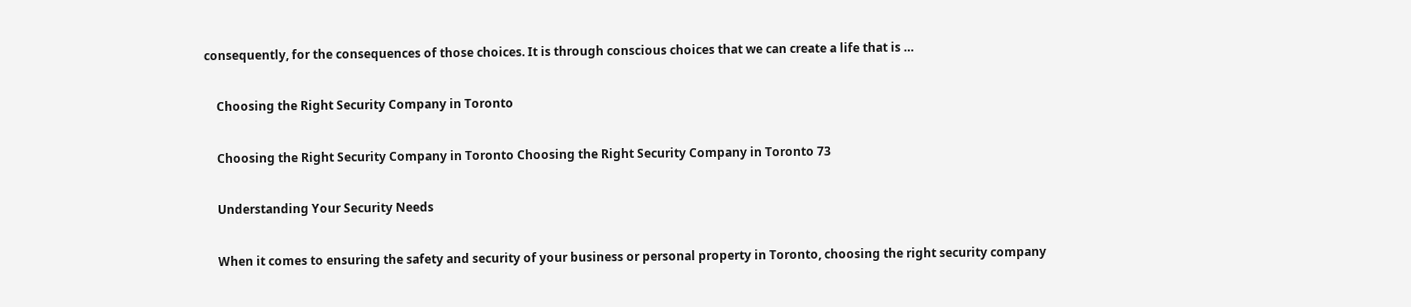consequently, for the consequences of those choices. It is through conscious choices that we can create a life that is …

    Choosing the Right Security Company in Toronto

    Choosing the Right Security Company in Toronto Choosing the Right Security Company in Toronto 73

    Understanding Your Security Needs

    When it comes to ensuring the safety and security of your business or personal property in Toronto, choosing the right security company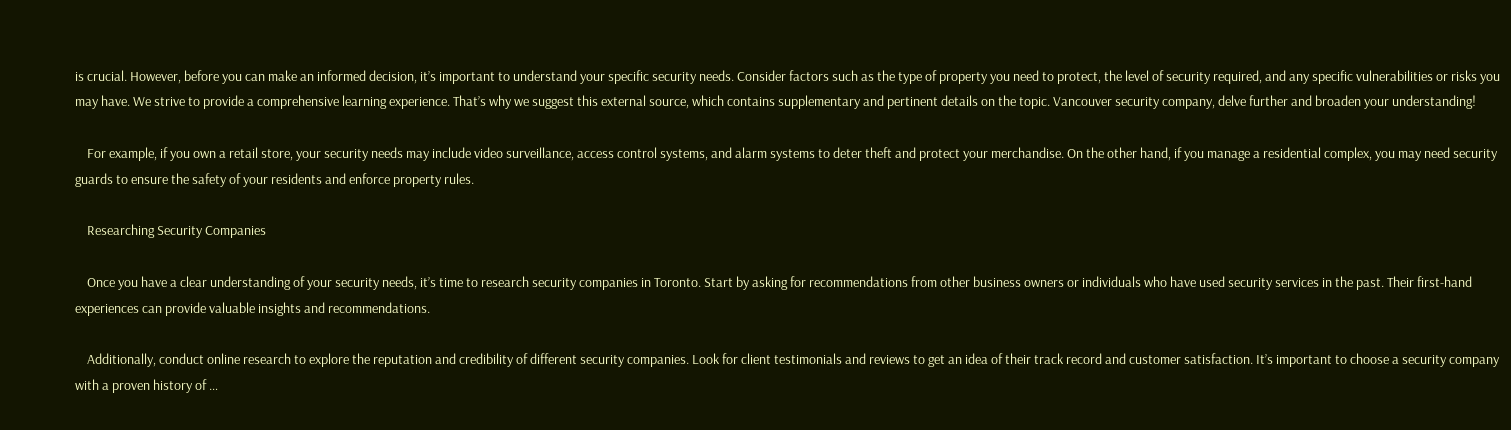is crucial. However, before you can make an informed decision, it’s important to understand your specific security needs. Consider factors such as the type of property you need to protect, the level of security required, and any specific vulnerabilities or risks you may have. We strive to provide a comprehensive learning experience. That’s why we suggest this external source, which contains supplementary and pertinent details on the topic. Vancouver security company, delve further and broaden your understanding!

    For example, if you own a retail store, your security needs may include video surveillance, access control systems, and alarm systems to deter theft and protect your merchandise. On the other hand, if you manage a residential complex, you may need security guards to ensure the safety of your residents and enforce property rules.

    Researching Security Companies

    Once you have a clear understanding of your security needs, it’s time to research security companies in Toronto. Start by asking for recommendations from other business owners or individuals who have used security services in the past. Their first-hand experiences can provide valuable insights and recommendations.

    Additionally, conduct online research to explore the reputation and credibility of different security companies. Look for client testimonials and reviews to get an idea of their track record and customer satisfaction. It’s important to choose a security company with a proven history of …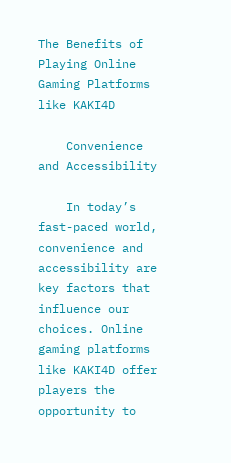The Benefits of Playing Online Gaming Platforms like KAKI4D

    Convenience and Accessibility

    In today’s fast-paced world, convenience and accessibility are key factors that influence our choices. Online gaming platforms like KAKI4D offer players the opportunity to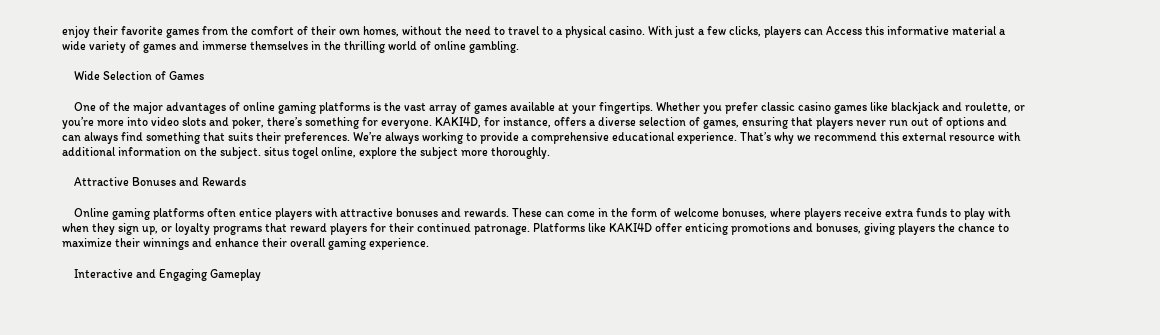enjoy their favorite games from the comfort of their own homes, without the need to travel to a physical casino. With just a few clicks, players can Access this informative material a wide variety of games and immerse themselves in the thrilling world of online gambling.

    Wide Selection of Games

    One of the major advantages of online gaming platforms is the vast array of games available at your fingertips. Whether you prefer classic casino games like blackjack and roulette, or you’re more into video slots and poker, there’s something for everyone. KAKI4D, for instance, offers a diverse selection of games, ensuring that players never run out of options and can always find something that suits their preferences. We’re always working to provide a comprehensive educational experience. That’s why we recommend this external resource with additional information on the subject. situs togel online, explore the subject more thoroughly.

    Attractive Bonuses and Rewards

    Online gaming platforms often entice players with attractive bonuses and rewards. These can come in the form of welcome bonuses, where players receive extra funds to play with when they sign up, or loyalty programs that reward players for their continued patronage. Platforms like KAKI4D offer enticing promotions and bonuses, giving players the chance to maximize their winnings and enhance their overall gaming experience.

    Interactive and Engaging Gameplay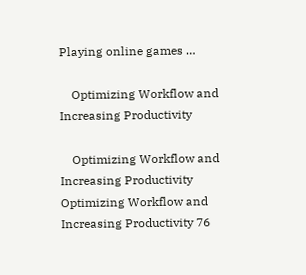Playing online games …

    Optimizing Workflow and Increasing Productivity

    Optimizing Workflow and Increasing Productivity Optimizing Workflow and Increasing Productivity 76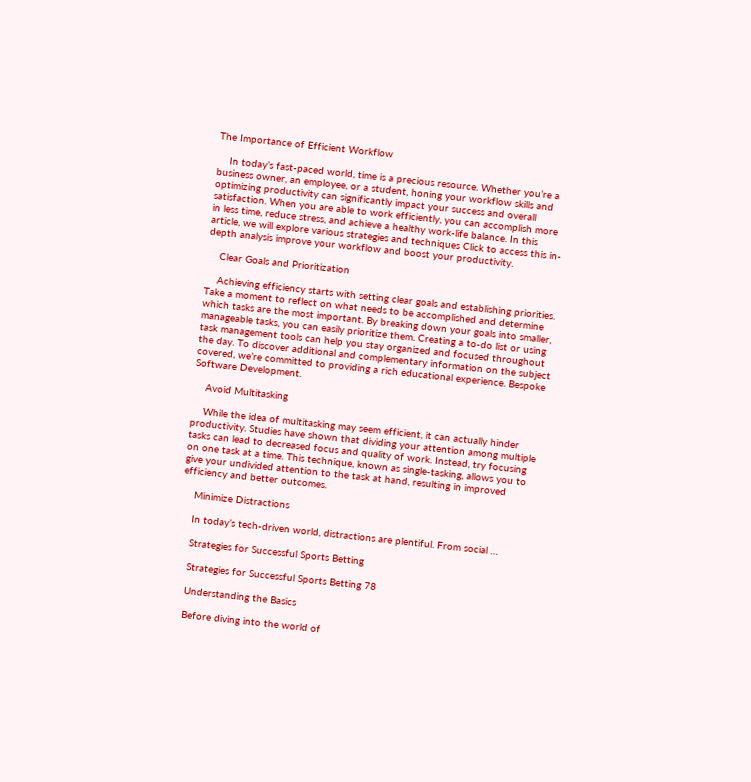The Importance of Efficient Workflow

    In today’s fast-paced world, time is a precious resource. Whether you’re a business owner, an employee, or a student, honing your workflow skills and optimizing productivity can significantly impact your success and overall satisfaction. When you are able to work efficiently, you can accomplish more in less time, reduce stress, and achieve a healthy work-life balance. In this article, we will explore various strategies and techniques Click to access this in-depth analysis improve your workflow and boost your productivity.

    Clear Goals and Prioritization

    Achieving efficiency starts with setting clear goals and establishing priorities. Take a moment to reflect on what needs to be accomplished and determine which tasks are the most important. By breaking down your goals into smaller, manageable tasks, you can easily prioritize them. Creating a to-do list or using task management tools can help you stay organized and focused throughout the day. To discover additional and complementary information on the subject covered, we’re committed to providing a rich educational experience. Bespoke Software Development.

    Avoid Multitasking

    While the idea of multitasking may seem efficient, it can actually hinder productivity. Studies have shown that dividing your attention among multiple tasks can lead to decreased focus and quality of work. Instead, try focusing on one task at a time. This technique, known as single-tasking, allows you to give your undivided attention to the task at hand, resulting in improved efficiency and better outcomes.

    Minimize Distractions

    In today’s tech-driven world, distractions are plentiful. From social …

    Strategies for Successful Sports Betting

    Strategies for Successful Sports Betting 78

    Understanding the Basics

    Before diving into the world of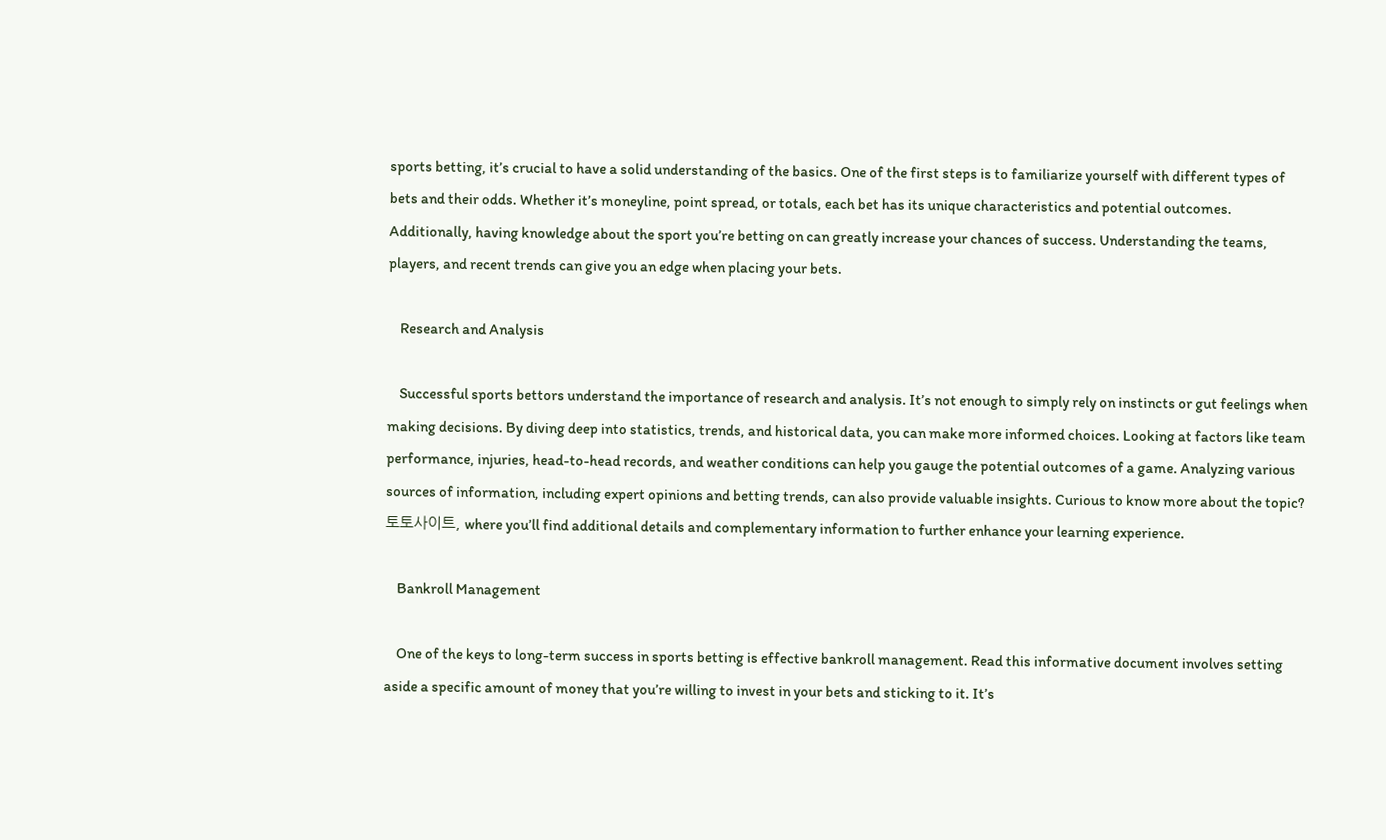sports betting, it’s crucial to have a solid understanding of the basics. One of the first steps is to familiarize yourself with different types of bets and their odds. Whether it’s moneyline, point spread, or totals, each bet has its unique characteristics and potential outcomes. Additionally, having knowledge about the sport you’re betting on can greatly increase your chances of success. Understanding the teams, players, and recent trends can give you an edge when placing your bets.

    Research and Analysis

    Successful sports bettors understand the importance of research and analysis. It’s not enough to simply rely on instincts or gut feelings when making decisions. By diving deep into statistics, trends, and historical data, you can make more informed choices. Looking at factors like team performance, injuries, head-to-head records, and weather conditions can help you gauge the potential outcomes of a game. Analyzing various sources of information, including expert opinions and betting trends, can also provide valuable insights. Curious to know more about the topic? 토토사이트, where you’ll find additional details and complementary information to further enhance your learning experience.

    Bankroll Management

    One of the keys to long-term success in sports betting is effective bankroll management. Read this informative document involves setting aside a specific amount of money that you’re willing to invest in your bets and sticking to it. It’s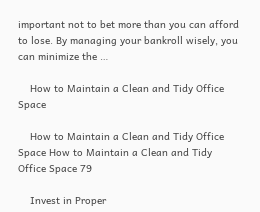important not to bet more than you can afford to lose. By managing your bankroll wisely, you can minimize the …

    How to Maintain a Clean and Tidy Office Space

    How to Maintain a Clean and Tidy Office Space How to Maintain a Clean and Tidy Office Space 79

    Invest in Proper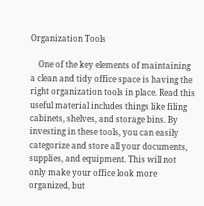Organization Tools

    One of the key elements of maintaining a clean and tidy office space is having the right organization tools in place. Read this useful material includes things like filing cabinets, shelves, and storage bins. By investing in these tools, you can easily categorize and store all your documents, supplies, and equipment. This will not only make your office look more organized, but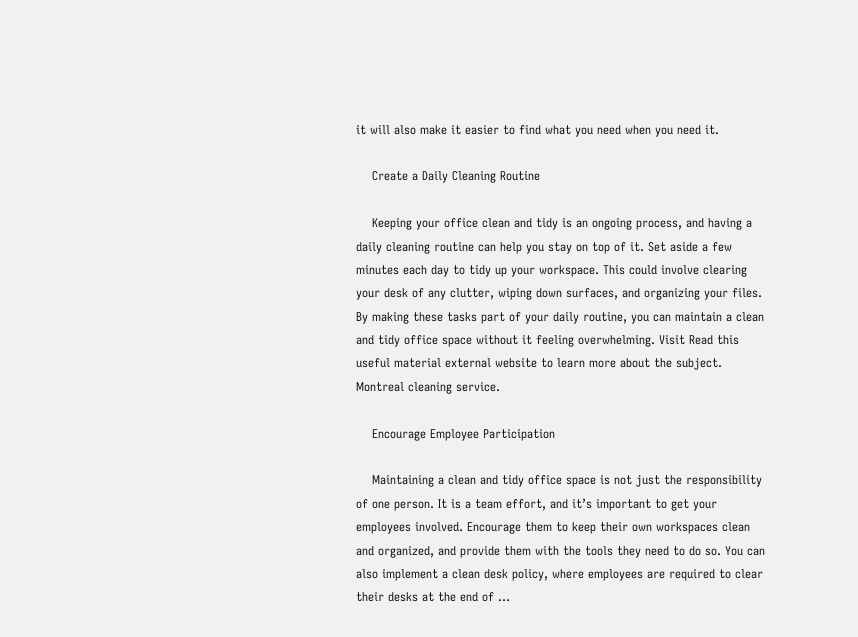it will also make it easier to find what you need when you need it.

    Create a Daily Cleaning Routine

    Keeping your office clean and tidy is an ongoing process, and having a daily cleaning routine can help you stay on top of it. Set aside a few minutes each day to tidy up your workspace. This could involve clearing your desk of any clutter, wiping down surfaces, and organizing your files. By making these tasks part of your daily routine, you can maintain a clean and tidy office space without it feeling overwhelming. Visit Read this useful material external website to learn more about the subject. Montreal cleaning service.

    Encourage Employee Participation

    Maintaining a clean and tidy office space is not just the responsibility of one person. It is a team effort, and it’s important to get your employees involved. Encourage them to keep their own workspaces clean and organized, and provide them with the tools they need to do so. You can also implement a clean desk policy, where employees are required to clear their desks at the end of …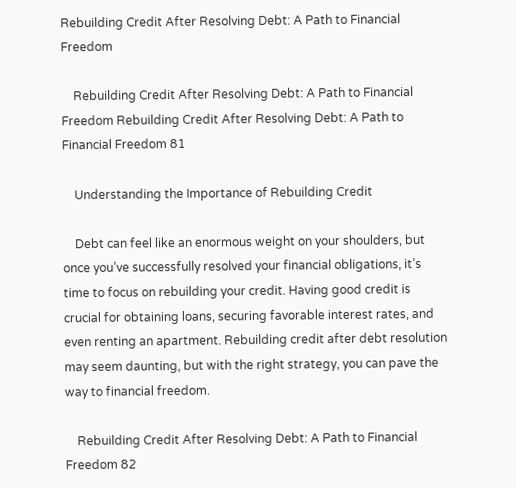Rebuilding Credit After Resolving Debt: A Path to Financial Freedom

    Rebuilding Credit After Resolving Debt: A Path to Financial Freedom Rebuilding Credit After Resolving Debt: A Path to Financial Freedom 81

    Understanding the Importance of Rebuilding Credit

    Debt can feel like an enormous weight on your shoulders, but once you’ve successfully resolved your financial obligations, it’s time to focus on rebuilding your credit. Having good credit is crucial for obtaining loans, securing favorable interest rates, and even renting an apartment. Rebuilding credit after debt resolution may seem daunting, but with the right strategy, you can pave the way to financial freedom.

    Rebuilding Credit After Resolving Debt: A Path to Financial Freedom 82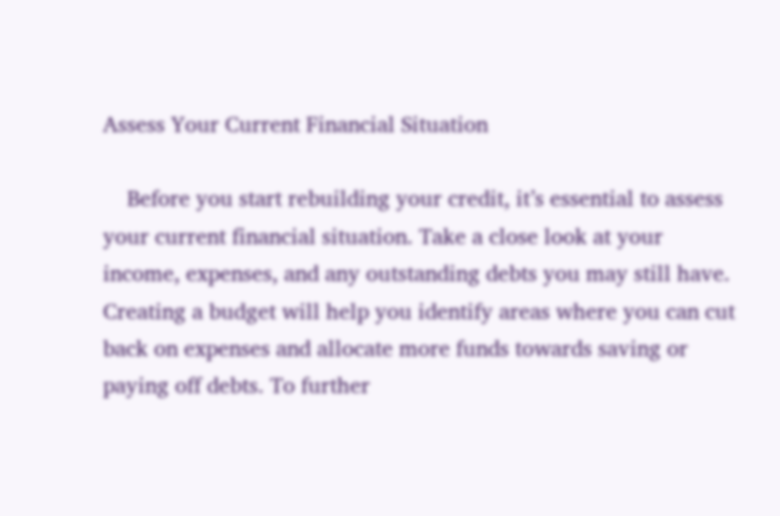Assess Your Current Financial Situation

    Before you start rebuilding your credit, it’s essential to assess your current financial situation. Take a close look at your income, expenses, and any outstanding debts you may still have. Creating a budget will help you identify areas where you can cut back on expenses and allocate more funds towards saving or paying off debts. To further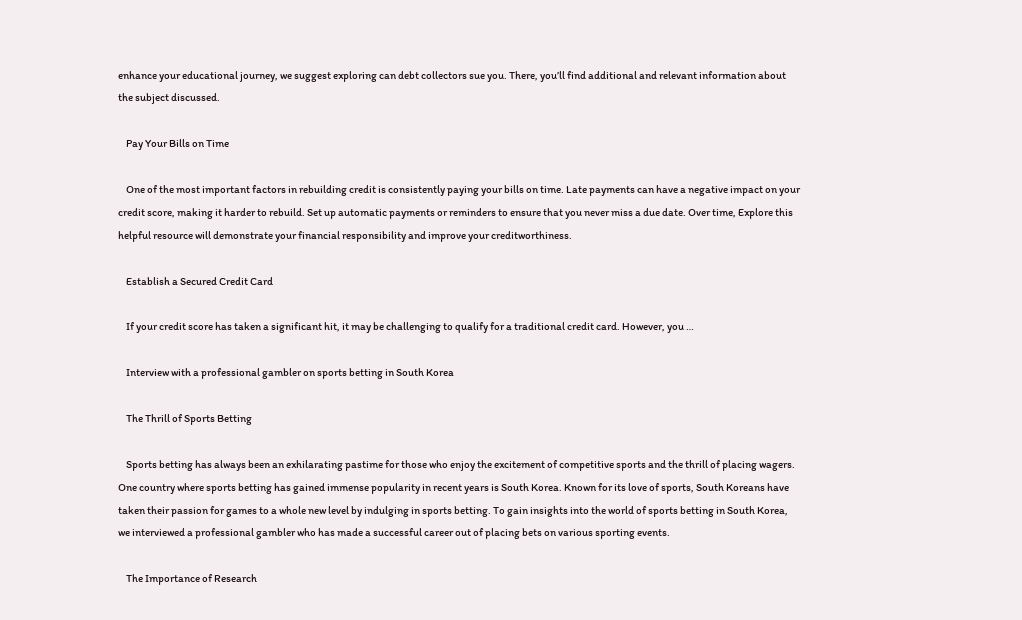enhance your educational journey, we suggest exploring can debt collectors sue you. There, you’ll find additional and relevant information about the subject discussed.

    Pay Your Bills on Time

    One of the most important factors in rebuilding credit is consistently paying your bills on time. Late payments can have a negative impact on your credit score, making it harder to rebuild. Set up automatic payments or reminders to ensure that you never miss a due date. Over time, Explore this helpful resource will demonstrate your financial responsibility and improve your creditworthiness.

    Establish a Secured Credit Card

    If your credit score has taken a significant hit, it may be challenging to qualify for a traditional credit card. However, you …

    Interview with a professional gambler on sports betting in South Korea

    The Thrill of Sports Betting

    Sports betting has always been an exhilarating pastime for those who enjoy the excitement of competitive sports and the thrill of placing wagers. One country where sports betting has gained immense popularity in recent years is South Korea. Known for its love of sports, South Koreans have taken their passion for games to a whole new level by indulging in sports betting. To gain insights into the world of sports betting in South Korea, we interviewed a professional gambler who has made a successful career out of placing bets on various sporting events.

    The Importance of Research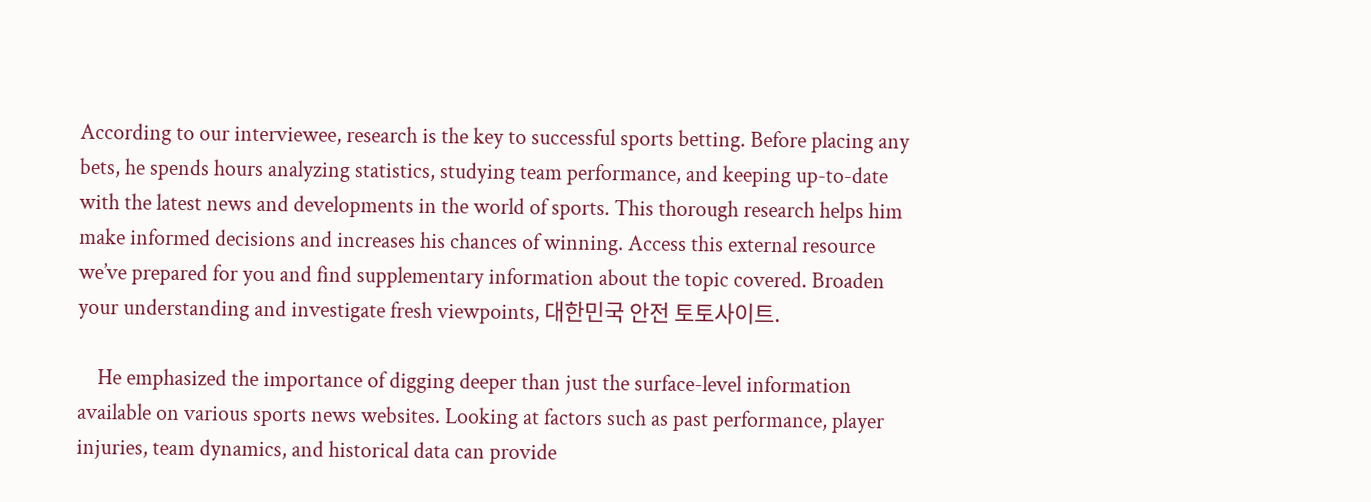According to our interviewee, research is the key to successful sports betting. Before placing any bets, he spends hours analyzing statistics, studying team performance, and keeping up-to-date with the latest news and developments in the world of sports. This thorough research helps him make informed decisions and increases his chances of winning. Access this external resource we’ve prepared for you and find supplementary information about the topic covered. Broaden your understanding and investigate fresh viewpoints, 대한민국 안전 토토사이트.

    He emphasized the importance of digging deeper than just the surface-level information available on various sports news websites. Looking at factors such as past performance, player injuries, team dynamics, and historical data can provide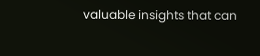valuable insights that can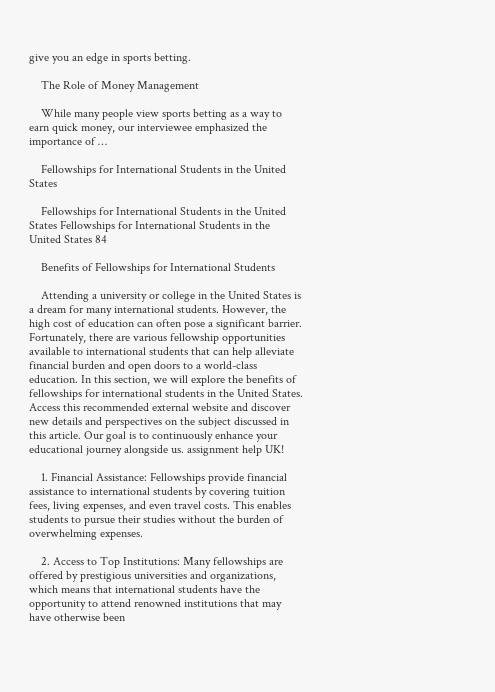give you an edge in sports betting.

    The Role of Money Management

    While many people view sports betting as a way to earn quick money, our interviewee emphasized the importance of …

    Fellowships for International Students in the United States

    Fellowships for International Students in the United States Fellowships for International Students in the United States 84

    Benefits of Fellowships for International Students

    Attending a university or college in the United States is a dream for many international students. However, the high cost of education can often pose a significant barrier. Fortunately, there are various fellowship opportunities available to international students that can help alleviate financial burden and open doors to a world-class education. In this section, we will explore the benefits of fellowships for international students in the United States. Access this recommended external website and discover new details and perspectives on the subject discussed in this article. Our goal is to continuously enhance your educational journey alongside us. assignment help UK!

    1. Financial Assistance: Fellowships provide financial assistance to international students by covering tuition fees, living expenses, and even travel costs. This enables students to pursue their studies without the burden of overwhelming expenses.

    2. Access to Top Institutions: Many fellowships are offered by prestigious universities and organizations, which means that international students have the opportunity to attend renowned institutions that may have otherwise been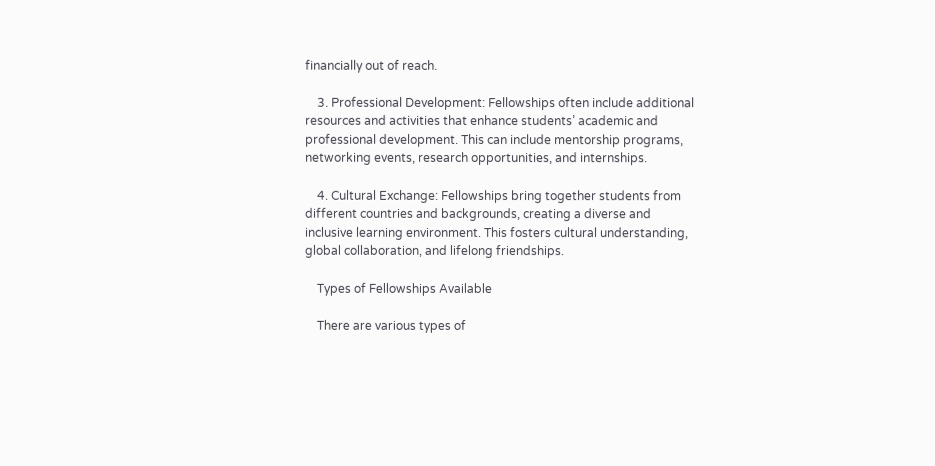financially out of reach.

    3. Professional Development: Fellowships often include additional resources and activities that enhance students’ academic and professional development. This can include mentorship programs, networking events, research opportunities, and internships.

    4. Cultural Exchange: Fellowships bring together students from different countries and backgrounds, creating a diverse and inclusive learning environment. This fosters cultural understanding, global collaboration, and lifelong friendships.

    Types of Fellowships Available

    There are various types of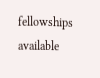fellowships available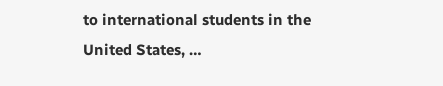to international students in the United States, …